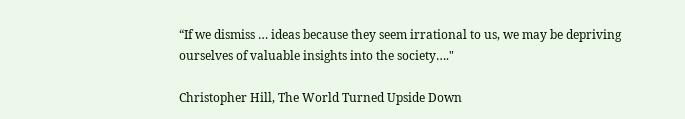“If we dismiss … ideas because they seem irrational to us, we may be depriving ourselves of valuable insights into the society…."

Christopher Hill, The World Turned Upside Down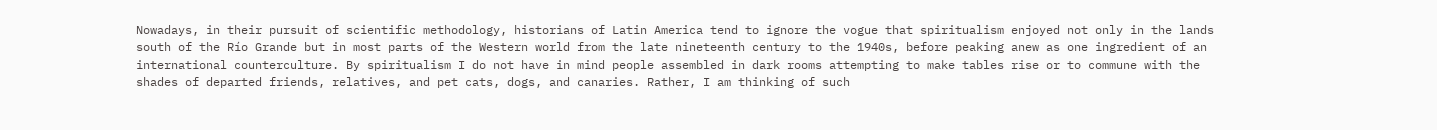Nowadays, in their pursuit of scientific methodology, historians of Latin America tend to ignore the vogue that spiritualism enjoyed not only in the lands south of the Río Grande but in most parts of the Western world from the late nineteenth century to the 1940s, before peaking anew as one ingredient of an international counterculture. By spiritualism I do not have in mind people assembled in dark rooms attempting to make tables rise or to commune with the shades of departed friends, relatives, and pet cats, dogs, and canaries. Rather, I am thinking of such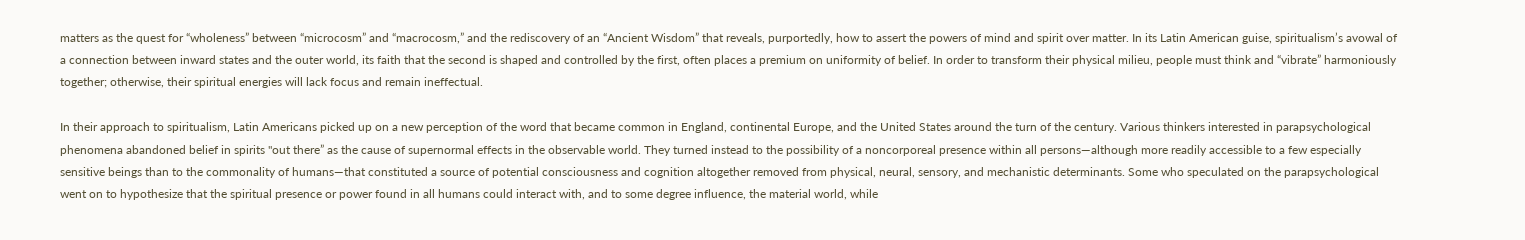matters as the quest for “wholeness” between “microcosm” and “macrocosm,” and the rediscovery of an “Ancient Wisdom” that reveals, purportedly, how to assert the powers of mind and spirit over matter. In its Latin American guise, spiritualism’s avowal of a connection between inward states and the outer world, its faith that the second is shaped and controlled by the first, often places a premium on uniformity of belief. In order to transform their physical milieu, people must think and “vibrate” harmoniously together; otherwise, their spiritual energies will lack focus and remain ineffectual.

In their approach to spiritualism, Latin Americans picked up on a new perception of the word that became common in England, continental Europe, and the United States around the turn of the century. Various thinkers interested in parapsychological phenomena abandoned belief in spirits "out there” as the cause of supernormal effects in the observable world. They turned instead to the possibility of a noncorporeal presence within all persons—although more readily accessible to a few especially sensitive beings than to the commonality of humans—that constituted a source of potential consciousness and cognition altogether removed from physical, neural, sensory, and mechanistic determinants. Some who speculated on the parapsychological went on to hypothesize that the spiritual presence or power found in all humans could interact with, and to some degree influence, the material world, while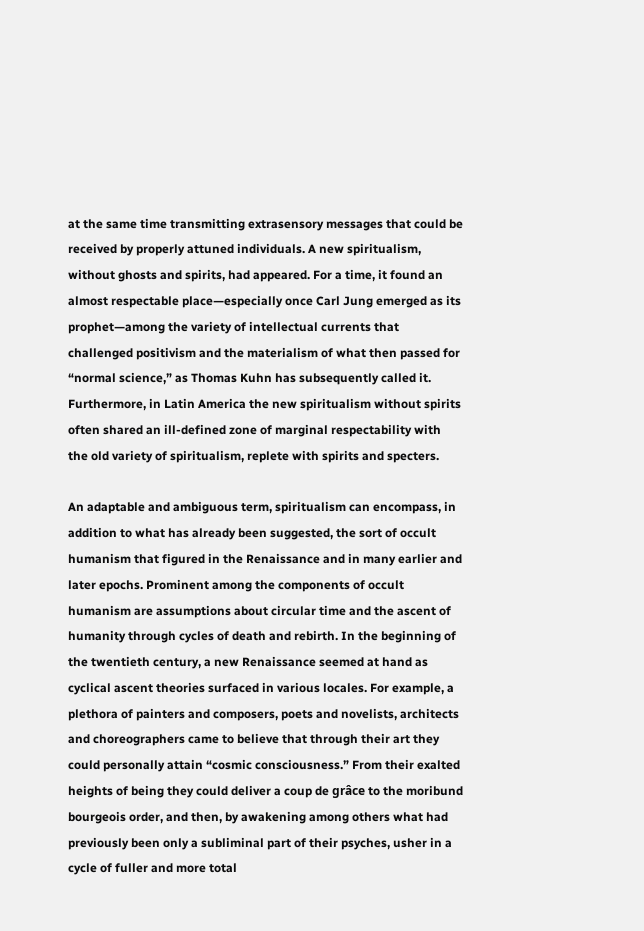at the same time transmitting extrasensory messages that could be received by properly attuned individuals. A new spiritualism, without ghosts and spirits, had appeared. For a time, it found an almost respectable place—especially once Carl Jung emerged as its prophet—among the variety of intellectual currents that challenged positivism and the materialism of what then passed for “normal science,” as Thomas Kuhn has subsequently called it. Furthermore, in Latin America the new spiritualism without spirits often shared an ill-defined zone of marginal respectability with the old variety of spiritualism, replete with spirits and specters.

An adaptable and ambiguous term, spiritualism can encompass, in addition to what has already been suggested, the sort of occult humanism that figured in the Renaissance and in many earlier and later epochs. Prominent among the components of occult humanism are assumptions about circular time and the ascent of humanity through cycles of death and rebirth. In the beginning of the twentieth century, a new Renaissance seemed at hand as cyclical ascent theories surfaced in various locales. For example, a plethora of painters and composers, poets and novelists, architects and choreographers came to believe that through their art they could personally attain “cosmic consciousness.” From their exalted heights of being they could deliver a coup de grâce to the moribund bourgeois order, and then, by awakening among others what had previously been only a subliminal part of their psyches, usher in a cycle of fuller and more total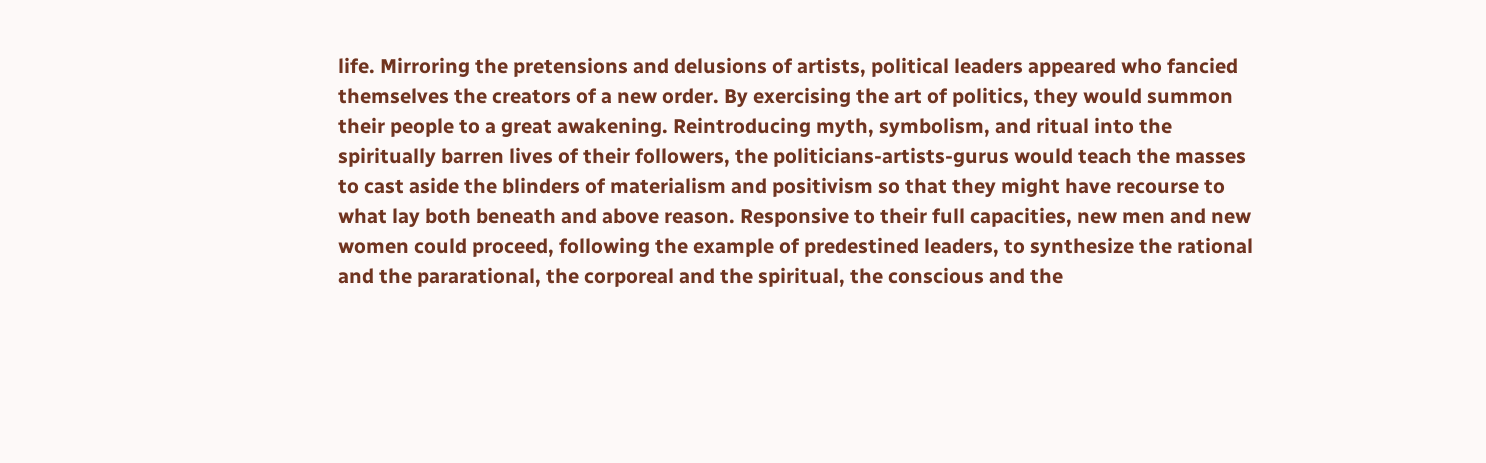life. Mirroring the pretensions and delusions of artists, political leaders appeared who fancied themselves the creators of a new order. By exercising the art of politics, they would summon their people to a great awakening. Reintroducing myth, symbolism, and ritual into the spiritually barren lives of their followers, the politicians-artists-gurus would teach the masses to cast aside the blinders of materialism and positivism so that they might have recourse to what lay both beneath and above reason. Responsive to their full capacities, new men and new women could proceed, following the example of predestined leaders, to synthesize the rational and the pararational, the corporeal and the spiritual, the conscious and the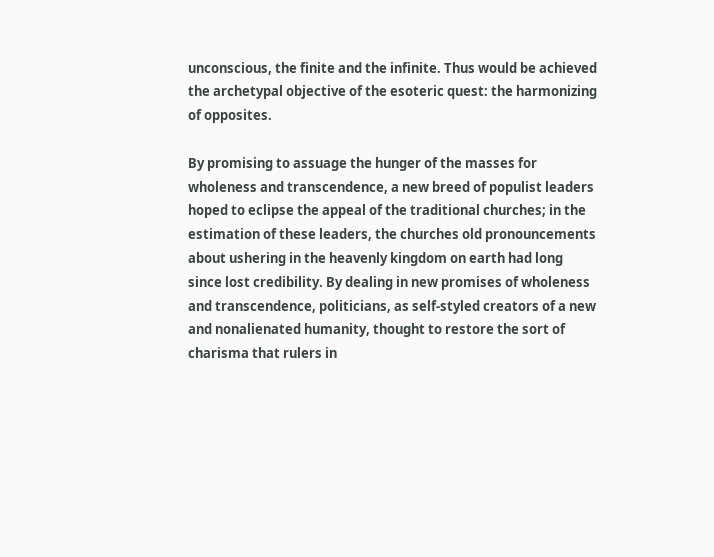unconscious, the finite and the infinite. Thus would be achieved the archetypal objective of the esoteric quest: the harmonizing of opposites.

By promising to assuage the hunger of the masses for wholeness and transcendence, a new breed of populist leaders hoped to eclipse the appeal of the traditional churches; in the estimation of these leaders, the churches old pronouncements about ushering in the heavenly kingdom on earth had long since lost credibility. By dealing in new promises of wholeness and transcendence, politicians, as self-styled creators of a new and nonalienated humanity, thought to restore the sort of charisma that rulers in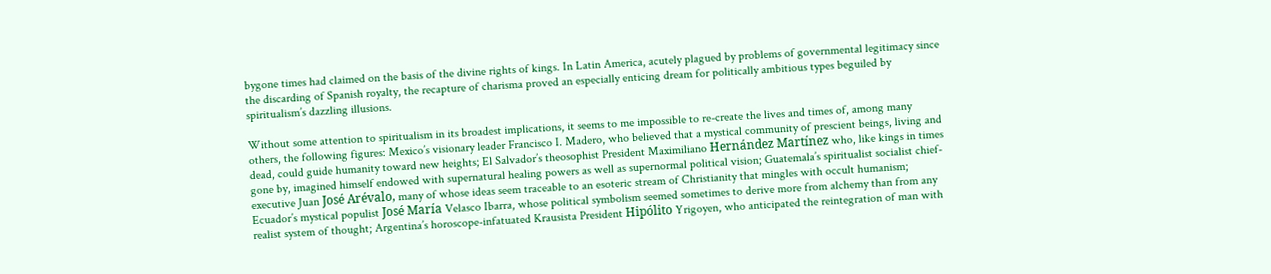bygone times had claimed on the basis of the divine rights of kings. In Latin America, acutely plagued by problems of governmental legitimacy since the discarding of Spanish royalty, the recapture of charisma proved an especially enticing dream for politically ambitious types beguiled by spiritualism’s dazzling illusions.

Without some attention to spiritualism in its broadest implications, it seems to me impossible to re-create the lives and times of, among many others, the following figures: Mexico’s visionary leader Francisco I. Madero, who believed that a mystical community of prescient beings, living and dead, could guide humanity toward new heights; El Salvador’s theosophist President Maximiliano Hernández Martínez who, like kings in times gone by, imagined himself endowed with supernatural healing powers as well as supernormal political vision; Guatemala’s spiritualist socialist chief-executive Juan José Arévalo, many of whose ideas seem traceable to an esoteric stream of Christianity that mingles with occult humanism; Ecuador’s mystical populist José María Velasco Ibarra, whose political symbolism seemed sometimes to derive more from alchemy than from any realist system of thought; Argentina’s horoscope-infatuated Krausista President Hipólito Yrigoyen, who anticipated the reintegration of man with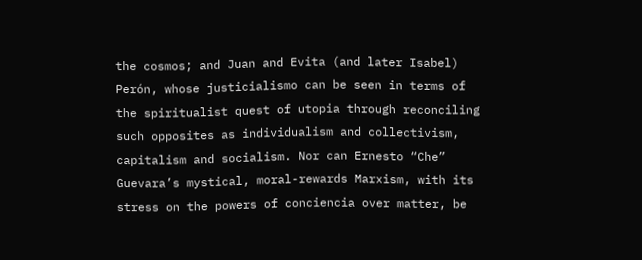the cosmos; and Juan and Evita (and later Isabel) Perón, whose justicialismo can be seen in terms of the spiritualist quest of utopia through reconciling such opposites as individualism and collectivism, capitalism and socialism. Nor can Ernesto “Che” Guevara’s mystical, moral-rewards Marxism, with its stress on the powers of conciencia over matter, be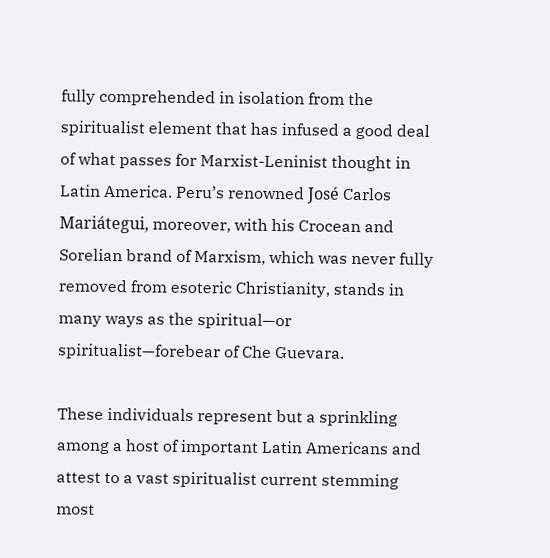fully comprehended in isolation from the spiritualist element that has infused a good deal of what passes for Marxist-Leninist thought in Latin America. Peru’s renowned José Carlos Mariátegui, moreover, with his Crocean and Sorelian brand of Marxism, which was never fully removed from esoteric Christianity, stands in many ways as the spiritual—or spiritualist—forebear of Che Guevara.

These individuals represent but a sprinkling among a host of important Latin Americans and attest to a vast spiritualist current stemming most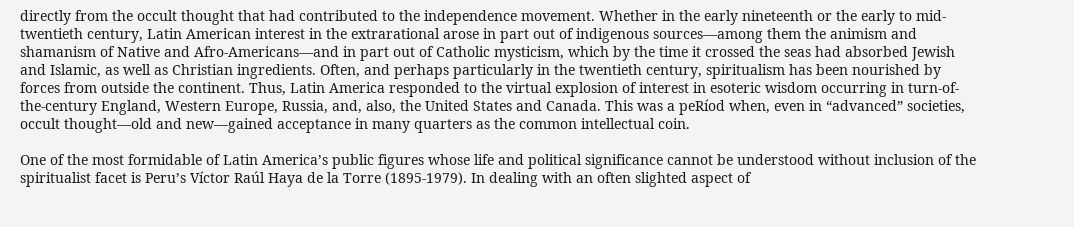directly from the occult thought that had contributed to the independence movement. Whether in the early nineteenth or the early to mid-twentieth century, Latin American interest in the extrarational arose in part out of indigenous sources—among them the animism and shamanism of Native and Afro-Americans—and in part out of Catholic mysticism, which by the time it crossed the seas had absorbed Jewish and Islamic, as well as Christian ingredients. Often, and perhaps particularly in the twentieth century, spiritualism has been nourished by forces from outside the continent. Thus, Latin America responded to the virtual explosion of interest in esoteric wisdom occurring in turn-of-the-century England, Western Europe, Russia, and, also, the United States and Canada. This was a peRíod when, even in “advanced” societies, occult thought—old and new—gained acceptance in many quarters as the common intellectual coin.

One of the most formidable of Latin America’s public figures whose life and political significance cannot be understood without inclusion of the spiritualist facet is Peru’s Víctor Raúl Haya de la Torre (1895-1979). In dealing with an often slighted aspect of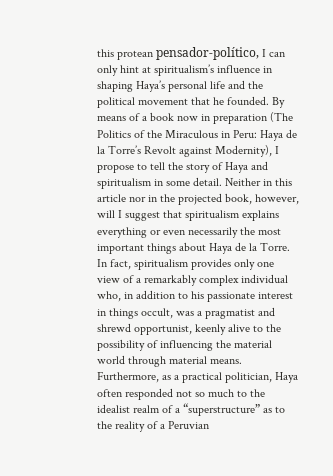this protean pensador-político, I can only hint at spiritualism’s influence in shaping Haya’s personal life and the political movement that he founded. By means of a book now in preparation (The Politics of the Miraculous in Peru: Haya de la Torre’s Revolt against Modernity), I propose to tell the story of Haya and spiritualism in some detail. Neither in this article nor in the projected book, however, will I suggest that spiritualism explains everything or even necessarily the most important things about Haya de la Torre. In fact, spiritualism provides only one view of a remarkably complex individual who, in addition to his passionate interest in things occult, was a pragmatist and shrewd opportunist, keenly alive to the possibility of influencing the material world through material means. Furthermore, as a practical politician, Haya often responded not so much to the idealist realm of a “superstructure” as to the reality of a Peruvian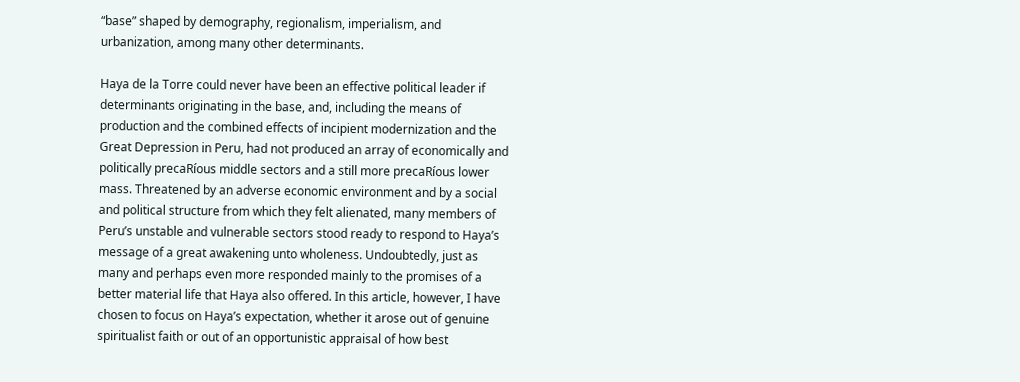“base” shaped by demography, regionalism, imperialism, and urbanization, among many other determinants.

Haya de la Torre could never have been an effective political leader if determinants originating in the base, and, including the means of production and the combined effects of incipient modernization and the Great Depression in Peru, had not produced an array of economically and politically precaRíous middle sectors and a still more precaRíous lower mass. Threatened by an adverse economic environment and by a social and political structure from which they felt alienated, many members of Peru’s unstable and vulnerable sectors stood ready to respond to Haya’s message of a great awakening unto wholeness. Undoubtedly, just as many and perhaps even more responded mainly to the promises of a better material life that Haya also offered. In this article, however, I have chosen to focus on Haya’s expectation, whether it arose out of genuine spiritualist faith or out of an opportunistic appraisal of how best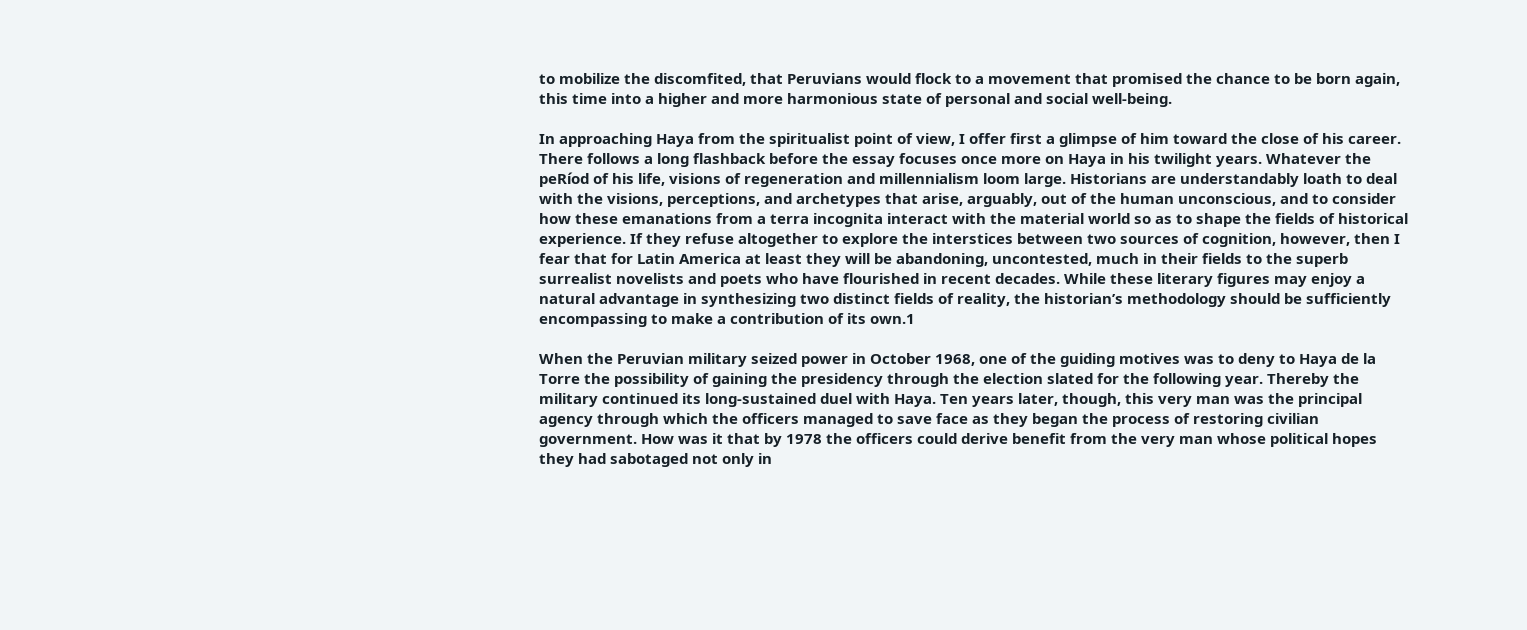to mobilize the discomfited, that Peruvians would flock to a movement that promised the chance to be born again, this time into a higher and more harmonious state of personal and social well-being.

In approaching Haya from the spiritualist point of view, I offer first a glimpse of him toward the close of his career. There follows a long flashback before the essay focuses once more on Haya in his twilight years. Whatever the peRíod of his life, visions of regeneration and millennialism loom large. Historians are understandably loath to deal with the visions, perceptions, and archetypes that arise, arguably, out of the human unconscious, and to consider how these emanations from a terra incognita interact with the material world so as to shape the fields of historical experience. If they refuse altogether to explore the interstices between two sources of cognition, however, then I fear that for Latin America at least they will be abandoning, uncontested, much in their fields to the superb surrealist novelists and poets who have flourished in recent decades. While these literary figures may enjoy a natural advantage in synthesizing two distinct fields of reality, the historian’s methodology should be sufficiently encompassing to make a contribution of its own.1

When the Peruvian military seized power in October 1968, one of the guiding motives was to deny to Haya de la Torre the possibility of gaining the presidency through the election slated for the following year. Thereby the military continued its long-sustained duel with Haya. Ten years later, though, this very man was the principal agency through which the officers managed to save face as they began the process of restoring civilian government. How was it that by 1978 the officers could derive benefit from the very man whose political hopes they had sabotaged not only in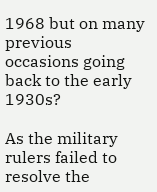1968 but on many previous occasions going back to the early 1930s?

As the military rulers failed to resolve the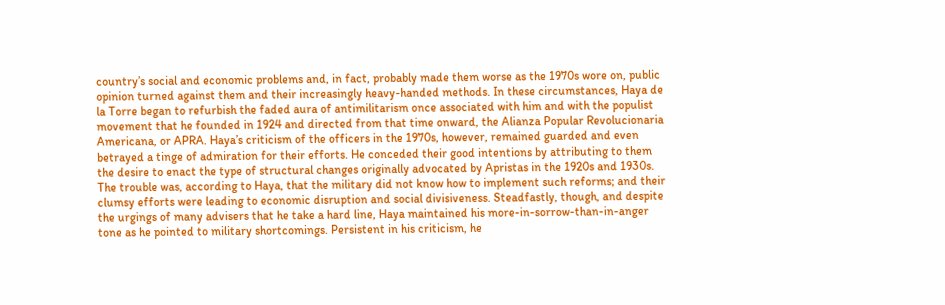country’s social and economic problems and, in fact, probably made them worse as the 1970s wore on, public opinion turned against them and their increasingly heavy-handed methods. In these circumstances, Haya de la Torre began to refurbish the faded aura of antimilitarism once associated with him and with the populist movement that he founded in 1924 and directed from that time onward, the Alianza Popular Revolucionaria Americana, or APRA. Haya’s criticism of the officers in the 1970s, however, remained guarded and even betrayed a tinge of admiration for their efforts. He conceded their good intentions by attributing to them the desire to enact the type of structural changes originally advocated by Apristas in the 1920s and 1930s. The trouble was, according to Haya, that the military did not know how to implement such reforms; and their clumsy efforts were leading to economic disruption and social divisiveness. Steadfastly, though, and despite the urgings of many advisers that he take a hard line, Haya maintained his more-in-sorrow-than-in-anger tone as he pointed to military shortcomings. Persistent in his criticism, he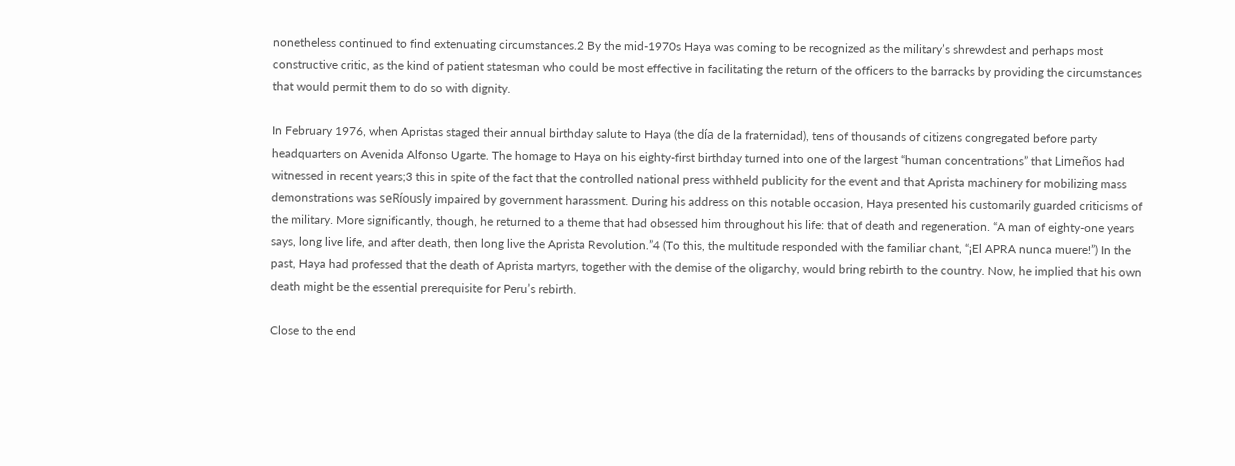nonetheless continued to find extenuating circumstances.2 By the mid-1970s Haya was coming to be recognized as the military’s shrewdest and perhaps most constructive critic, as the kind of patient statesman who could be most effective in facilitating the return of the officers to the barracks by providing the circumstances that would permit them to do so with dignity.

In February 1976, when Apristas staged their annual birthday salute to Haya (the día de la fraternidad), tens of thousands of citizens congregated before party headquarters on Avenida Alfonso Ugarte. The homage to Haya on his eighty-first birthday turned into one of the largest “human concentrations” that Limeños had witnessed in recent years;3 this in spite of the fact that the controlled national press withheld publicity for the event and that Aprista machinery for mobilizing mass demonstrations was seRíously impaired by government harassment. During his address on this notable occasion, Haya presented his customarily guarded criticisms of the military. More significantly, though, he returned to a theme that had obsessed him throughout his life: that of death and regeneration. “A man of eighty-one years says, long live life, and after death, then long live the Aprista Revolution.”4 (To this, the multitude responded with the familiar chant, “¡El APRA nunca muere!”) In the past, Haya had professed that the death of Aprista martyrs, together with the demise of the oligarchy, would bring rebirth to the country. Now, he implied that his own death might be the essential prerequisite for Peru’s rebirth.

Close to the end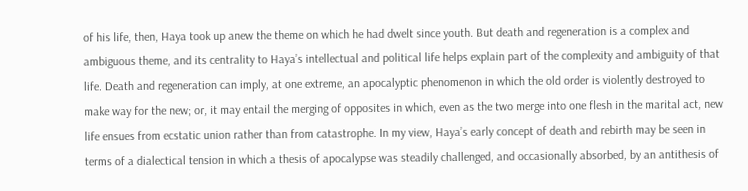of his life, then, Haya took up anew the theme on which he had dwelt since youth. But death and regeneration is a complex and ambiguous theme, and its centrality to Haya’s intellectual and political life helps explain part of the complexity and ambiguity of that life. Death and regeneration can imply, at one extreme, an apocalyptic phenomenon in which the old order is violently destroyed to make way for the new; or, it may entail the merging of opposites in which, even as the two merge into one flesh in the marital act, new life ensues from ecstatic union rather than from catastrophe. In my view, Haya’s early concept of death and rebirth may be seen in terms of a dialectical tension in which a thesis of apocalypse was steadily challenged, and occasionally absorbed, by an antithesis of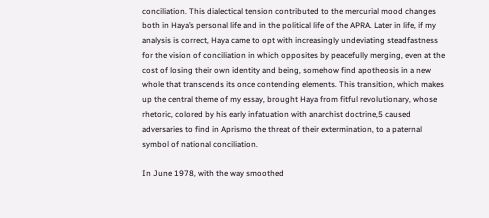conciliation. This dialectical tension contributed to the mercurial mood changes both in Haya’s personal life and in the political life of the APRA. Later in life, if my analysis is correct, Haya came to opt with increasingly undeviating steadfastness for the vision of conciliation in which opposites by peacefully merging, even at the cost of losing their own identity and being, somehow find apotheosis in a new whole that transcends its once contending elements. This transition, which makes up the central theme of my essay, brought Haya from fitful revolutionary, whose rhetoric, colored by his early infatuation with anarchist doctrine,5 caused adversaries to find in Aprismo the threat of their extermination, to a paternal symbol of national conciliation.

In June 1978, with the way smoothed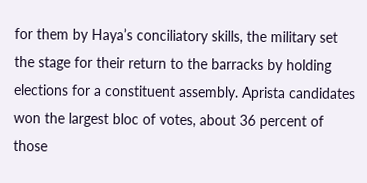for them by Haya’s conciliatory skills, the military set the stage for their return to the barracks by holding elections for a constituent assembly. Aprista candidates won the largest bloc of votes, about 36 percent of those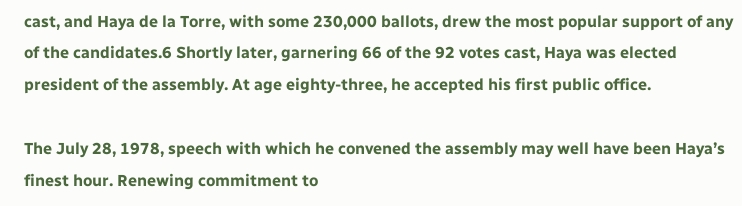cast, and Haya de la Torre, with some 230,000 ballots, drew the most popular support of any of the candidates.6 Shortly later, garnering 66 of the 92 votes cast, Haya was elected president of the assembly. At age eighty-three, he accepted his first public office.

The July 28, 1978, speech with which he convened the assembly may well have been Haya’s finest hour. Renewing commitment to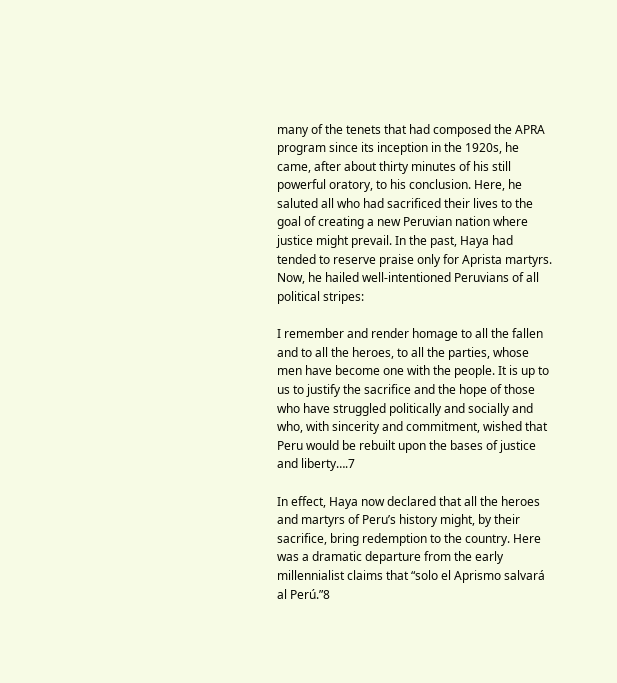many of the tenets that had composed the APRA program since its inception in the 1920s, he came, after about thirty minutes of his still powerful oratory, to his conclusion. Here, he saluted all who had sacrificed their lives to the goal of creating a new Peruvian nation where justice might prevail. In the past, Haya had tended to reserve praise only for Aprista martyrs. Now, he hailed well-intentioned Peruvians of all political stripes:

I remember and render homage to all the fallen and to all the heroes, to all the parties, whose men have become one with the people. It is up to us to justify the sacrifice and the hope of those who have struggled politically and socially and who, with sincerity and commitment, wished that Peru would be rebuilt upon the bases of justice and liberty….7

In effect, Haya now declared that all the heroes and martyrs of Peru’s history might, by their sacrifice, bring redemption to the country. Here was a dramatic departure from the early millennialist claims that “solo el Aprismo salvará al Perú.”8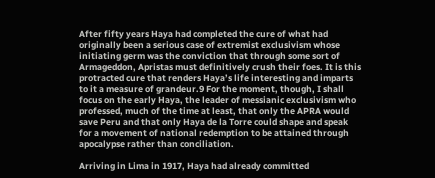After fifty years Haya had completed the cure of what had originally been a serious case of extremist exclusivism whose initiating germ was the conviction that through some sort of Armageddon, Apristas must definitively crush their foes. It is this protracted cure that renders Haya’s life interesting and imparts to it a measure of grandeur.9 For the moment, though, I shall focus on the early Haya, the leader of messianic exclusivism who professed, much of the time at least, that only the APRA would save Peru and that only Haya de la Torre could shape and speak for a movement of national redemption to be attained through apocalypse rather than conciliation.

Arriving in Lima in 1917, Haya had already committed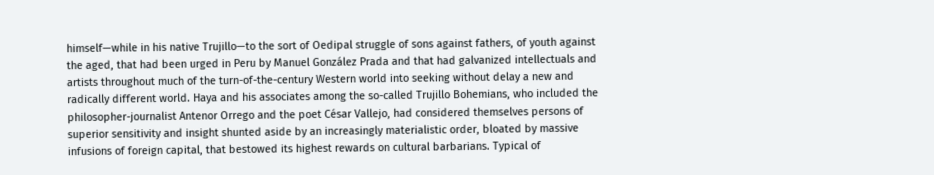himself—while in his native Trujillo—to the sort of Oedipal struggle of sons against fathers, of youth against the aged, that had been urged in Peru by Manuel González Prada and that had galvanized intellectuals and artists throughout much of the turn-of-the-century Western world into seeking without delay a new and radically different world. Haya and his associates among the so-called Trujillo Bohemians, who included the philosopher-journalist Antenor Orrego and the poet César Vallejo, had considered themselves persons of superior sensitivity and insight shunted aside by an increasingly materialistic order, bloated by massive infusions of foreign capital, that bestowed its highest rewards on cultural barbarians. Typical of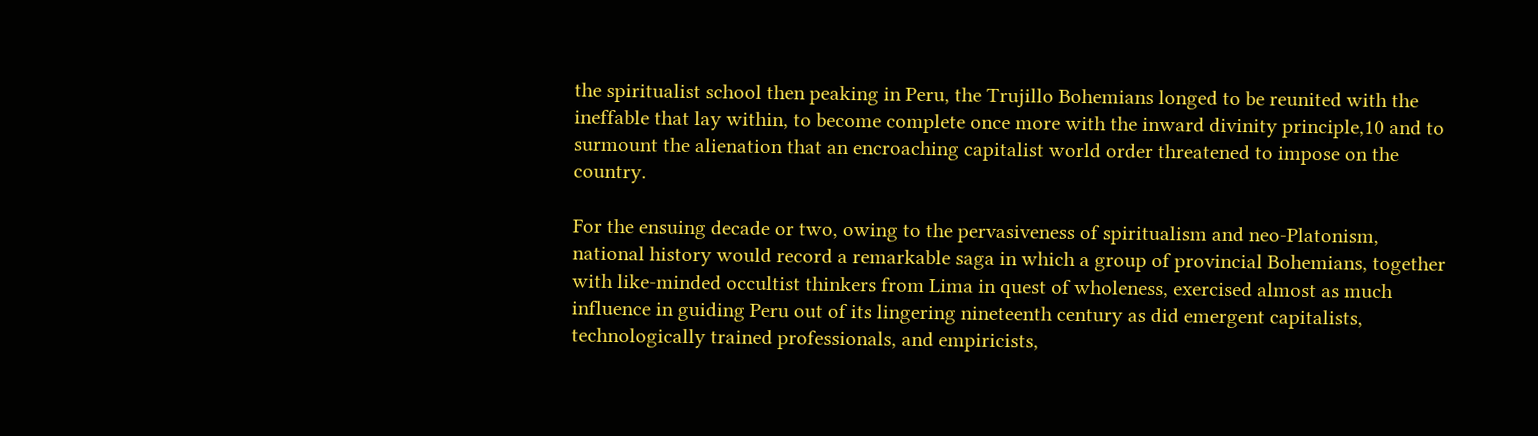the spiritualist school then peaking in Peru, the Trujillo Bohemians longed to be reunited with the ineffable that lay within, to become complete once more with the inward divinity principle,10 and to surmount the alienation that an encroaching capitalist world order threatened to impose on the country.

For the ensuing decade or two, owing to the pervasiveness of spiritualism and neo-Platonism, national history would record a remarkable saga in which a group of provincial Bohemians, together with like-minded occultist thinkers from Lima in quest of wholeness, exercised almost as much influence in guiding Peru out of its lingering nineteenth century as did emergent capitalists, technologically trained professionals, and empiricists,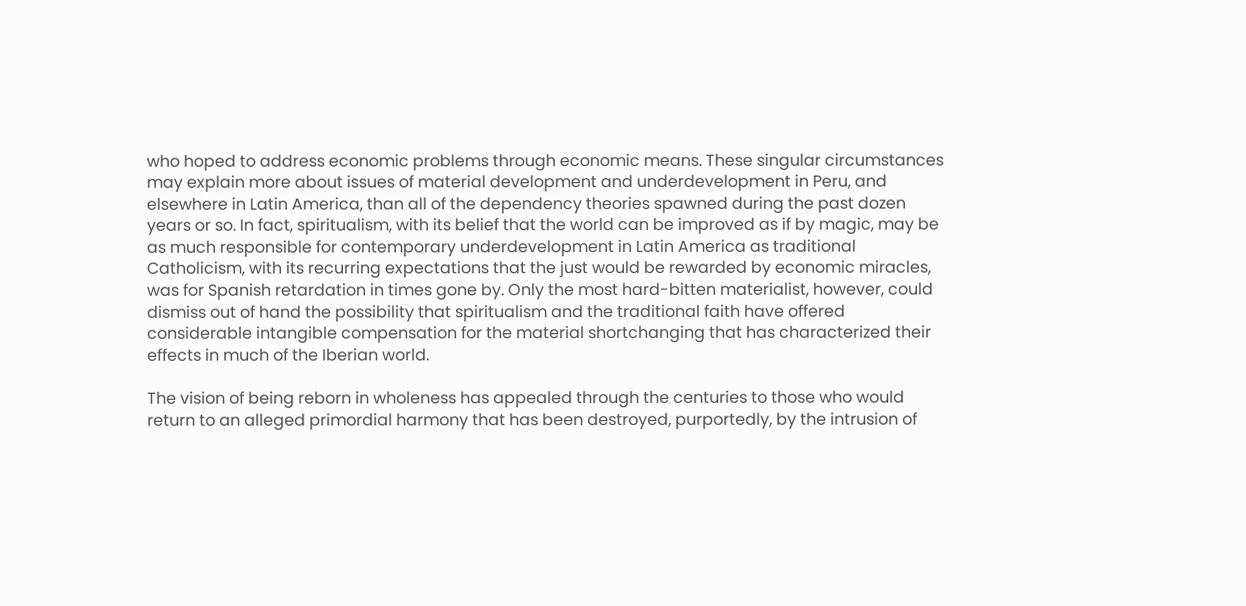who hoped to address economic problems through economic means. These singular circumstances may explain more about issues of material development and underdevelopment in Peru, and elsewhere in Latin America, than all of the dependency theories spawned during the past dozen years or so. In fact, spiritualism, with its belief that the world can be improved as if by magic, may be as much responsible for contemporary underdevelopment in Latin America as traditional Catholicism, with its recurring expectations that the just would be rewarded by economic miracles, was for Spanish retardation in times gone by. Only the most hard-bitten materialist, however, could dismiss out of hand the possibility that spiritualism and the traditional faith have offered considerable intangible compensation for the material shortchanging that has characterized their effects in much of the Iberian world.

The vision of being reborn in wholeness has appealed through the centuries to those who would return to an alleged primordial harmony that has been destroyed, purportedly, by the intrusion of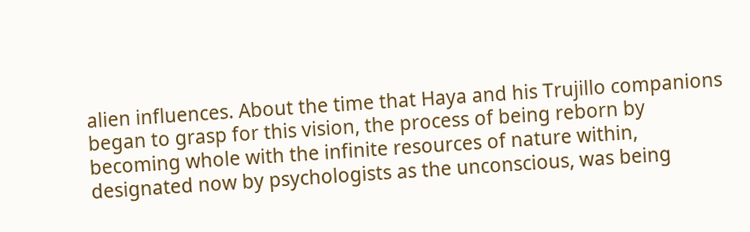alien influences. About the time that Haya and his Trujillo companions began to grasp for this vision, the process of being reborn by becoming whole with the infinite resources of nature within, designated now by psychologists as the unconscious, was being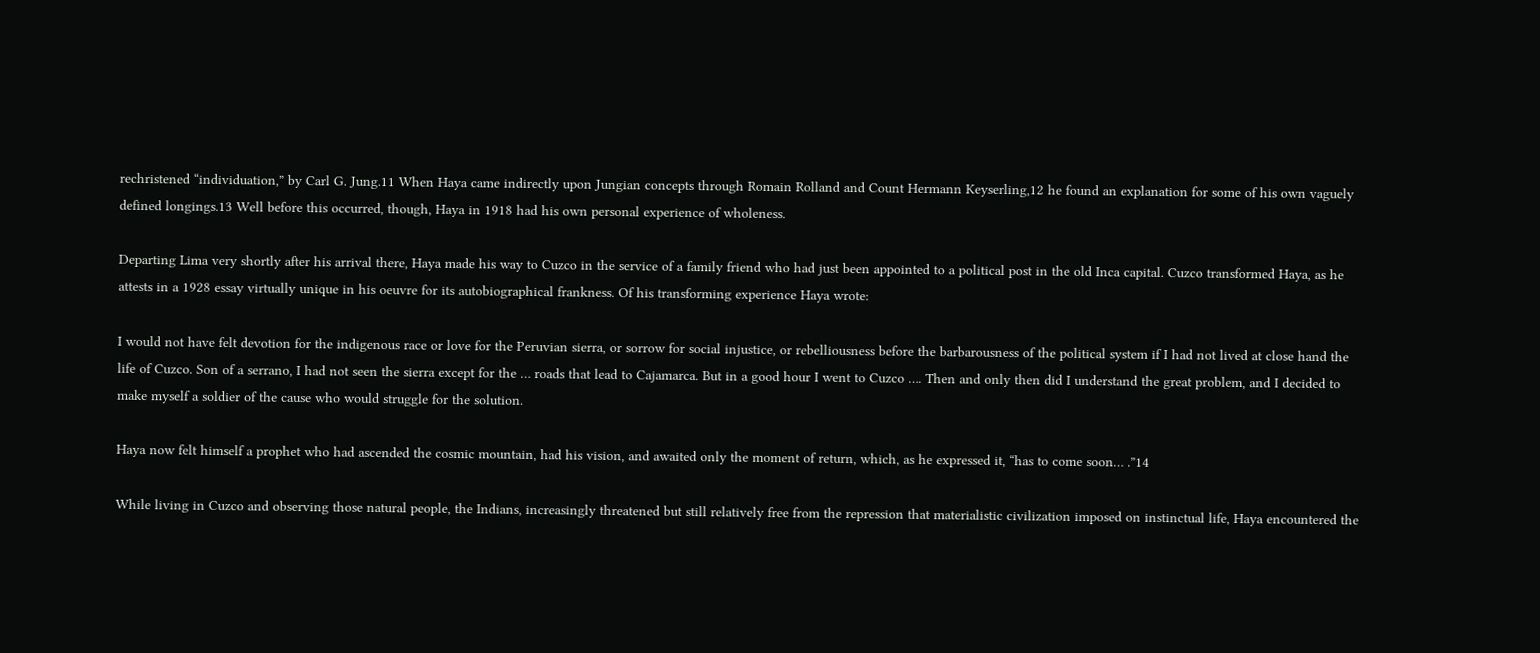rechristened “individuation,” by Carl G. Jung.11 When Haya came indirectly upon Jungian concepts through Romain Rolland and Count Hermann Keyserling,12 he found an explanation for some of his own vaguely defined longings.13 Well before this occurred, though, Haya in 1918 had his own personal experience of wholeness.

Departing Lima very shortly after his arrival there, Haya made his way to Cuzco in the service of a family friend who had just been appointed to a political post in the old Inca capital. Cuzco transformed Haya, as he attests in a 1928 essay virtually unique in his oeuvre for its autobiographical frankness. Of his transforming experience Haya wrote:

I would not have felt devotion for the indigenous race or love for the Peruvian sierra, or sorrow for social injustice, or rebelliousness before the barbarousness of the political system if I had not lived at close hand the life of Cuzco. Son of a serrano, I had not seen the sierra except for the … roads that lead to Cajamarca. But in a good hour I went to Cuzco …. Then and only then did I understand the great problem, and I decided to make myself a soldier of the cause who would struggle for the solution.

Haya now felt himself a prophet who had ascended the cosmic mountain, had his vision, and awaited only the moment of return, which, as he expressed it, “has to come soon… .”14

While living in Cuzco and observing those natural people, the Indians, increasingly threatened but still relatively free from the repression that materialistic civilization imposed on instinctual life, Haya encountered the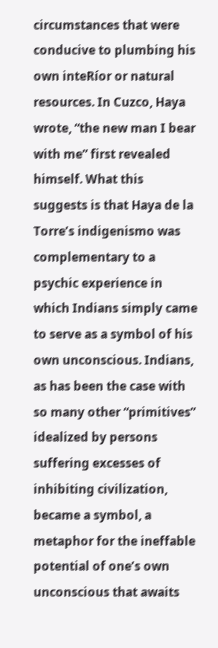circumstances that were conducive to plumbing his own inteRíor or natural resources. In Cuzco, Haya wrote, “the new man I bear with me” first revealed himself. What this suggests is that Haya de la Torre’s indigenismo was complementary to a psychic experience in which Indians simply came to serve as a symbol of his own unconscious. Indians, as has been the case with so many other “primitives” idealized by persons suffering excesses of inhibiting civilization, became a symbol, a metaphor for the ineffable potential of one’s own unconscious that awaits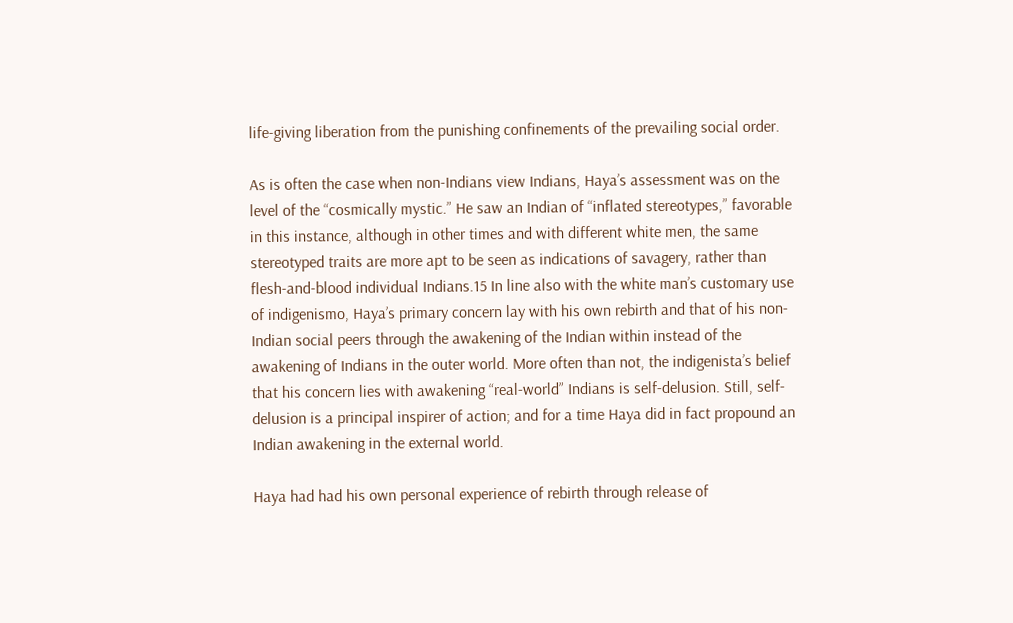life-giving liberation from the punishing confinements of the prevailing social order.

As is often the case when non-Indians view Indians, Haya’s assessment was on the level of the “cosmically mystic.” He saw an Indian of “inflated stereotypes,” favorable in this instance, although in other times and with different white men, the same stereotyped traits are more apt to be seen as indications of savagery, rather than flesh-and-blood individual Indians.15 In line also with the white man’s customary use of indigenismo, Haya’s primary concern lay with his own rebirth and that of his non-Indian social peers through the awakening of the Indian within instead of the awakening of Indians in the outer world. More often than not, the indigenista’s belief that his concern lies with awakening “real-world” Indians is self-delusion. Still, self-delusion is a principal inspirer of action; and for a time Haya did in fact propound an Indian awakening in the external world.

Haya had had his own personal experience of rebirth through release of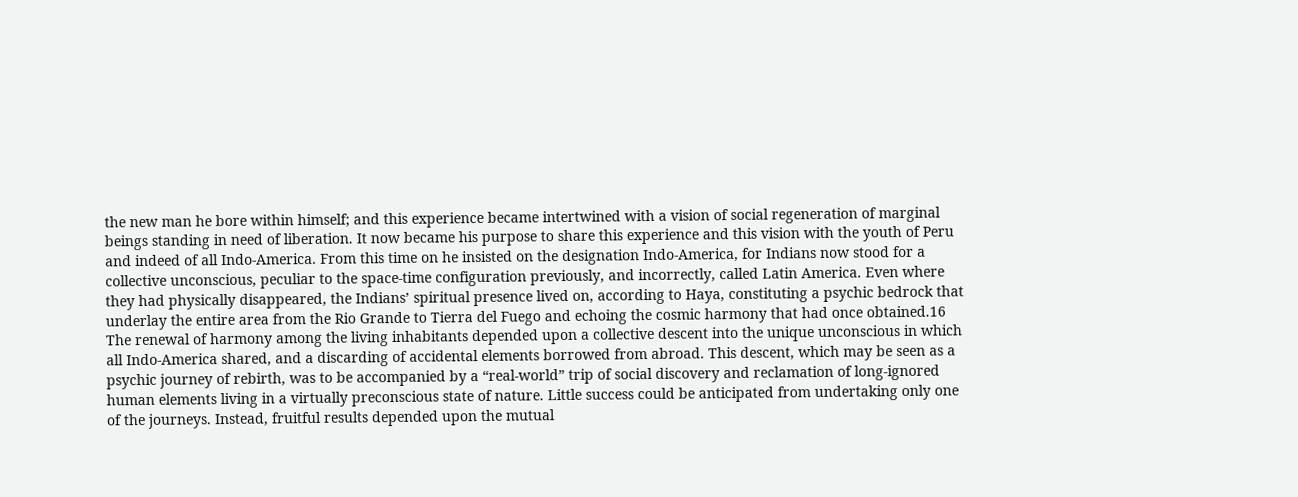the new man he bore within himself; and this experience became intertwined with a vision of social regeneration of marginal beings standing in need of liberation. It now became his purpose to share this experience and this vision with the youth of Peru and indeed of all Indo-America. From this time on he insisted on the designation Indo-America, for Indians now stood for a collective unconscious, peculiar to the space-time configuration previously, and incorrectly, called Latin America. Even where they had physically disappeared, the Indians’ spiritual presence lived on, according to Haya, constituting a psychic bedrock that underlay the entire area from the Rio Grande to Tierra del Fuego and echoing the cosmic harmony that had once obtained.16 The renewal of harmony among the living inhabitants depended upon a collective descent into the unique unconscious in which all Indo-America shared, and a discarding of accidental elements borrowed from abroad. This descent, which may be seen as a psychic journey of rebirth, was to be accompanied by a “real-world” trip of social discovery and reclamation of long-ignored human elements living in a virtually preconscious state of nature. Little success could be anticipated from undertaking only one of the journeys. Instead, fruitful results depended upon the mutual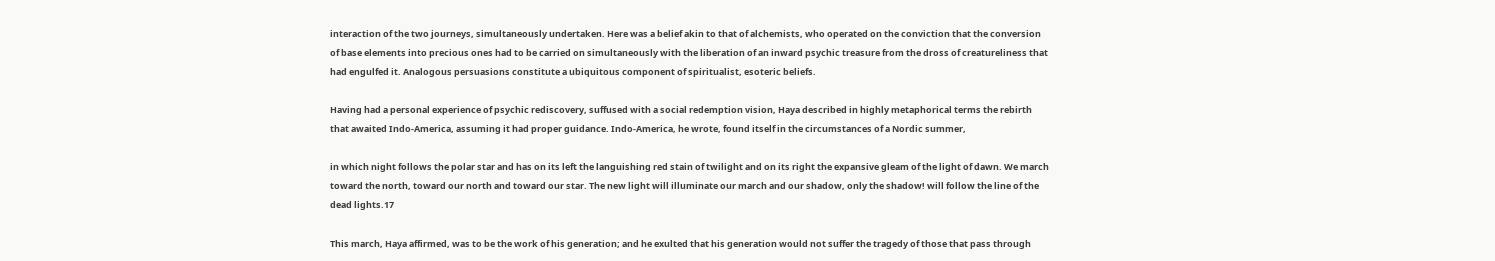interaction of the two journeys, simultaneously undertaken. Here was a belief akin to that of alchemists, who operated on the conviction that the conversion of base elements into precious ones had to be carried on simultaneously with the liberation of an inward psychic treasure from the dross of creatureliness that had engulfed it. Analogous persuasions constitute a ubiquitous component of spiritualist, esoteric beliefs.

Having had a personal experience of psychic rediscovery, suffused with a social redemption vision, Haya described in highly metaphorical terms the rebirth that awaited Indo-America, assuming it had proper guidance. Indo-America, he wrote, found itself in the circumstances of a Nordic summer,

in which night follows the polar star and has on its left the languishing red stain of twilight and on its right the expansive gleam of the light of dawn. We march toward the north, toward our north and toward our star. The new light will illuminate our march and our shadow, only the shadow! will follow the line of the dead lights.17

This march, Haya affirmed, was to be the work of his generation; and he exulted that his generation would not suffer the tragedy of those that pass through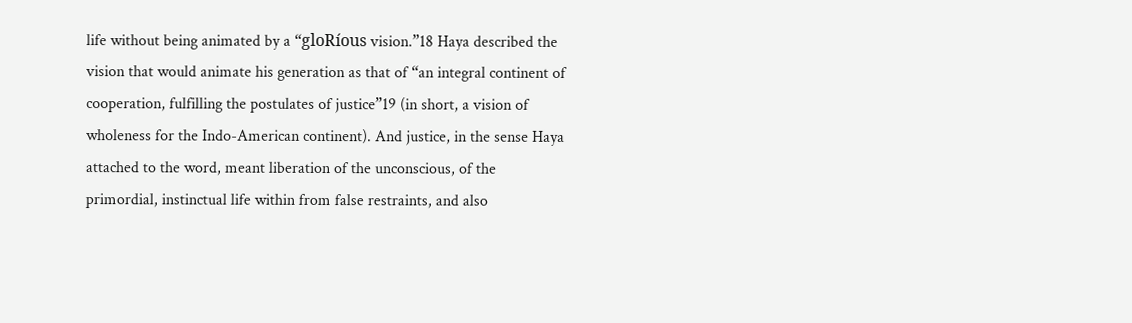life without being animated by a “gloRíous vision.”18 Haya described the vision that would animate his generation as that of “an integral continent of cooperation, fulfilling the postulates of justice”19 (in short, a vision of wholeness for the Indo-American continent). And justice, in the sense Haya attached to the word, meant liberation of the unconscious, of the primordial, instinctual life within from false restraints, and also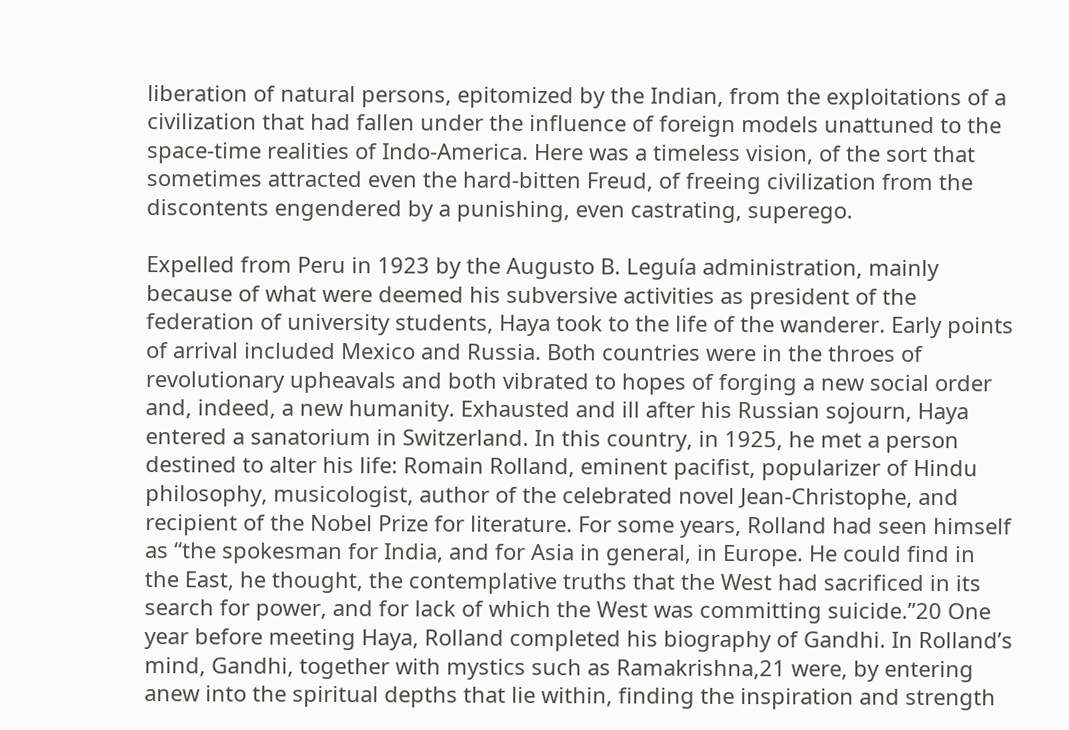liberation of natural persons, epitomized by the Indian, from the exploitations of a civilization that had fallen under the influence of foreign models unattuned to the space-time realities of Indo-America. Here was a timeless vision, of the sort that sometimes attracted even the hard-bitten Freud, of freeing civilization from the discontents engendered by a punishing, even castrating, superego.

Expelled from Peru in 1923 by the Augusto B. Leguía administration, mainly because of what were deemed his subversive activities as president of the federation of university students, Haya took to the life of the wanderer. Early points of arrival included Mexico and Russia. Both countries were in the throes of revolutionary upheavals and both vibrated to hopes of forging a new social order and, indeed, a new humanity. Exhausted and ill after his Russian sojourn, Haya entered a sanatorium in Switzerland. In this country, in 1925, he met a person destined to alter his life: Romain Rolland, eminent pacifist, popularizer of Hindu philosophy, musicologist, author of the celebrated novel Jean-Christophe, and recipient of the Nobel Prize for literature. For some years, Rolland had seen himself as “the spokesman for India, and for Asia in general, in Europe. He could find in the East, he thought, the contemplative truths that the West had sacrificed in its search for power, and for lack of which the West was committing suicide.”20 One year before meeting Haya, Rolland completed his biography of Gandhi. In Rolland’s mind, Gandhi, together with mystics such as Ramakrishna,21 were, by entering anew into the spiritual depths that lie within, finding the inspiration and strength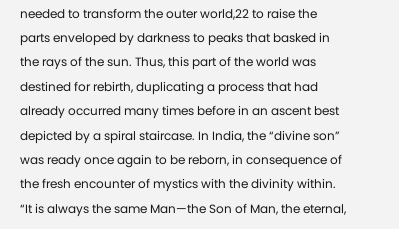needed to transform the outer world,22 to raise the parts enveloped by darkness to peaks that basked in the rays of the sun. Thus, this part of the world was destined for rebirth, duplicating a process that had already occurred many times before in an ascent best depicted by a spiral staircase. In India, the “divine son” was ready once again to be reborn, in consequence of the fresh encounter of mystics with the divinity within. “It is always the same Man—the Son of Man, the eternal,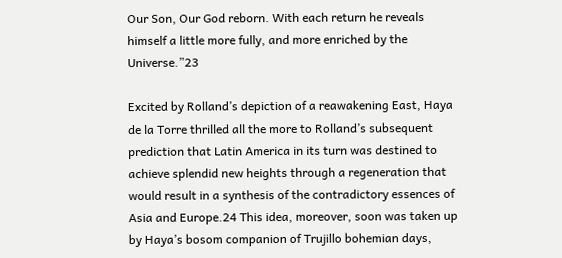Our Son, Our God reborn. With each return he reveals himself a little more fully, and more enriched by the Universe.”23

Excited by Rolland’s depiction of a reawakening East, Haya de la Torre thrilled all the more to Rolland’s subsequent prediction that Latin America in its turn was destined to achieve splendid new heights through a regeneration that would result in a synthesis of the contradictory essences of Asia and Europe.24 This idea, moreover, soon was taken up by Haya’s bosom companion of Trujillo bohemian days,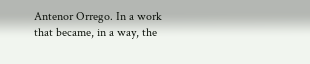Antenor Orrego. In a work that became, in a way, the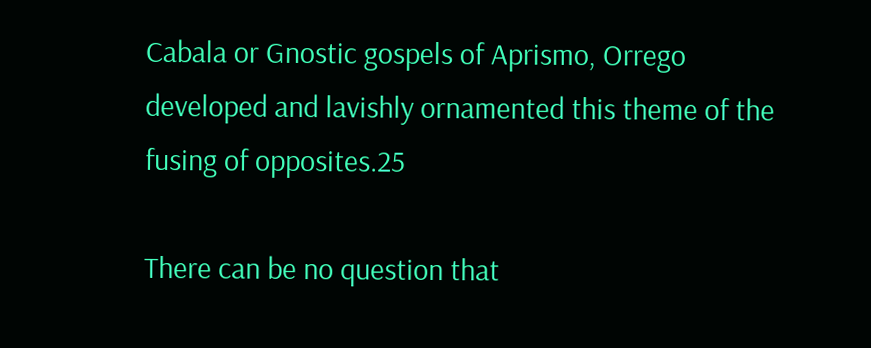Cabala or Gnostic gospels of Aprismo, Orrego developed and lavishly ornamented this theme of the fusing of opposites.25

There can be no question that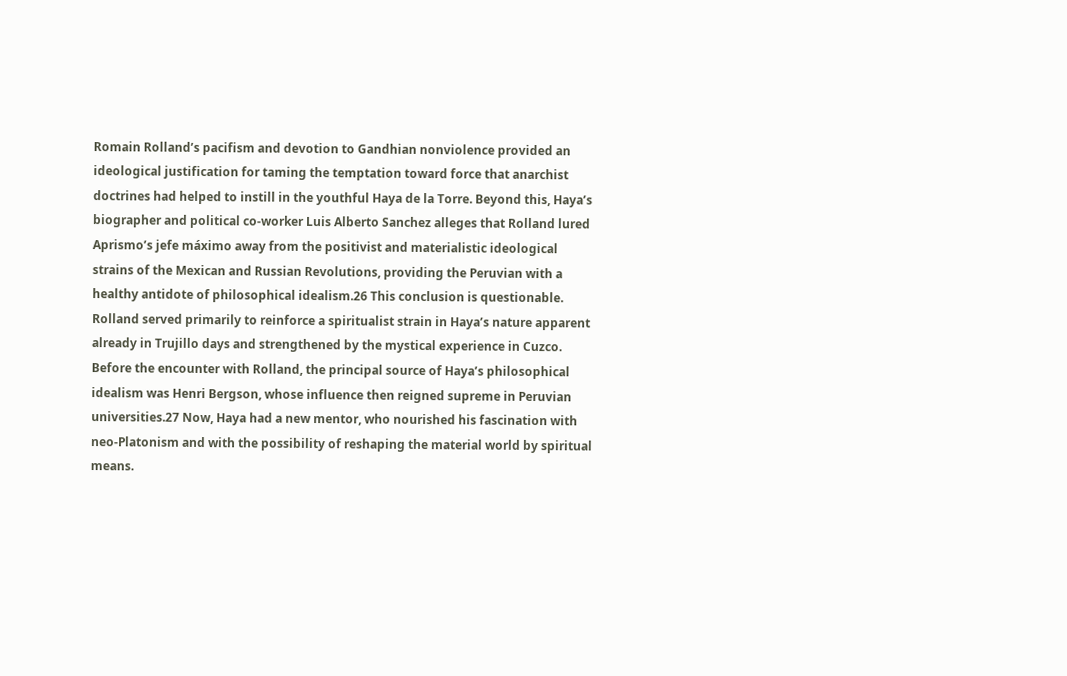Romain Rolland’s pacifism and devotion to Gandhian nonviolence provided an ideological justification for taming the temptation toward force that anarchist doctrines had helped to instill in the youthful Haya de la Torre. Beyond this, Haya’s biographer and political co-worker Luis Alberto Sanchez alleges that Rolland lured Aprismo’s jefe máximo away from the positivist and materialistic ideological strains of the Mexican and Russian Revolutions, providing the Peruvian with a healthy antidote of philosophical idealism.26 This conclusion is questionable. Rolland served primarily to reinforce a spiritualist strain in Haya’s nature apparent already in Trujillo days and strengthened by the mystical experience in Cuzco. Before the encounter with Rolland, the principal source of Haya’s philosophical idealism was Henri Bergson, whose influence then reigned supreme in Peruvian universities.27 Now, Haya had a new mentor, who nourished his fascination with neo-Platonism and with the possibility of reshaping the material world by spiritual means.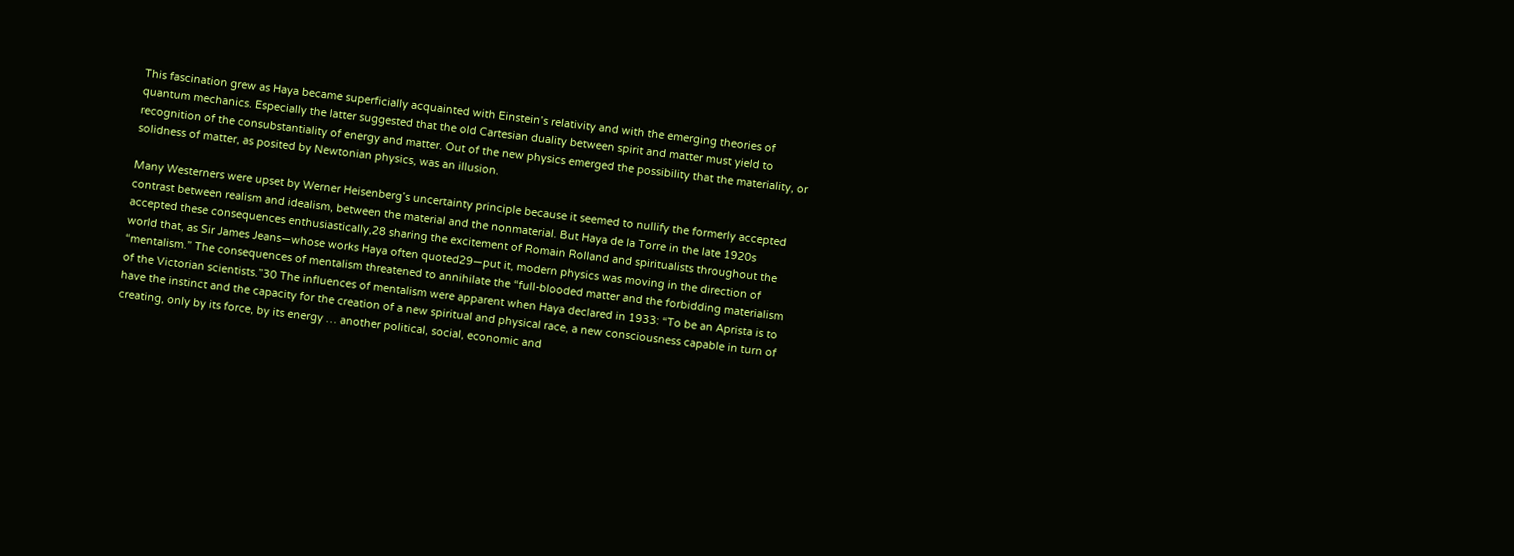This fascination grew as Haya became superficially acquainted with Einstein’s relativity and with the emerging theories of quantum mechanics. Especially the latter suggested that the old Cartesian duality between spirit and matter must yield to recognition of the consubstantiality of energy and matter. Out of the new physics emerged the possibility that the materiality, or solidness of matter, as posited by Newtonian physics, was an illusion.

Many Westerners were upset by Werner Heisenberg’s uncertainty principle because it seemed to nullify the formerly accepted contrast between realism and idealism, between the material and the nonmaterial. But Haya de la Torre in the late 1920s accepted these consequences enthusiastically,28 sharing the excitement of Romain Rolland and spiritualists throughout the world that, as Sir James Jeans—whose works Haya often quoted29—put it, modern physics was moving in the direction of “mentalism.” The consequences of mentalism threatened to annihilate the “full-blooded matter and the forbidding materialism of the Victorian scientists.”30 The influences of mentalism were apparent when Haya declared in 1933: “To be an Aprista is to have the instinct and the capacity for the creation of a new spiritual and physical race, a new consciousness capable in turn of creating, only by its force, by its energy … another political, social, economic and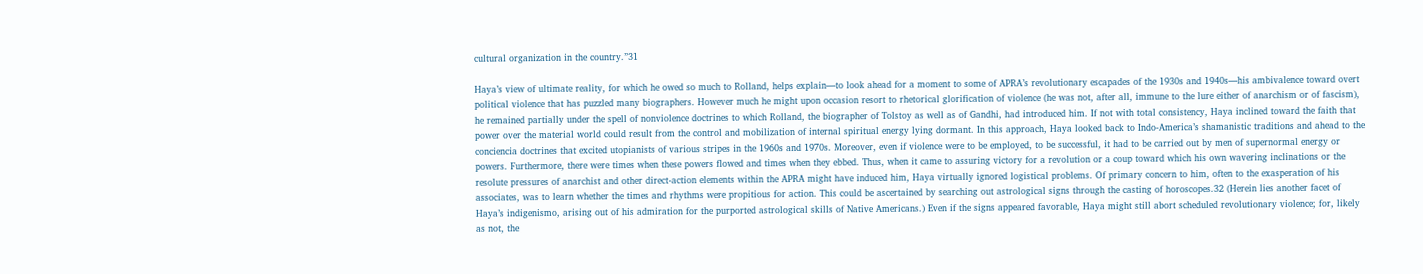cultural organization in the country.”31

Haya’s view of ultimate reality, for which he owed so much to Rolland, helps explain—to look ahead for a moment to some of APRA’s revolutionary escapades of the 1930s and 1940s—his ambivalence toward overt political violence that has puzzled many biographers. However much he might upon occasion resort to rhetorical glorification of violence (he was not, after all, immune to the lure either of anarchism or of fascism), he remained partially under the spell of nonviolence doctrines to which Rolland, the biographer of Tolstoy as well as of Gandhi, had introduced him. If not with total consistency, Haya inclined toward the faith that power over the material world could result from the control and mobilization of internal spiritual energy lying dormant. In this approach, Haya looked back to Indo-America’s shamanistic traditions and ahead to the conciencia doctrines that excited utopianists of various stripes in the 1960s and 1970s. Moreover, even if violence were to be employed, to be successful, it had to be carried out by men of supernormal energy or powers. Furthermore, there were times when these powers flowed and times when they ebbed. Thus, when it came to assuring victory for a revolution or a coup toward which his own wavering inclinations or the resolute pressures of anarchist and other direct-action elements within the APRA might have induced him, Haya virtually ignored logistical problems. Of primary concern to him, often to the exasperation of his associates, was to learn whether the times and rhythms were propitious for action. This could be ascertained by searching out astrological signs through the casting of horoscopes.32 (Herein lies another facet of Haya’s indigenismo, arising out of his admiration for the purported astrological skills of Native Americans.) Even if the signs appeared favorable, Haya might still abort scheduled revolutionary violence; for, likely as not, the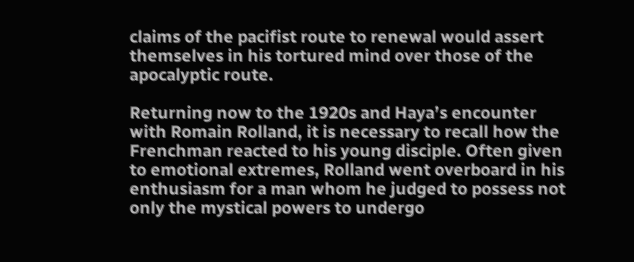claims of the pacifist route to renewal would assert themselves in his tortured mind over those of the apocalyptic route.

Returning now to the 1920s and Haya’s encounter with Romain Rolland, it is necessary to recall how the Frenchman reacted to his young disciple. Often given to emotional extremes, Rolland went overboard in his enthusiasm for a man whom he judged to possess not only the mystical powers to undergo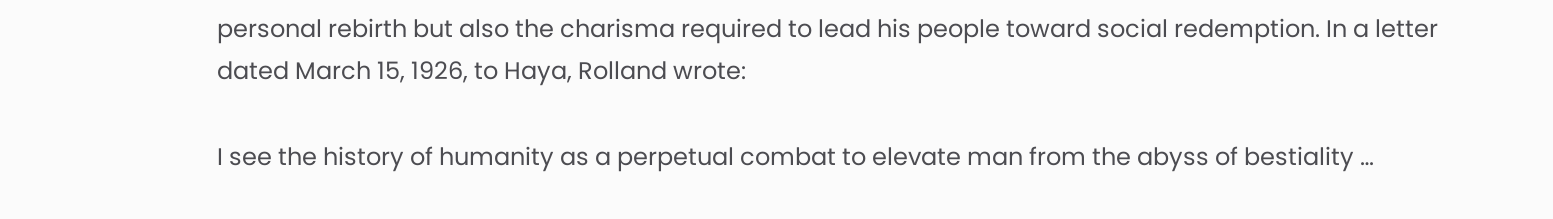personal rebirth but also the charisma required to lead his people toward social redemption. In a letter dated March 15, 1926, to Haya, Rolland wrote:

I see the history of humanity as a perpetual combat to elevate man from the abyss of bestiality …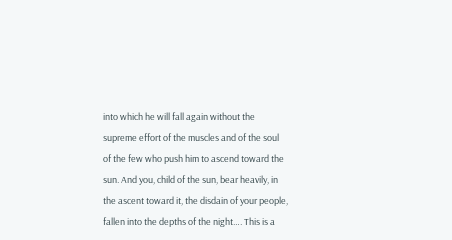into which he will fall again without the supreme effort of the muscles and of the soul of the few who push him to ascend toward the sun. And you, child of the sun, bear heavily, in the ascent toward it, the disdain of your people, fallen into the depths of the night…. This is a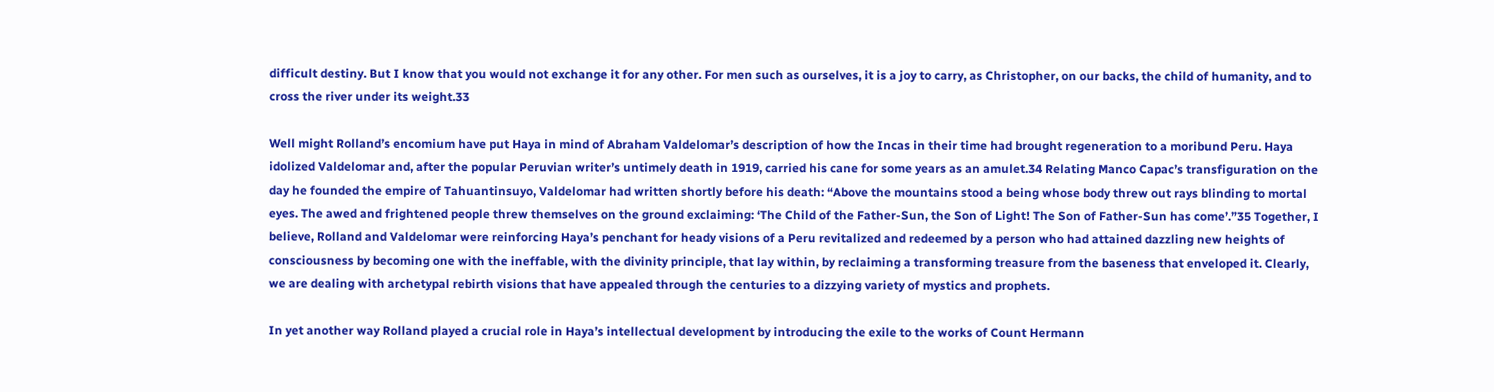difficult destiny. But I know that you would not exchange it for any other. For men such as ourselves, it is a joy to carry, as Christopher, on our backs, the child of humanity, and to cross the river under its weight.33

Well might Rolland’s encomium have put Haya in mind of Abraham Valdelomar’s description of how the Incas in their time had brought regeneration to a moribund Peru. Haya idolized Valdelomar and, after the popular Peruvian writer’s untimely death in 1919, carried his cane for some years as an amulet.34 Relating Manco Capac’s transfiguration on the day he founded the empire of Tahuantinsuyo, Valdelomar had written shortly before his death: “Above the mountains stood a being whose body threw out rays blinding to mortal eyes. The awed and frightened people threw themselves on the ground exclaiming: ‘The Child of the Father-Sun, the Son of Light! The Son of Father-Sun has come’.”35 Together, I believe, Rolland and Valdelomar were reinforcing Haya’s penchant for heady visions of a Peru revitalized and redeemed by a person who had attained dazzling new heights of consciousness by becoming one with the ineffable, with the divinity principle, that lay within, by reclaiming a transforming treasure from the baseness that enveloped it. Clearly, we are dealing with archetypal rebirth visions that have appealed through the centuries to a dizzying variety of mystics and prophets.

In yet another way Rolland played a crucial role in Haya’s intellectual development by introducing the exile to the works of Count Hermann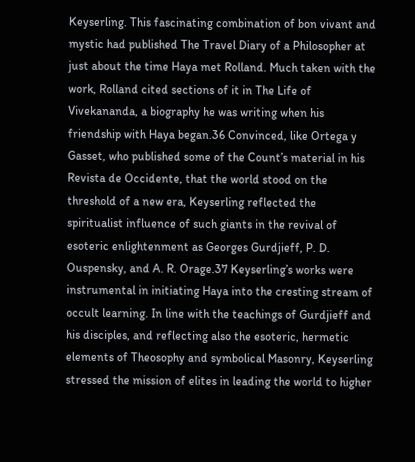Keyserling. This fascinating combination of bon vivant and mystic had published The Travel Diary of a Philosopher at just about the time Haya met Rolland. Much taken with the work, Rolland cited sections of it in The Life of Vivekananda, a biography he was writing when his friendship with Haya began.36 Convinced, like Ortega y Gasset, who published some of the Count’s material in his Revista de Occidente, that the world stood on the threshold of a new era, Keyserling reflected the spiritualist influence of such giants in the revival of esoteric enlightenment as Georges Gurdjieff, P. D. Ouspensky, and A. R. Orage.37 Keyserling’s works were instrumental in initiating Haya into the cresting stream of occult learning. In line with the teachings of Gurdjieff and his disciples, and reflecting also the esoteric, hermetic elements of Theosophy and symbolical Masonry, Keyserling stressed the mission of elites in leading the world to higher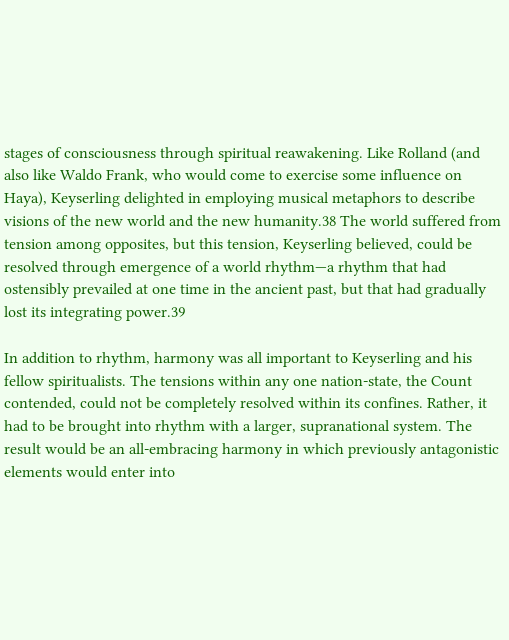stages of consciousness through spiritual reawakening. Like Rolland (and also like Waldo Frank, who would come to exercise some influence on Haya), Keyserling delighted in employing musical metaphors to describe visions of the new world and the new humanity.38 The world suffered from tension among opposites, but this tension, Keyserling believed, could be resolved through emergence of a world rhythm—a rhythm that had ostensibly prevailed at one time in the ancient past, but that had gradually lost its integrating power.39

In addition to rhythm, harmony was all important to Keyserling and his fellow spiritualists. The tensions within any one nation-state, the Count contended, could not be completely resolved within its confines. Rather, it had to be brought into rhythm with a larger, supranational system. The result would be an all-embracing harmony in which previously antagonistic elements would enter into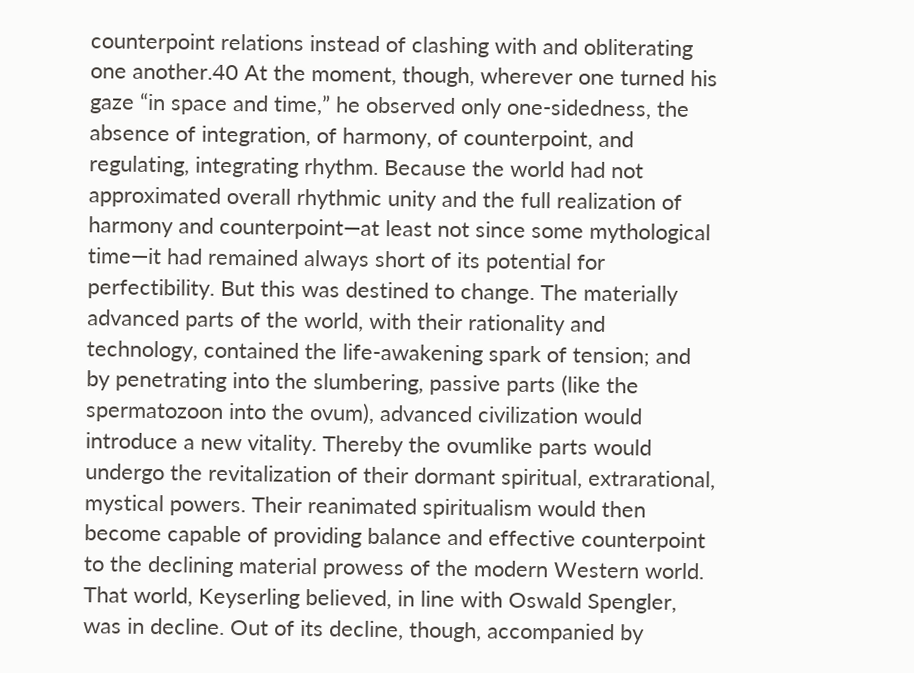counterpoint relations instead of clashing with and obliterating one another.40 At the moment, though, wherever one turned his gaze “in space and time,” he observed only one-sidedness, the absence of integration, of harmony, of counterpoint, and regulating, integrating rhythm. Because the world had not approximated overall rhythmic unity and the full realization of harmony and counterpoint—at least not since some mythological time—it had remained always short of its potential for perfectibility. But this was destined to change. The materially advanced parts of the world, with their rationality and technology, contained the life-awakening spark of tension; and by penetrating into the slumbering, passive parts (like the spermatozoon into the ovum), advanced civilization would introduce a new vitality. Thereby the ovumlike parts would undergo the revitalization of their dormant spiritual, extrarational, mystical powers. Their reanimated spiritualism would then become capable of providing balance and effective counterpoint to the declining material prowess of the modern Western world. That world, Keyserling believed, in line with Oswald Spengler, was in decline. Out of its decline, though, accompanied by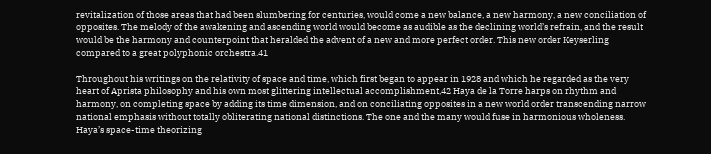revitalization of those areas that had been slumbering for centuries, would come a new balance, a new harmony, a new conciliation of opposites. The melody of the awakening and ascending world would become as audible as the declining world’s refrain, and the result would be the harmony and counterpoint that heralded the advent of a new and more perfect order. This new order Keyserling compared to a great polyphonic orchestra.41

Throughout his writings on the relativity of space and time, which first began to appear in 1928 and which he regarded as the very heart of Aprista philosophy and his own most glittering intellectual accomplishment,42 Haya de la Torre harps on rhythm and harmony, on completing space by adding its time dimension, and on conciliating opposites in a new world order transcending narrow national emphasis without totally obliterating national distinctions. The one and the many would fuse in harmonious wholeness. Haya’s space-time theorizing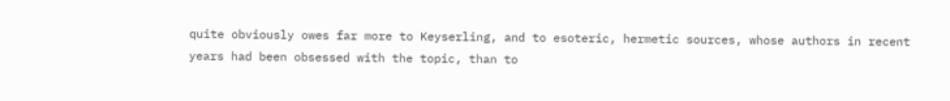quite obviously owes far more to Keyserling, and to esoteric, hermetic sources, whose authors in recent years had been obsessed with the topic, than to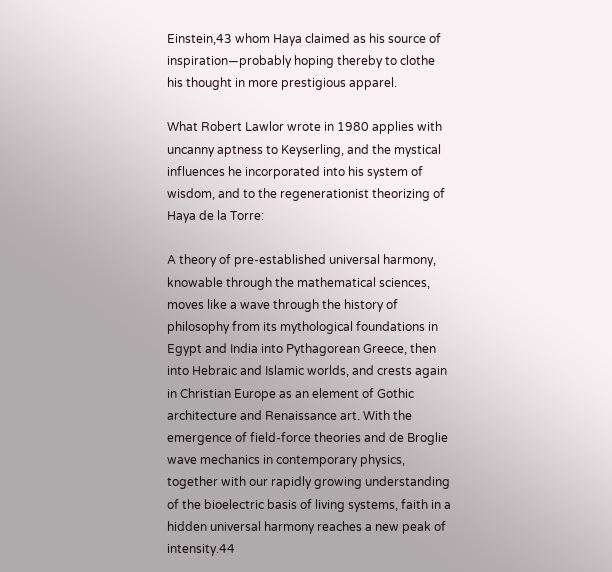Einstein,43 whom Haya claimed as his source of inspiration—probably hoping thereby to clothe his thought in more prestigious apparel.

What Robert Lawlor wrote in 1980 applies with uncanny aptness to Keyserling, and the mystical influences he incorporated into his system of wisdom, and to the regenerationist theorizing of Haya de la Torre:

A theory of pre-established universal harmony, knowable through the mathematical sciences, moves like a wave through the history of philosophy from its mythological foundations in Egypt and India into Pythagorean Greece, then into Hebraic and Islamic worlds, and crests again in Christian Europe as an element of Gothic architecture and Renaissance art. With the emergence of field-force theories and de Broglie wave mechanics in contemporary physics, together with our rapidly growing understanding of the bioelectric basis of living systems, faith in a hidden universal harmony reaches a new peak of intensity.44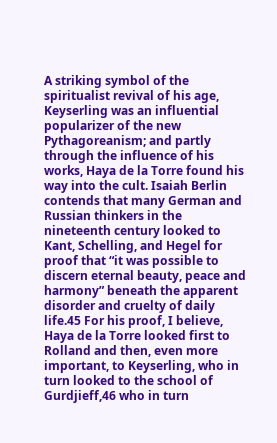A striking symbol of the spiritualist revival of his age, Keyserling was an influential popularizer of the new Pythagoreanism; and partly through the influence of his works, Haya de la Torre found his way into the cult. Isaiah Berlin contends that many German and Russian thinkers in the nineteenth century looked to Kant, Schelling, and Hegel for proof that “it was possible to discern eternal beauty, peace and harmony” beneath the apparent disorder and cruelty of daily life.45 For his proof, I believe, Haya de la Torre looked first to Rolland and then, even more important, to Keyserling, who in turn looked to the school of Gurdjieff,46 who in turn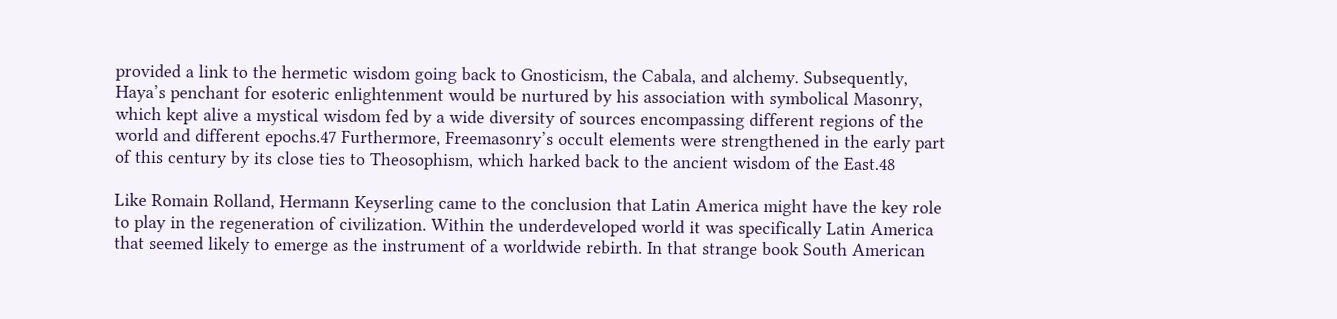provided a link to the hermetic wisdom going back to Gnosticism, the Cabala, and alchemy. Subsequently, Haya’s penchant for esoteric enlightenment would be nurtured by his association with symbolical Masonry, which kept alive a mystical wisdom fed by a wide diversity of sources encompassing different regions of the world and different epochs.47 Furthermore, Freemasonry’s occult elements were strengthened in the early part of this century by its close ties to Theosophism, which harked back to the ancient wisdom of the East.48

Like Romain Rolland, Hermann Keyserling came to the conclusion that Latin America might have the key role to play in the regeneration of civilization. Within the underdeveloped world it was specifically Latin America that seemed likely to emerge as the instrument of a worldwide rebirth. In that strange book South American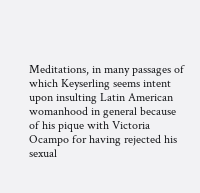Meditations, in many passages of which Keyserling seems intent upon insulting Latin American womanhood in general because of his pique with Victoria Ocampo for having rejected his sexual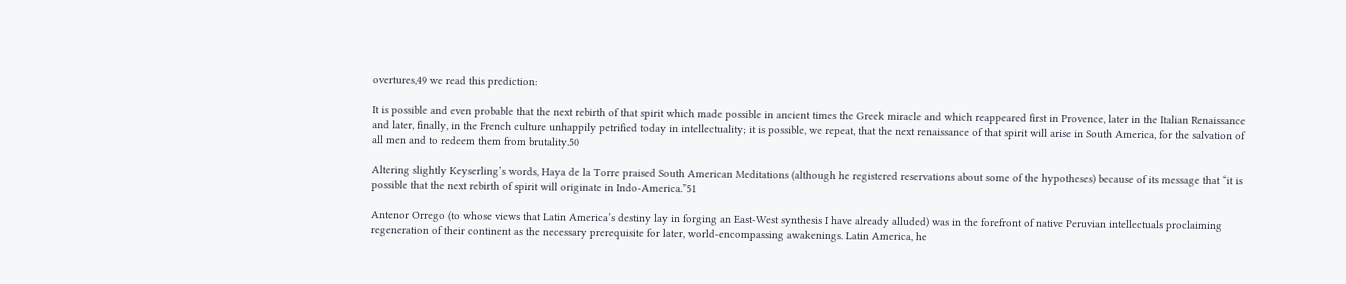overtures,49 we read this prediction:

It is possible and even probable that the next rebirth of that spirit which made possible in ancient times the Greek miracle and which reappeared first in Provence, later in the Italian Renaissance and later, finally, in the French culture unhappily petrified today in intellectuality; it is possible, we repeat, that the next renaissance of that spirit will arise in South America, for the salvation of all men and to redeem them from brutality.50

Altering slightly Keyserling’s words, Haya de la Torre praised South American Meditations (although he registered reservations about some of the hypotheses) because of its message that “it is possible that the next rebirth of spirit will originate in Indo-America.”51

Antenor Orrego (to whose views that Latin America’s destiny lay in forging an East-West synthesis I have already alluded) was in the forefront of native Peruvian intellectuals proclaiming regeneration of their continent as the necessary prerequisite for later, world-encompassing awakenings. Latin America, he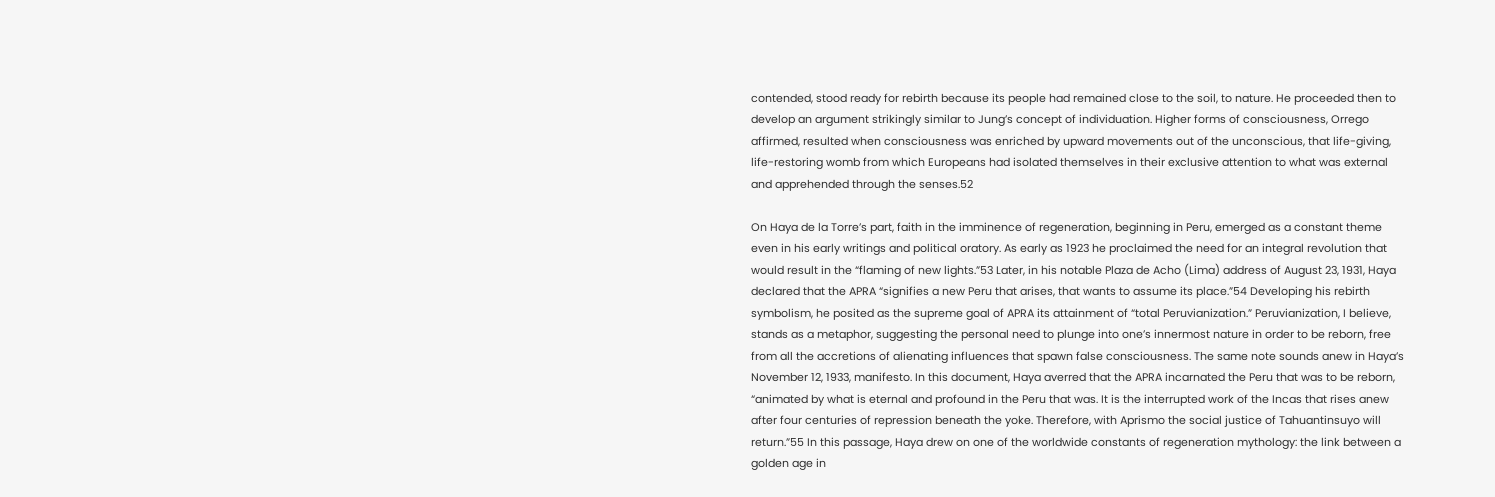contended, stood ready for rebirth because its people had remained close to the soil, to nature. He proceeded then to develop an argument strikingly similar to Jung’s concept of individuation. Higher forms of consciousness, Orrego affirmed, resulted when consciousness was enriched by upward movements out of the unconscious, that life-giving, life-restoring womb from which Europeans had isolated themselves in their exclusive attention to what was external and apprehended through the senses.52

On Haya de la Torre’s part, faith in the imminence of regeneration, beginning in Peru, emerged as a constant theme even in his early writings and political oratory. As early as 1923 he proclaimed the need for an integral revolution that would result in the “flaming of new lights.”53 Later, in his notable Plaza de Acho (Lima) address of August 23, 1931, Haya declared that the APRA “signifies a new Peru that arises, that wants to assume its place.”54 Developing his rebirth symbolism, he posited as the supreme goal of APRA its attainment of “total Peruvianization.” Peruvianization, I believe, stands as a metaphor, suggesting the personal need to plunge into one’s innermost nature in order to be reborn, free from all the accretions of alienating influences that spawn false consciousness. The same note sounds anew in Haya’s November 12, 1933, manifesto. In this document, Haya averred that the APRA incarnated the Peru that was to be reborn, “animated by what is eternal and profound in the Peru that was. It is the interrupted work of the Incas that rises anew after four centuries of repression beneath the yoke. Therefore, with Aprismo the social justice of Tahuantinsuyo will return.”55 In this passage, Haya drew on one of the worldwide constants of regeneration mythology: the link between a golden age in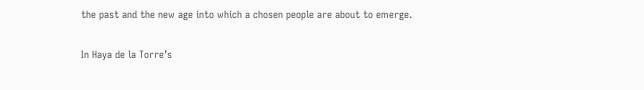the past and the new age into which a chosen people are about to emerge.

In Haya de la Torre’s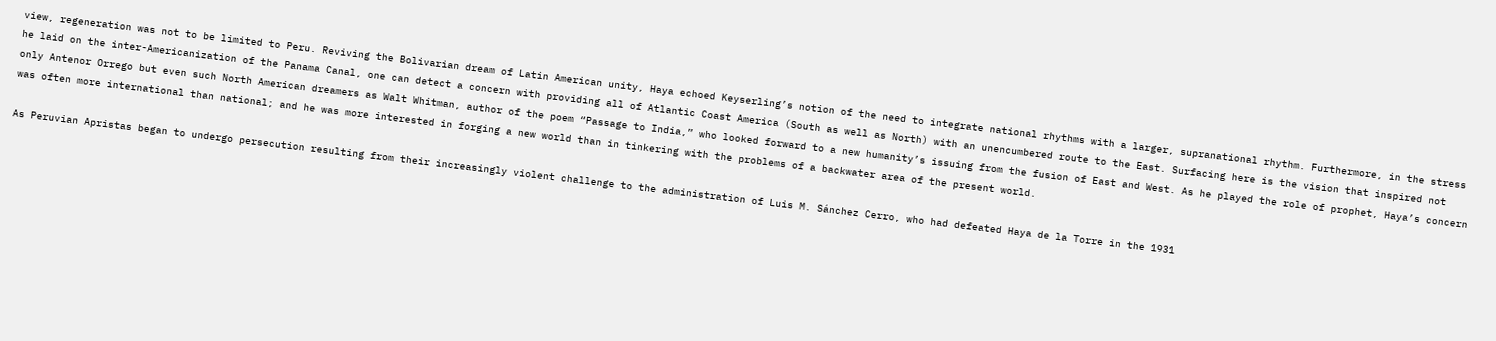view, regeneration was not to be limited to Peru. Reviving the Bolivarian dream of Latin American unity, Haya echoed Keyserling’s notion of the need to integrate national rhythms with a larger, supranational rhythm. Furthermore, in the stress he laid on the inter-Americanization of the Panama Canal, one can detect a concern with providing all of Atlantic Coast America (South as well as North) with an unencumbered route to the East. Surfacing here is the vision that inspired not only Antenor Orrego but even such North American dreamers as Walt Whitman, author of the poem “Passage to India,” who looked forward to a new humanity’s issuing from the fusion of East and West. As he played the role of prophet, Haya’s concern was often more international than national; and he was more interested in forging a new world than in tinkering with the problems of a backwater area of the present world.

As Peruvian Apristas began to undergo persecution resulting from their increasingly violent challenge to the administration of Luis M. Sánchez Cerro, who had defeated Haya de la Torre in the 1931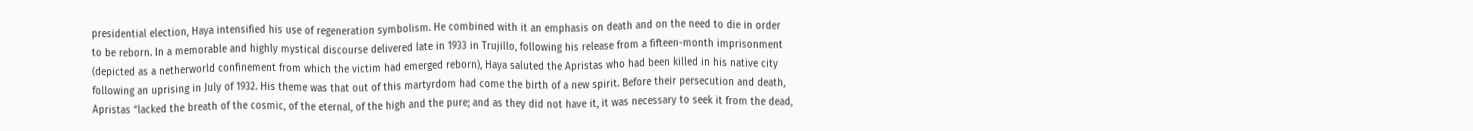presidential election, Haya intensified his use of regeneration symbolism. He combined with it an emphasis on death and on the need to die in order to be reborn. In a memorable and highly mystical discourse delivered late in 1933 in Trujillo, following his release from a fifteen-month imprisonment (depicted as a netherworld confinement from which the victim had emerged reborn), Haya saluted the Apristas who had been killed in his native city following an uprising in July of 1932. His theme was that out of this martyrdom had come the birth of a new spirit. Before their persecution and death, Apristas “lacked the breath of the cosmic, of the eternal, of the high and the pure; and as they did not have it, it was necessary to seek it from the dead,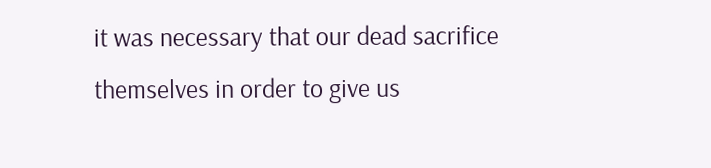it was necessary that our dead sacrifice themselves in order to give us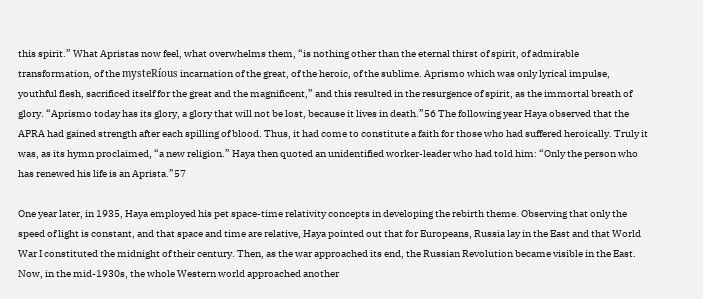this spirit.” What Apristas now feel, what overwhelms them, “is nothing other than the eternal thirst of spirit, of admirable transformation, of the mysteRíous incarnation of the great, of the heroic, of the sublime. Aprismo which was only lyrical impulse, youthful flesh, sacrificed itself for the great and the magnificent,” and this resulted in the resurgence of spirit, as the immortal breath of glory. “Aprismo today has its glory, a glory that will not be lost, because it lives in death.”56 The following year Haya observed that the APRA had gained strength after each spilling of blood. Thus, it had come to constitute a faith for those who had suffered heroically. Truly it was, as its hymn proclaimed, “a new religion.” Haya then quoted an unidentified worker-leader who had told him: “Only the person who has renewed his life is an Aprista.”57

One year later, in 1935, Haya employed his pet space-time relativity concepts in developing the rebirth theme. Observing that only the speed of light is constant, and that space and time are relative, Haya pointed out that for Europeans, Russia lay in the East and that World War I constituted the midnight of their century. Then, as the war approached its end, the Russian Revolution became visible in the East. Now, in the mid-1930s, the whole Western world approached another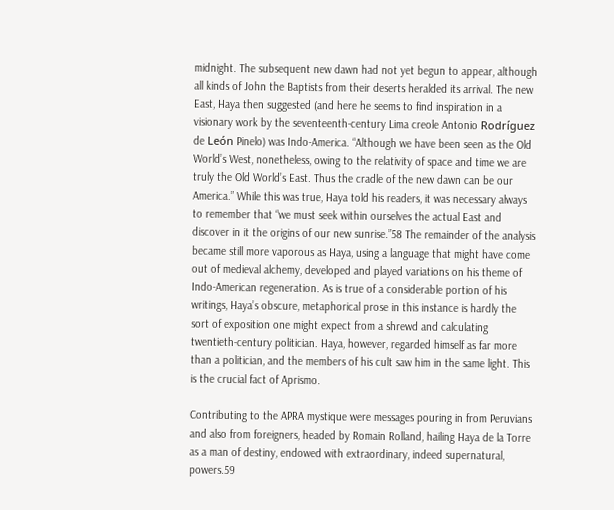midnight. The subsequent new dawn had not yet begun to appear, although all kinds of John the Baptists from their deserts heralded its arrival. The new East, Haya then suggested (and here he seems to find inspiration in a visionary work by the seventeenth-century Lima creole Antonio Rodríguez de León Pinelo) was Indo-America. “Although we have been seen as the Old World’s West, nonetheless, owing to the relativity of space and time we are truly the Old World’s East. Thus the cradle of the new dawn can be our America.” While this was true, Haya told his readers, it was necessary always to remember that “we must seek within ourselves the actual East and discover in it the origins of our new sunrise.”58 The remainder of the analysis became still more vaporous as Haya, using a language that might have come out of medieval alchemy, developed and played variations on his theme of Indo-American regeneration. As is true of a considerable portion of his writings, Haya’s obscure, metaphorical prose in this instance is hardly the sort of exposition one might expect from a shrewd and calculating twentieth-century politician. Haya, however, regarded himself as far more than a politician, and the members of his cult saw him in the same light. This is the crucial fact of Aprismo.

Contributing to the APRA mystique were messages pouring in from Peruvians and also from foreigners, headed by Romain Rolland, hailing Haya de la Torre as a man of destiny, endowed with extraordinary, indeed supernatural, powers.59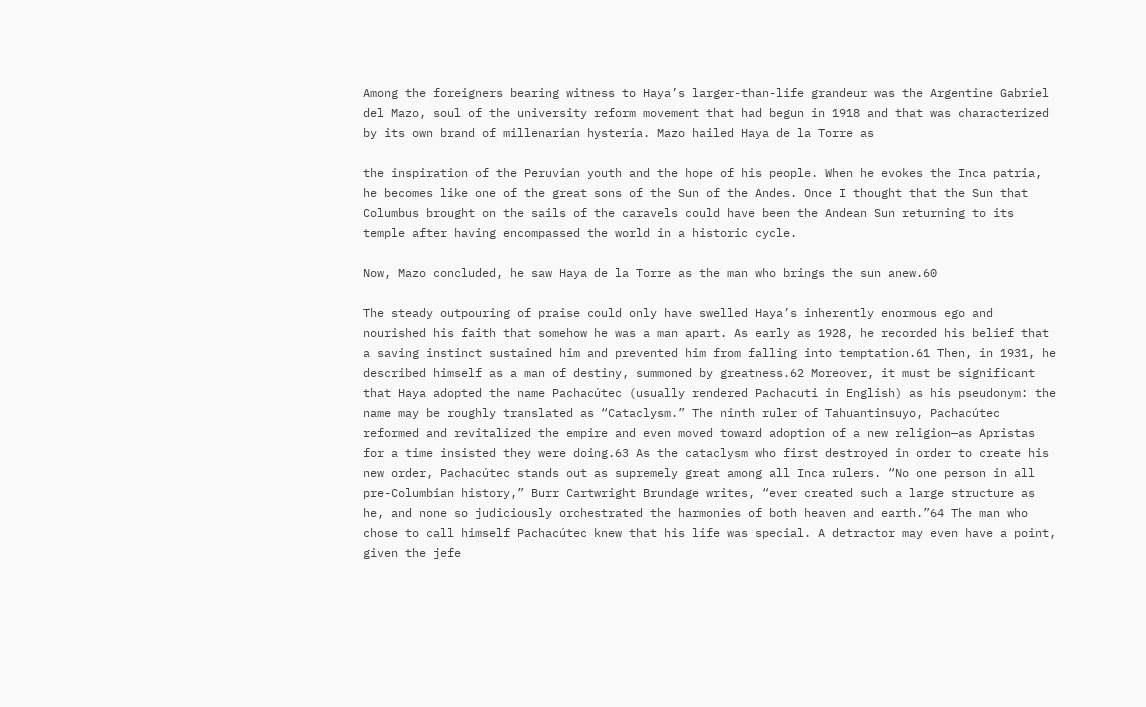Among the foreigners bearing witness to Haya’s larger-than-life grandeur was the Argentine Gabriel del Mazo, soul of the university reform movement that had begun in 1918 and that was characterized by its own brand of millenarian hysteria. Mazo hailed Haya de la Torre as

the inspiration of the Peruvian youth and the hope of his people. When he evokes the Inca patria, he becomes like one of the great sons of the Sun of the Andes. Once I thought that the Sun that Columbus brought on the sails of the caravels could have been the Andean Sun returning to its temple after having encompassed the world in a historic cycle.

Now, Mazo concluded, he saw Haya de la Torre as the man who brings the sun anew.60

The steady outpouring of praise could only have swelled Haya’s inherently enormous ego and nourished his faith that somehow he was a man apart. As early as 1928, he recorded his belief that a saving instinct sustained him and prevented him from falling into temptation.61 Then, in 1931, he described himself as a man of destiny, summoned by greatness.62 Moreover, it must be significant that Haya adopted the name Pachacútec (usually rendered Pachacuti in English) as his pseudonym: the name may be roughly translated as “Cataclysm.” The ninth ruler of Tahuantinsuyo, Pachacútec reformed and revitalized the empire and even moved toward adoption of a new religion—as Apristas for a time insisted they were doing.63 As the cataclysm who first destroyed in order to create his new order, Pachacútec stands out as supremely great among all Inca rulers. “No one person in all pre-Columbian history,” Burr Cartwright Brundage writes, “ever created such a large structure as he, and none so judiciously orchestrated the harmonies of both heaven and earth.”64 The man who chose to call himself Pachacútec knew that his life was special. A detractor may even have a point, given the jefe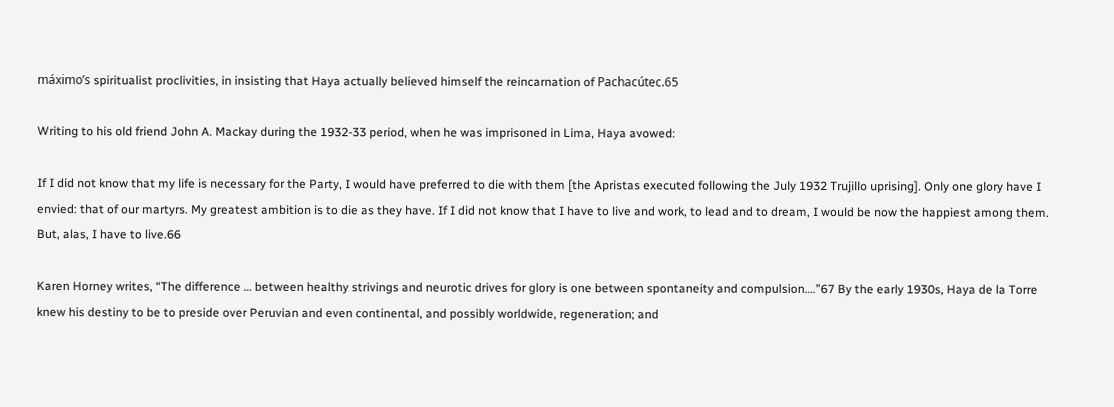máximo’s spiritualist proclivities, in insisting that Haya actually believed himself the reincarnation of Pachacútec.65

Writing to his old friend John A. Mackay during the 1932-33 period, when he was imprisoned in Lima, Haya avowed:

If I did not know that my life is necessary for the Party, I would have preferred to die with them [the Apristas executed following the July 1932 Trujillo uprising]. Only one glory have I envied: that of our martyrs. My greatest ambition is to die as they have. If I did not know that I have to live and work, to lead and to dream, I would be now the happiest among them. But, alas, I have to live.66

Karen Horney writes, “The difference … between healthy strivings and neurotic drives for glory is one between spontaneity and compulsion….”67 By the early 1930s, Haya de la Torre knew his destiny to be to preside over Peruvian and even continental, and possibly worldwide, regeneration; and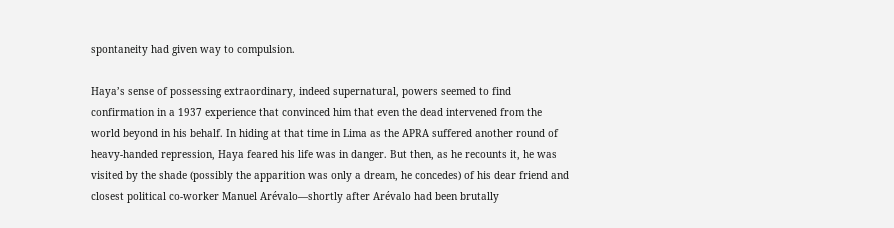spontaneity had given way to compulsion.

Haya’s sense of possessing extraordinary, indeed supernatural, powers seemed to find confirmation in a 1937 experience that convinced him that even the dead intervened from the world beyond in his behalf. In hiding at that time in Lima as the APRA suffered another round of heavy-handed repression, Haya feared his life was in danger. But then, as he recounts it, he was visited by the shade (possibly the apparition was only a dream, he concedes) of his dear friend and closest political co-worker Manuel Arévalo—shortly after Arévalo had been brutally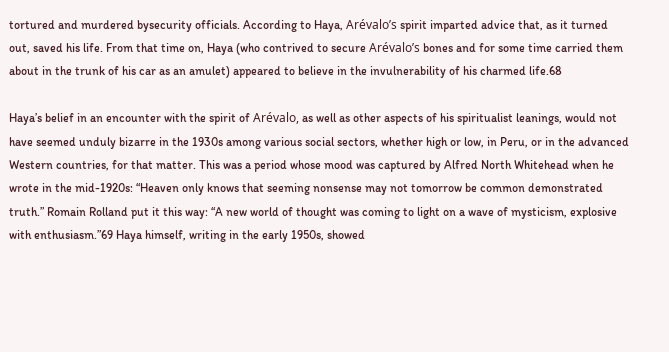tortured and murdered bysecurity officials. According to Haya, Arévalo’s spirit imparted advice that, as it turned out, saved his life. From that time on, Haya (who contrived to secure Arévalo’s bones and for some time carried them about in the trunk of his car as an amulet) appeared to believe in the invulnerability of his charmed life.68

Haya’s belief in an encounter with the spirit of Arévalo, as well as other aspects of his spiritualist leanings, would not have seemed unduly bizarre in the 1930s among various social sectors, whether high or low, in Peru, or in the advanced Western countries, for that matter. This was a period whose mood was captured by Alfred North Whitehead when he wrote in the mid-1920s: “Heaven only knows that seeming nonsense may not tomorrow be common demonstrated truth.” Romain Rolland put it this way: “A new world of thought was coming to light on a wave of mysticism, explosive with enthusiasm.”69 Haya himself, writing in the early 1950s, showed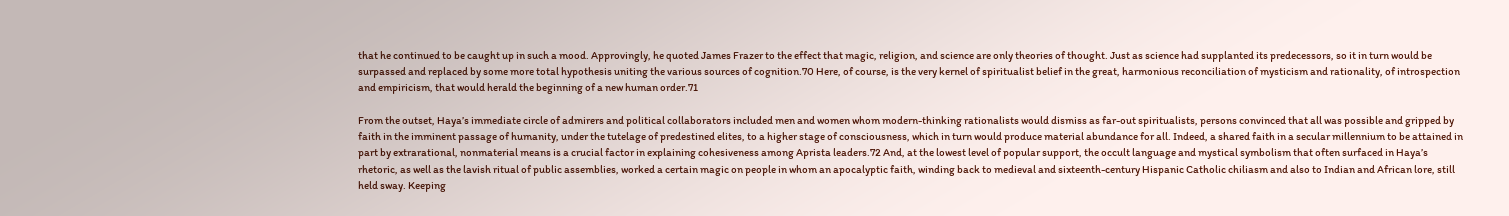that he continued to be caught up in such a mood. Approvingly, he quoted James Frazer to the effect that magic, religion, and science are only theories of thought. Just as science had supplanted its predecessors, so it in turn would be surpassed and replaced by some more total hypothesis uniting the various sources of cognition.70 Here, of course, is the very kernel of spiritualist belief in the great, harmonious reconciliation of mysticism and rationality, of introspection and empiricism, that would herald the beginning of a new human order.71

From the outset, Haya’s immediate circle of admirers and political collaborators included men and women whom modern-thinking rationalists would dismiss as far-out spiritualists, persons convinced that all was possible and gripped by faith in the imminent passage of humanity, under the tutelage of predestined elites, to a higher stage of consciousness, which in turn would produce material abundance for all. Indeed, a shared faith in a secular millennium to be attained in part by extrarational, nonmaterial means is a crucial factor in explaining cohesiveness among Aprista leaders.72 And, at the lowest level of popular support, the occult language and mystical symbolism that often surfaced in Haya’s rhetoric, as well as the lavish ritual of public assemblies, worked a certain magic on people in whom an apocalyptic faith, winding back to medieval and sixteenth-century Hispanic Catholic chiliasm and also to Indian and African lore, still held sway. Keeping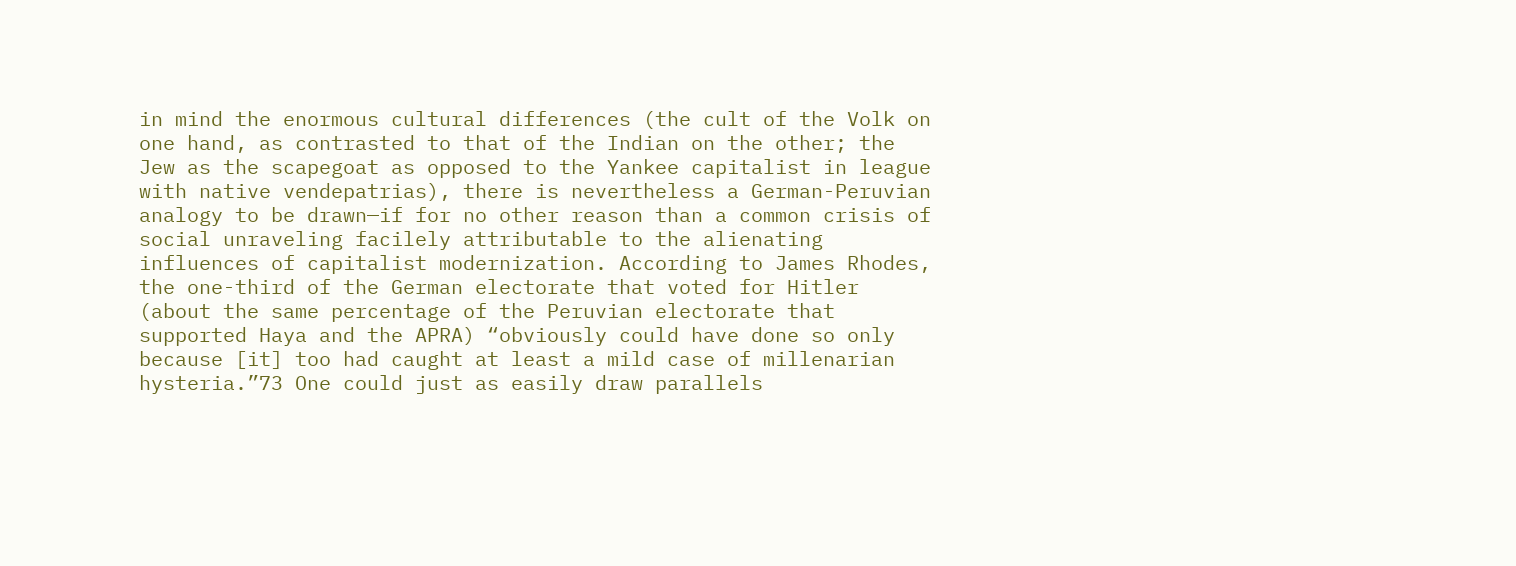in mind the enormous cultural differences (the cult of the Volk on one hand, as contrasted to that of the Indian on the other; the Jew as the scapegoat as opposed to the Yankee capitalist in league with native vendepatrias), there is nevertheless a German-Peruvian analogy to be drawn—if for no other reason than a common crisis of social unraveling facilely attributable to the alienating influences of capitalist modernization. According to James Rhodes, the one-third of the German electorate that voted for Hitler (about the same percentage of the Peruvian electorate that supported Haya and the APRA) “obviously could have done so only because [it] too had caught at least a mild case of millenarian hysteria.”73 One could just as easily draw parallels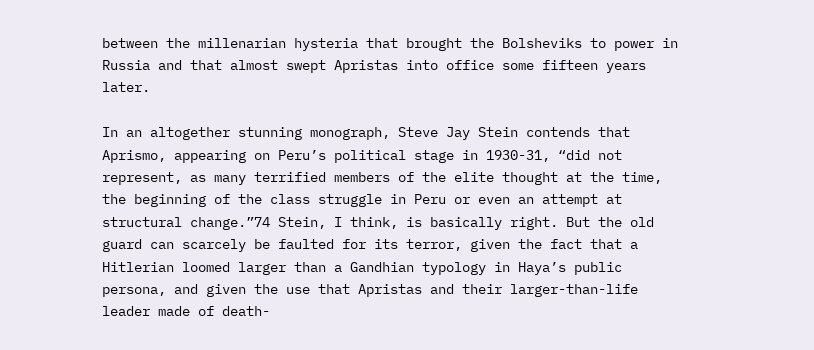between the millenarian hysteria that brought the Bolsheviks to power in Russia and that almost swept Apristas into office some fifteen years later.

In an altogether stunning monograph, Steve Jay Stein contends that Aprismo, appearing on Peru’s political stage in 1930-31, “did not represent, as many terrified members of the elite thought at the time, the beginning of the class struggle in Peru or even an attempt at structural change.”74 Stein, I think, is basically right. But the old guard can scarcely be faulted for its terror, given the fact that a Hitlerian loomed larger than a Gandhian typology in Haya’s public persona, and given the use that Apristas and their larger-than-life leader made of death-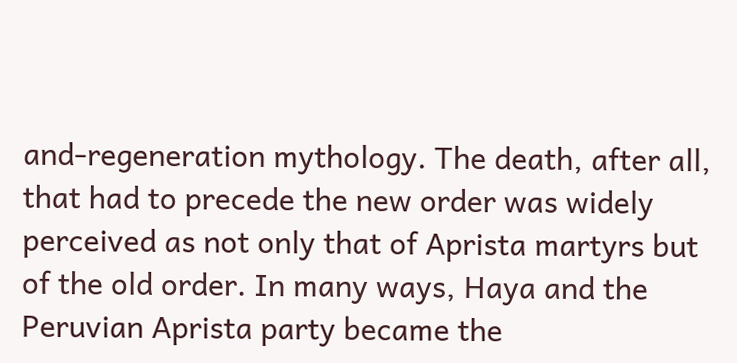and-regeneration mythology. The death, after all, that had to precede the new order was widely perceived as not only that of Aprista martyrs but of the old order. In many ways, Haya and the Peruvian Aprista party became the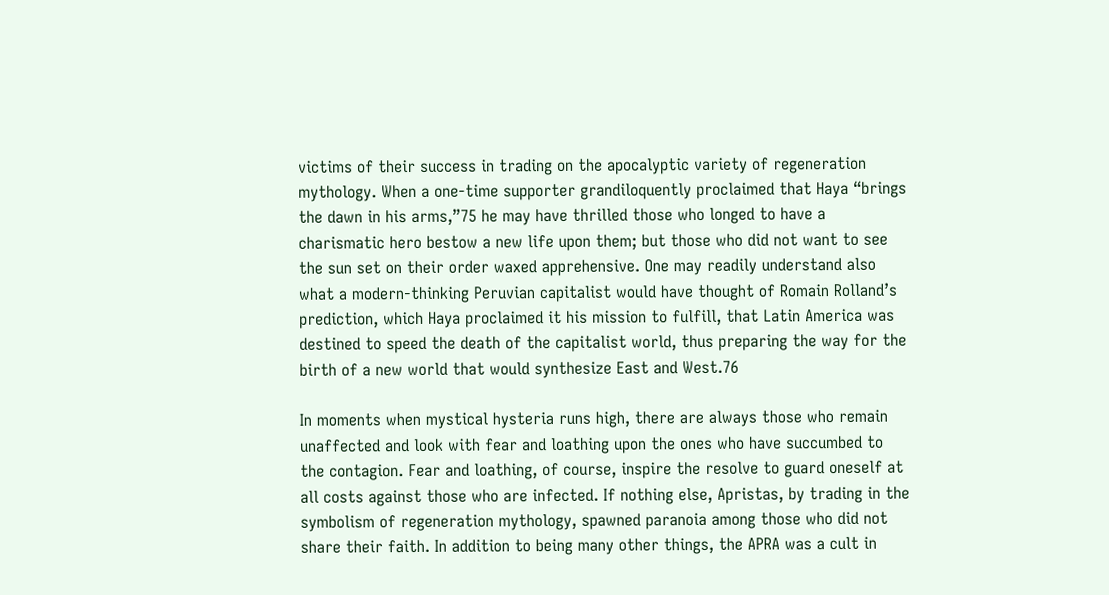victims of their success in trading on the apocalyptic variety of regeneration mythology. When a one-time supporter grandiloquently proclaimed that Haya “brings the dawn in his arms,”75 he may have thrilled those who longed to have a charismatic hero bestow a new life upon them; but those who did not want to see the sun set on their order waxed apprehensive. One may readily understand also what a modern-thinking Peruvian capitalist would have thought of Romain Rolland’s prediction, which Haya proclaimed it his mission to fulfill, that Latin America was destined to speed the death of the capitalist world, thus preparing the way for the birth of a new world that would synthesize East and West.76

In moments when mystical hysteria runs high, there are always those who remain unaffected and look with fear and loathing upon the ones who have succumbed to the contagion. Fear and loathing, of course, inspire the resolve to guard oneself at all costs against those who are infected. If nothing else, Apristas, by trading in the symbolism of regeneration mythology, spawned paranoia among those who did not share their faith. In addition to being many other things, the APRA was a cult in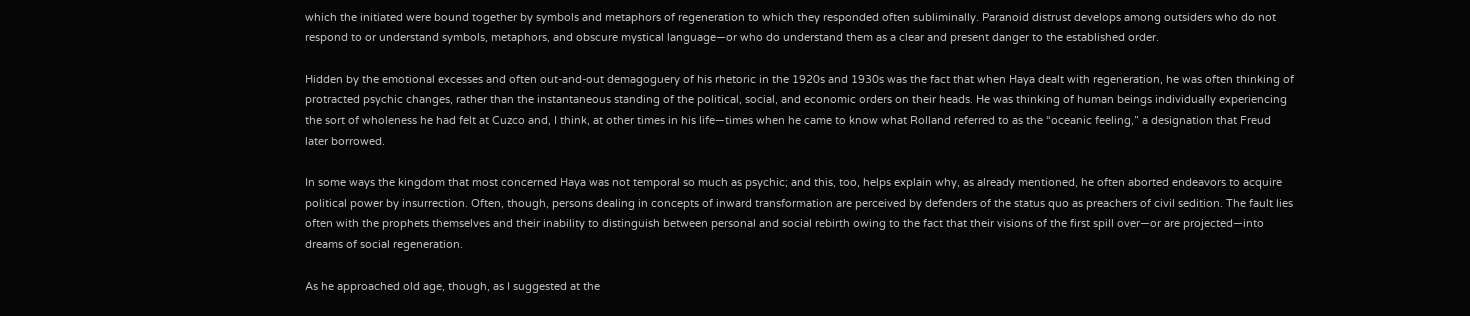which the initiated were bound together by symbols and metaphors of regeneration to which they responded often subliminally. Paranoid distrust develops among outsiders who do not respond to or understand symbols, metaphors, and obscure mystical language—or who do understand them as a clear and present danger to the established order.

Hidden by the emotional excesses and often out-and-out demagoguery of his rhetoric in the 1920s and 1930s was the fact that when Haya dealt with regeneration, he was often thinking of protracted psychic changes, rather than the instantaneous standing of the political, social, and economic orders on their heads. He was thinking of human beings individually experiencing the sort of wholeness he had felt at Cuzco and, I think, at other times in his life—times when he came to know what Rolland referred to as the “oceanic feeling,” a designation that Freud later borrowed.

In some ways the kingdom that most concerned Haya was not temporal so much as psychic; and this, too, helps explain why, as already mentioned, he often aborted endeavors to acquire political power by insurrection. Often, though, persons dealing in concepts of inward transformation are perceived by defenders of the status quo as preachers of civil sedition. The fault lies often with the prophets themselves and their inability to distinguish between personal and social rebirth owing to the fact that their visions of the first spill over—or are projected—into dreams of social regeneration.

As he approached old age, though, as I suggested at the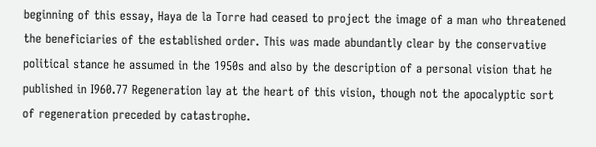beginning of this essay, Haya de la Torre had ceased to project the image of a man who threatened the beneficiaries of the established order. This was made abundantly clear by the conservative political stance he assumed in the 1950s and also by the description of a personal vision that he published in I960.77 Regeneration lay at the heart of this vision, though not the apocalyptic sort of regeneration preceded by catastrophe.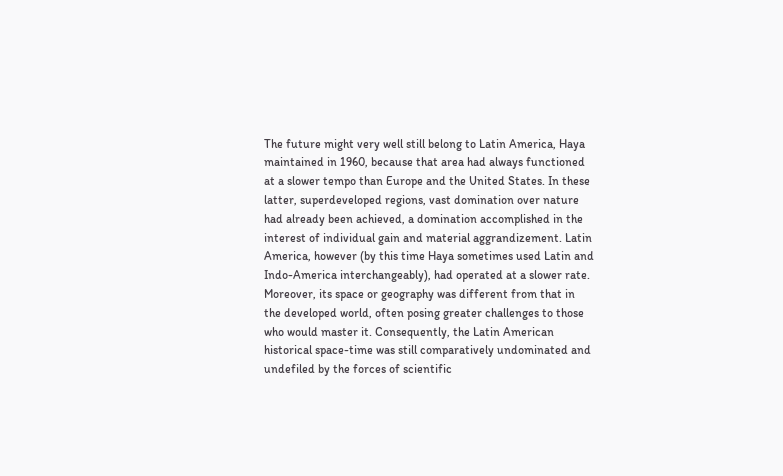The future might very well still belong to Latin America, Haya maintained in 1960, because that area had always functioned at a slower tempo than Europe and the United States. In these latter, superdeveloped regions, vast domination over nature had already been achieved, a domination accomplished in the interest of individual gain and material aggrandizement. Latin America, however (by this time Haya sometimes used Latin and Indo-America interchangeably), had operated at a slower rate. Moreover, its space or geography was different from that in the developed world, often posing greater challenges to those who would master it. Consequently, the Latin American historical space-time was still comparatively undominated and undefiled by the forces of scientific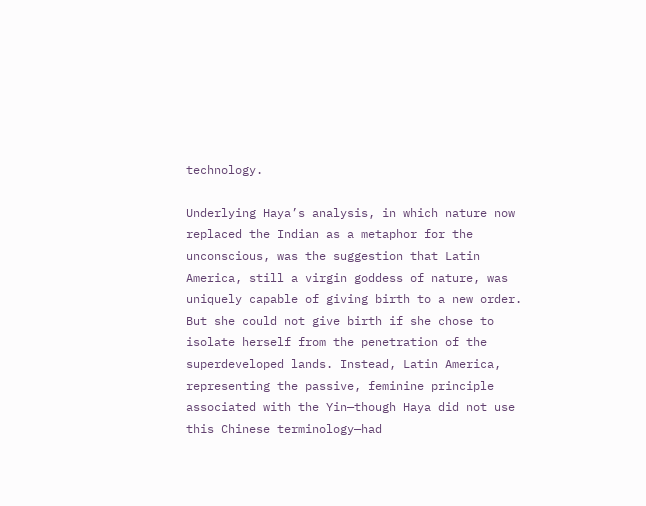technology.

Underlying Haya’s analysis, in which nature now replaced the Indian as a metaphor for the unconscious, was the suggestion that Latin America, still a virgin goddess of nature, was uniquely capable of giving birth to a new order. But she could not give birth if she chose to isolate herself from the penetration of the superdeveloped lands. Instead, Latin America, representing the passive, feminine principle associated with the Yin—though Haya did not use this Chinese terminology—had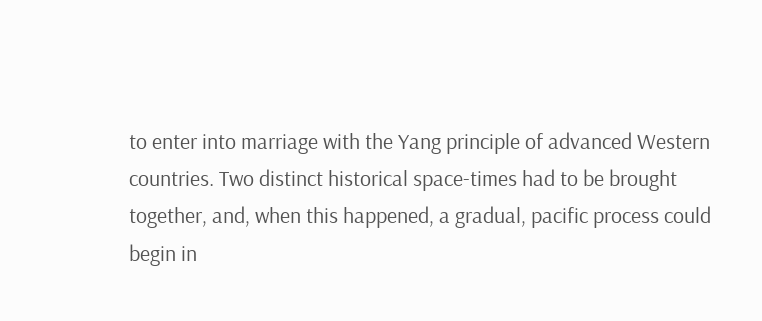to enter into marriage with the Yang principle of advanced Western countries. Two distinct historical space-times had to be brought together, and, when this happened, a gradual, pacific process could begin in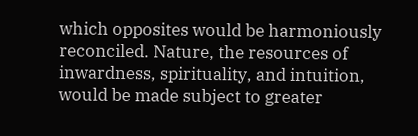which opposites would be harmoniously reconciled. Nature, the resources of inwardness, spirituality, and intuition, would be made subject to greater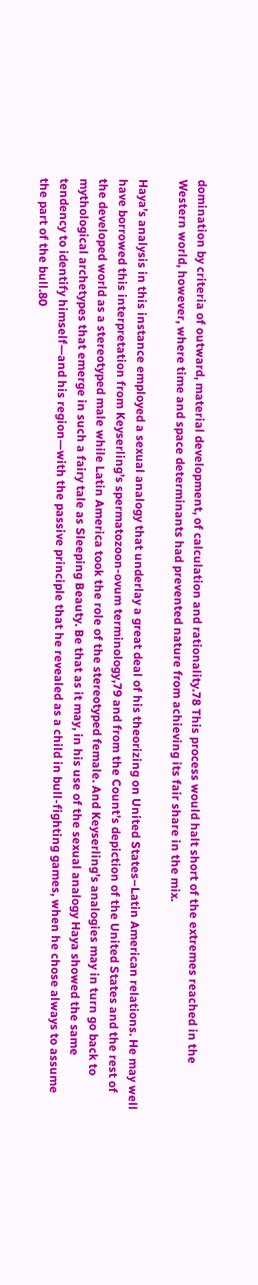domination by criteria of outward, material development, of calculation and rationality.78 This process would halt short of the extremes reached in the Western world, however, where time and space determinants had prevented nature from achieving its fair share in the mix.

Haya’s analysis in this instance employed a sexual analogy that underlay a great deal of his theorizing on United States–Latin American relations. He may well have borrowed this interpretation from Keyserling’s spermatozoon-ovum terminology,79 and from the Count’s depiction of the United States and the rest of the developed world as a stereotyped male while Latin America took the role of the stereotyped female. And Keyserling’s analogies may in turn go back to mythological archetypes that emerge in such a fairy tale as Sleeping Beauty. Be that as it may, in his use of the sexual analogy Haya showed the same tendency to identify himself—and his region—with the passive principle that he revealed as a child in bull-fighting games, when he chose always to assume the part of the bull.80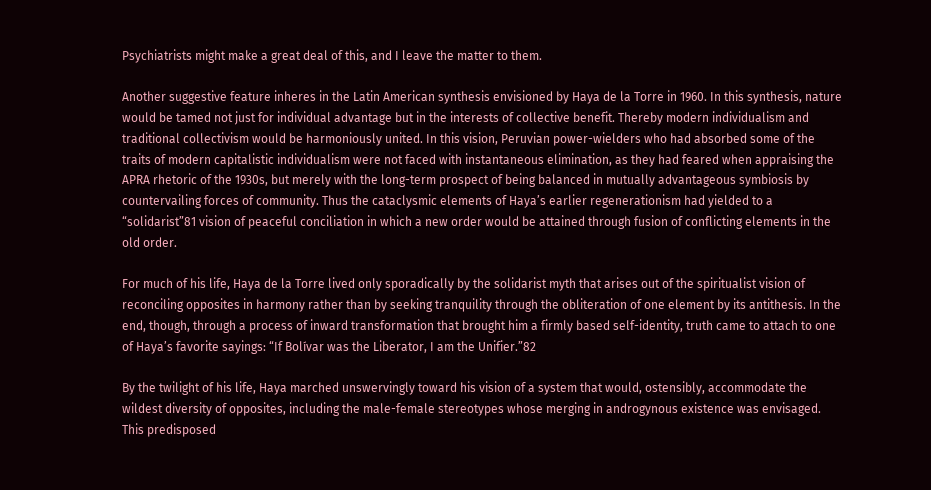Psychiatrists might make a great deal of this, and I leave the matter to them.

Another suggestive feature inheres in the Latin American synthesis envisioned by Haya de la Torre in 1960. In this synthesis, nature would be tamed not just for individual advantage but in the interests of collective benefit. Thereby modern individualism and traditional collectivism would be harmoniously united. In this vision, Peruvian power-wielders who had absorbed some of the traits of modern capitalistic individualism were not faced with instantaneous elimination, as they had feared when appraising the APRA rhetoric of the 1930s, but merely with the long-term prospect of being balanced in mutually advantageous symbiosis by countervailing forces of community. Thus the cataclysmic elements of Haya’s earlier regenerationism had yielded to a “solidarist”81 vision of peaceful conciliation in which a new order would be attained through fusion of conflicting elements in the old order.

For much of his life, Haya de la Torre lived only sporadically by the solidarist myth that arises out of the spiritualist vision of reconciling opposites in harmony rather than by seeking tranquility through the obliteration of one element by its antithesis. In the end, though, through a process of inward transformation that brought him a firmly based self-identity, truth came to attach to one of Haya’s favorite sayings: “If Bolívar was the Liberator, I am the Unifier.”82

By the twilight of his life, Haya marched unswervingly toward his vision of a system that would, ostensibly, accommodate the wildest diversity of opposites, including the male-female stereotypes whose merging in androgynous existence was envisaged. This predisposed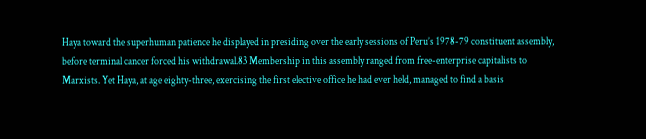Haya toward the superhuman patience he displayed in presiding over the early sessions of Peru’s 1978-79 constituent assembly, before terminal cancer forced his withdrawal.83 Membership in this assembly ranged from free-enterprise capitalists to Marxists. Yet Haya, at age eighty-three, exercising the first elective office he had ever held, managed to find a basis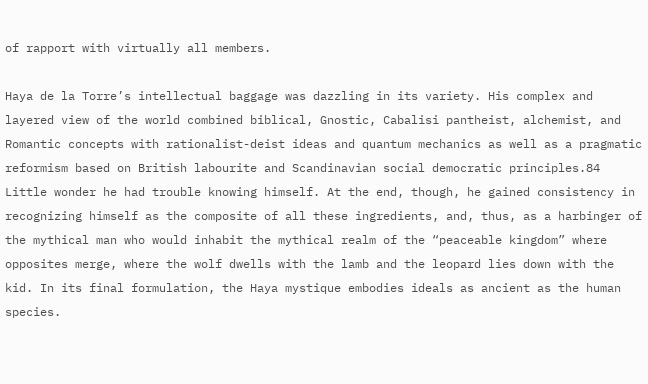of rapport with virtually all members.

Haya de la Torre’s intellectual baggage was dazzling in its variety. His complex and layered view of the world combined biblical, Gnostic, Cabalisi pantheist, alchemist, and Romantic concepts with rationalist-deist ideas and quantum mechanics as well as a pragmatic reformism based on British labourite and Scandinavian social democratic principles.84 Little wonder he had trouble knowing himself. At the end, though, he gained consistency in recognizing himself as the composite of all these ingredients, and, thus, as a harbinger of the mythical man who would inhabit the mythical realm of the “peaceable kingdom” where opposites merge, where the wolf dwells with the lamb and the leopard lies down with the kid. In its final formulation, the Haya mystique embodies ideals as ancient as the human species.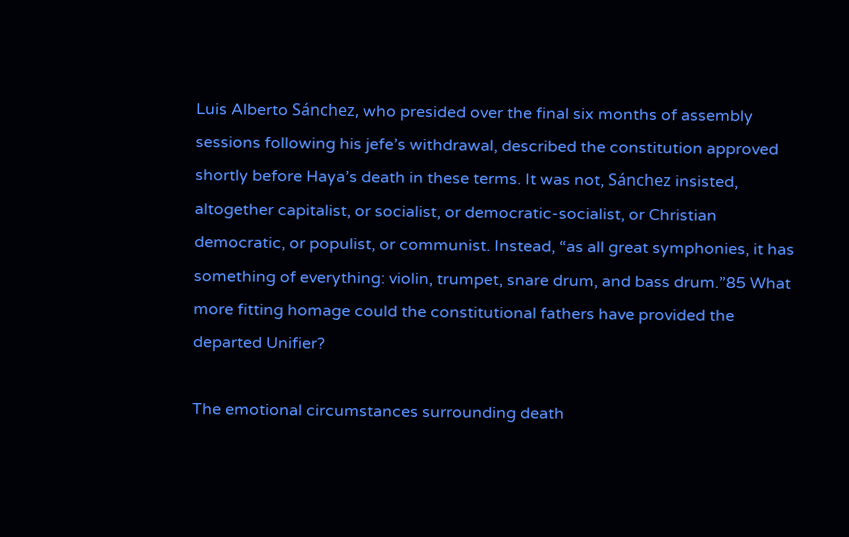Luis Alberto Sánchez, who presided over the final six months of assembly sessions following his jefe’s withdrawal, described the constitution approved shortly before Haya’s death in these terms. It was not, Sánchez insisted, altogether capitalist, or socialist, or democratic-socialist, or Christian democratic, or populist, or communist. Instead, “as all great symphonies, it has something of everything: violin, trumpet, snare drum, and bass drum.”85 What more fitting homage could the constitutional fathers have provided the departed Unifier?

The emotional circumstances surrounding death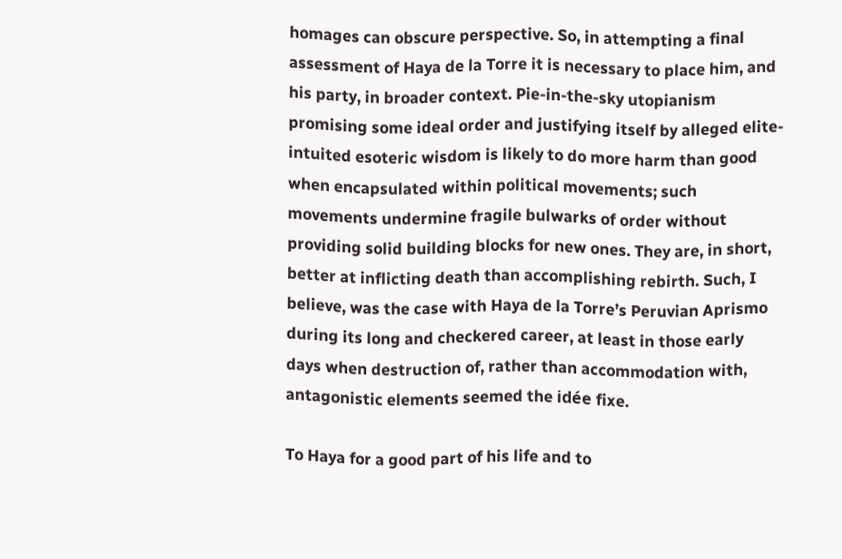homages can obscure perspective. So, in attempting a final assessment of Haya de la Torre it is necessary to place him, and his party, in broader context. Pie-in-the-sky utopianism promising some ideal order and justifying itself by alleged elite-intuited esoteric wisdom is likely to do more harm than good when encapsulated within political movements; such movements undermine fragile bulwarks of order without providing solid building blocks for new ones. They are, in short, better at inflicting death than accomplishing rebirth. Such, I believe, was the case with Haya de la Torre’s Peruvian Aprismo during its long and checkered career, at least in those early days when destruction of, rather than accommodation with, antagonistic elements seemed the idée fixe.

To Haya for a good part of his life and to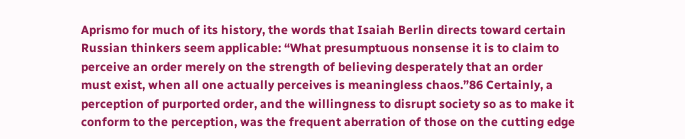Aprismo for much of its history, the words that Isaiah Berlin directs toward certain Russian thinkers seem applicable: “What presumptuous nonsense it is to claim to perceive an order merely on the strength of believing desperately that an order must exist, when all one actually perceives is meaningless chaos.”86 Certainly, a perception of purported order, and the willingness to disrupt society so as to make it conform to the perception, was the frequent aberration of those on the cutting edge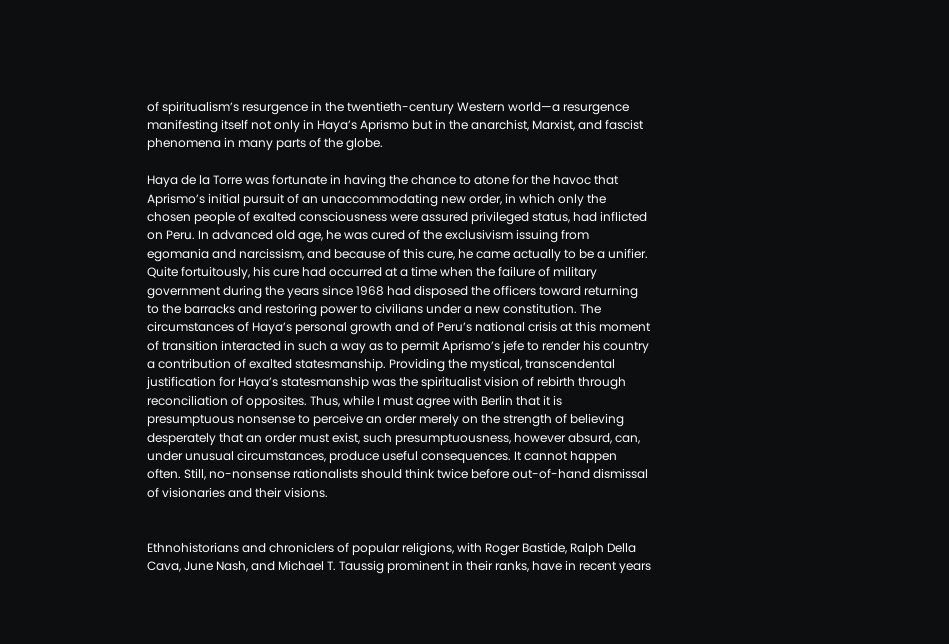of spiritualism’s resurgence in the twentieth-century Western world—a resurgence manifesting itself not only in Haya’s Aprismo but in the anarchist, Marxist, and fascist phenomena in many parts of the globe.

Haya de la Torre was fortunate in having the chance to atone for the havoc that Aprismo’s initial pursuit of an unaccommodating new order, in which only the chosen people of exalted consciousness were assured privileged status, had inflicted on Peru. In advanced old age, he was cured of the exclusivism issuing from egomania and narcissism, and because of this cure, he came actually to be a unifier. Quite fortuitously, his cure had occurred at a time when the failure of military government during the years since 1968 had disposed the officers toward returning to the barracks and restoring power to civilians under a new constitution. The circumstances of Haya’s personal growth and of Peru’s national crisis at this moment of transition interacted in such a way as to permit Aprismo’s jefe to render his country a contribution of exalted statesmanship. Providing the mystical, transcendental justification for Haya’s statesmanship was the spiritualist vision of rebirth through reconciliation of opposites. Thus, while I must agree with Berlin that it is presumptuous nonsense to perceive an order merely on the strength of believing desperately that an order must exist, such presumptuousness, however absurd, can, under unusual circumstances, produce useful consequences. It cannot happen often. Still, no-nonsense rationalists should think twice before out-of-hand dismissal of visionaries and their visions.


Ethnohistorians and chroniclers of popular religions, with Roger Bastide, Ralph Della Cava, June Nash, and Michael T. Taussig prominent in their ranks, have in recent years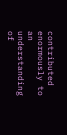contributed enormously to an understanding of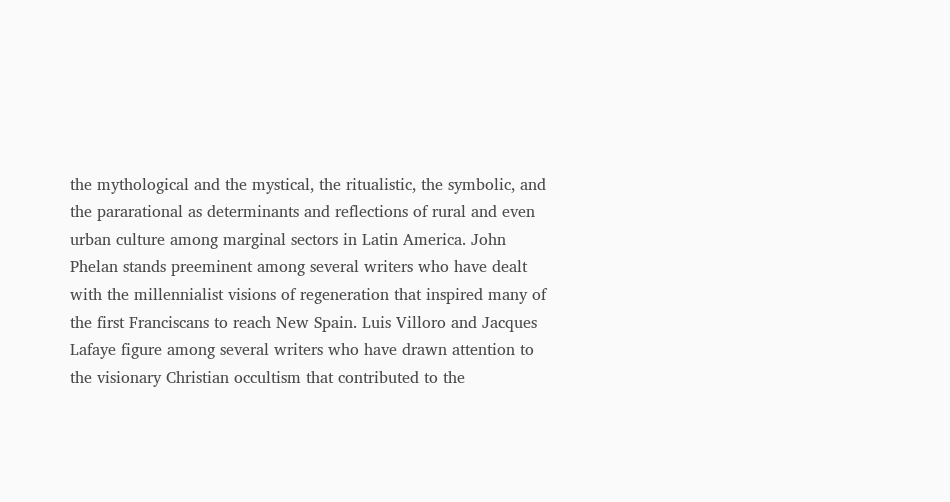the mythological and the mystical, the ritualistic, the symbolic, and the pararational as determinants and reflections of rural and even urban culture among marginal sectors in Latin America. John Phelan stands preeminent among several writers who have dealt with the millennialist visions of regeneration that inspired many of the first Franciscans to reach New Spain. Luis Villoro and Jacques Lafaye figure among several writers who have drawn attention to the visionary Christian occultism that contributed to the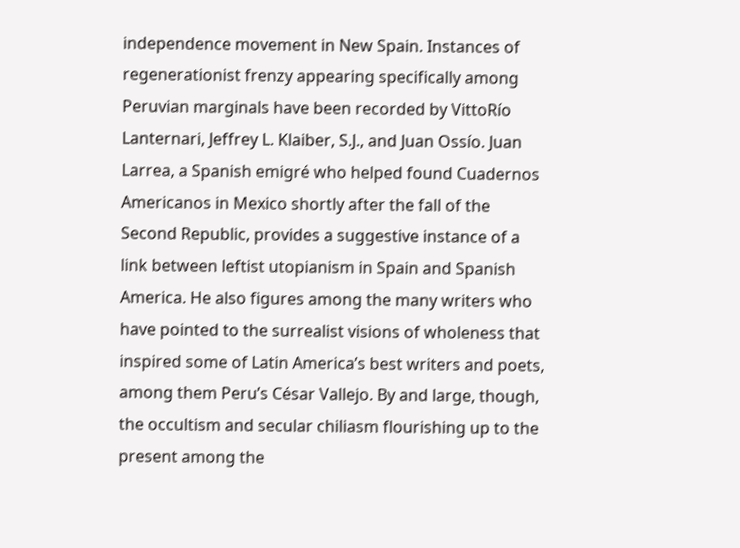independence movement in New Spain. Instances of regenerationist frenzy appearing specifically among Peruvian marginals have been recorded by VittoRío Lanternari, Jeffrey L. Klaiber, S.J., and Juan Ossío. Juan Larrea, a Spanish emigré who helped found Cuadernos Americanos in Mexico shortly after the fall of the Second Republic, provides a suggestive instance of a link between leftist utopianism in Spain and Spanish America. He also figures among the many writers who have pointed to the surrealist visions of wholeness that inspired some of Latin America’s best writers and poets, among them Peru’s César Vallejo. By and large, though, the occultism and secular chiliasm flourishing up to the present among the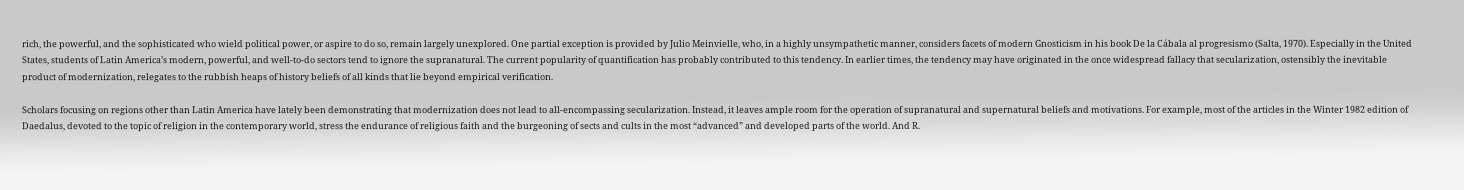rich, the powerful, and the sophisticated who wield political power, or aspire to do so, remain largely unexplored. One partial exception is provided by Julio Meinvielle, who, in a highly unsympathetic manner, considers facets of modern Gnosticism in his book De la Cábala al progresismo (Salta, 1970). Especially in the United States, students of Latin America’s modern, powerful, and well-to-do sectors tend to ignore the supranatural. The current popularity of quantification has probably contributed to this tendency. In earlier times, the tendency may have originated in the once widespread fallacy that secularization, ostensibly the inevitable product of modernization, relegates to the rubbish heaps of history beliefs of all kinds that lie beyond empirical verification.

Scholars focusing on regions other than Latin America have lately been demonstrating that modernization does not lead to all-encompassing secularization. Instead, it leaves ample room for the operation of supranatural and supernatural beliefs and motivations. For example, most of the articles in the Winter 1982 edition of Daedalus, devoted to the topic of religion in the contemporary world, stress the endurance of religious faith and the burgeoning of sects and cults in the most “advanced” and developed parts of the world. And R.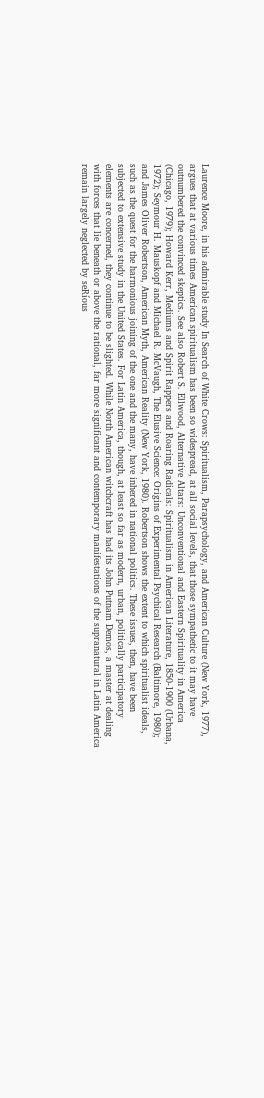Laurence Moore, in his admirable study In Search of White Crows: Spiritualism, Parapsychology, and American Culture (New York, 1977), argues that at various times American spiritualism has been so widespread, at all social levels, that those sympathetic to it may have outnumbered the convinced skeptics. See also Robert S. Ellwood, Alternative Altars: Unconventional and Eastern Spirituality in America (Chicago, 1979); Howard Kerr, Mediums and Spirit Rappers and Roaring Radicals: Spiritualism in American Literature, 1850-1900 (Urbana, 1972); Seymour H. Mauskopf and Michael R. McVaugh, The Elusive Science: Origins of Experimental Psychical Research (Baltimore, 1980); and James Oliver Robertson, American Myth, American Reality (New York, 1980). Robertson shows the extent to which spiritualist ideals, such as the quest for the harmonious joining of the one and the many, have inhered in national politics. These issues, then, have been subjected to extensive study in the United States. For Latin America, though, at least so far as modern, urban, politically participatory elements are concerned, they continue to be slighted. While North American witchcraft has had its John Putnam Demos, a master at dealing with forces that lie beneath or above the rational, far more significant and contemporary manifestations of the supranatural in Latin America remain largely neglected by seRíous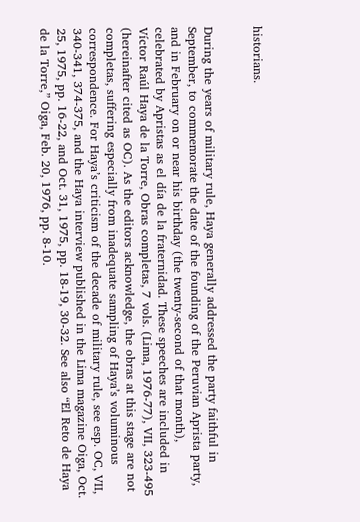historians.


During the years of military rule, Haya generally addressed the party faithful in September, to commemorate the date of the founding of the Peruvian Aprista party, and in February on or near his birthday (the twenty-second of that month), celebrated by Apristas as el día de la fraternidad. These speeches are included in Víctor Raúl Haya de la Torre, Obras completas, 7 vols. (Lima, 1976-77), VII, 323-495 (hereinafter cited as OC). As the editors acknowledge, the obras at this stage are not completas, suffering especially from inadequate sampling of Haya’s voluminous correspondence. For Haya’s criticism of the decade of military rule, see esp. OC, VII, 340-341, 374-375, and the Haya interview published in the Lima magazine Oiga, Oct. 25, 1975, pp. 16-22, and Oct. 31, 1975, pp. 18-19, 30-32. See also “El Reto de Haya de la Torre,” Oiga, Feb. 20, 1976, pp. 8-10.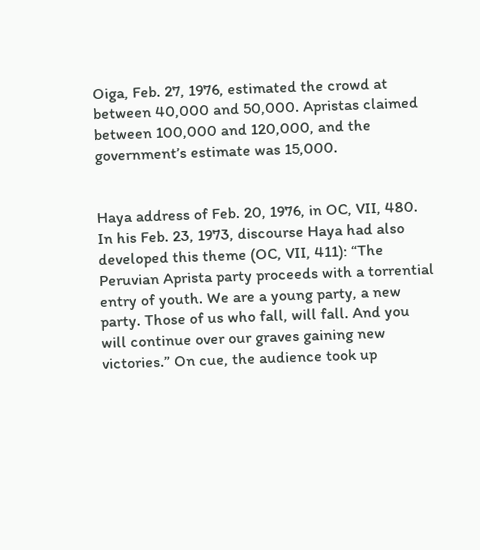Oiga, Feb. 27, 1976, estimated the crowd at between 40,000 and 50,000. Apristas claimed between 100,000 and 120,000, and the government’s estimate was 15,000.


Haya address of Feb. 20, 1976, in OC, VII, 480. In his Feb. 23, 1973, discourse Haya had also developed this theme (OC, VII, 411): “The Peruvian Aprista party proceeds with a torrential entry of youth. We are a young party, a new party. Those of us who fall, will fall. And you will continue over our graves gaining new victories.” On cue, the audience took up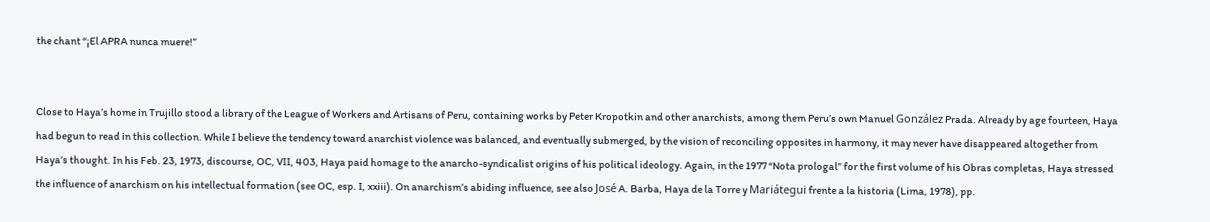the chant “¡El APRA nunca muere!”


Close to Haya’s home in Trujillo stood a library of the League of Workers and Artisans of Peru, containing works by Peter Kropotkin and other anarchists, among them Peru’s own Manuel González Prada. Already by age fourteen, Haya had begun to read in this collection. While I believe the tendency toward anarchist violence was balanced, and eventually submerged, by the vision of reconciling opposites in harmony, it may never have disappeared altogether from Haya’s thought. In his Feb. 23, 1973, discourse, OC, VII, 403, Haya paid homage to the anarcho-syndicalist origins of his political ideology. Again, in the 1977 “Nota prologal” for the first volume of his Obras completas, Haya stressed the influence of anarchism on his intellectual formation (see OC, esp. I, xxiii). On anarchism’s abiding influence, see also José A. Barba, Haya de la Torre y Mariátegui frente a la historia (Lima, 1978), pp.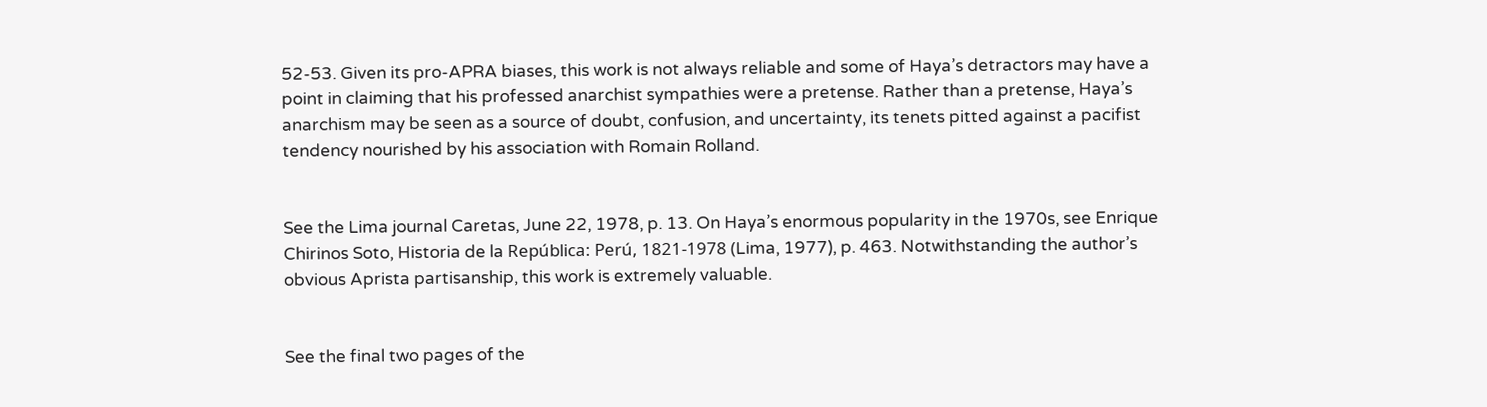52-53. Given its pro-APRA biases, this work is not always reliable and some of Haya’s detractors may have a point in claiming that his professed anarchist sympathies were a pretense. Rather than a pretense, Haya’s anarchism may be seen as a source of doubt, confusion, and uncertainty, its tenets pitted against a pacifist tendency nourished by his association with Romain Rolland.


See the Lima journal Caretas, June 22, 1978, p. 13. On Haya’s enormous popularity in the 1970s, see Enrique Chirinos Soto, Historia de la República: Perú, 1821-1978 (Lima, 1977), p. 463. Notwithstanding the author’s obvious Aprista partisanship, this work is extremely valuable.


See the final two pages of the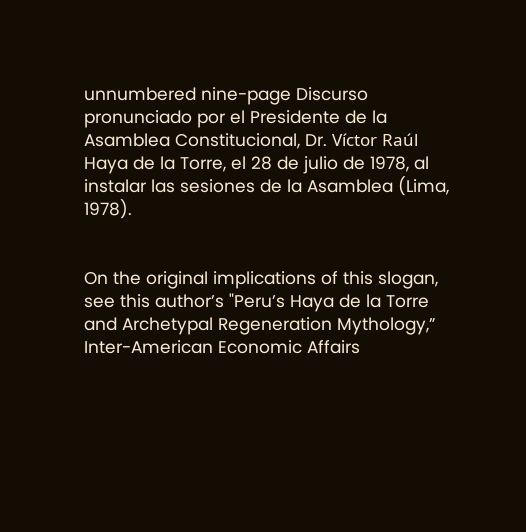unnumbered nine-page Discurso pronunciado por el Presidente de la Asamblea Constitucional, Dr. Víctor Raúl Haya de la Torre, el 28 de julio de 1978, al instalar las sesiones de la Asamblea (Lima, 1978).


On the original implications of this slogan, see this author’s "Peru’s Haya de la Torre and Archetypal Regeneration Mythology,” Inter-American Economic Affairs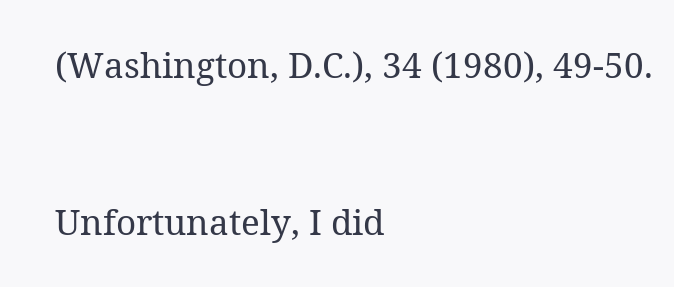(Washington, D.C.), 34 (1980), 49-50.


Unfortunately, I did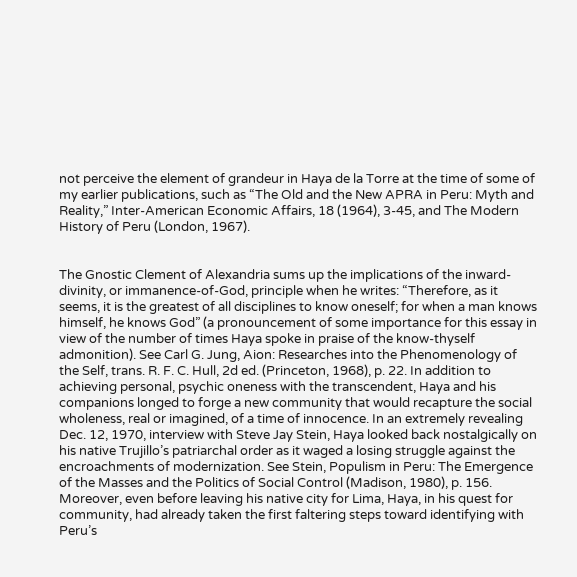not perceive the element of grandeur in Haya de la Torre at the time of some of my earlier publications, such as “The Old and the New APRA in Peru: Myth and Reality,” Inter-American Economic Affairs, 18 (1964), 3-45, and The Modern History of Peru (London, 1967).


The Gnostic Clement of Alexandria sums up the implications of the inward-divinity, or immanence-of-God, principle when he writes: “Therefore, as it seems, it is the greatest of all disciplines to know oneself; for when a man knows himself, he knows God” (a pronouncement of some importance for this essay in view of the number of times Haya spoke in praise of the know-thyself admonition). See Carl G. Jung, Aion: Researches into the Phenomenology of the Self, trans. R. F. C. Hull, 2d ed. (Princeton, 1968), p. 22. In addition to achieving personal, psychic oneness with the transcendent, Haya and his companions longed to forge a new community that would recapture the social wholeness, real or imagined, of a time of innocence. In an extremely revealing Dec. 12, 1970, interview with Steve Jay Stein, Haya looked back nostalgically on his native Trujillo’s patriarchal order as it waged a losing struggle against the encroachments of modernization. See Stein, Populism in Peru: The Emergence of the Masses and the Politics of Social Control (Madison, 1980), p. 156. Moreover, even before leaving his native city for Lima, Haya, in his quest for community, had already taken the first faltering steps toward identifying with Peru’s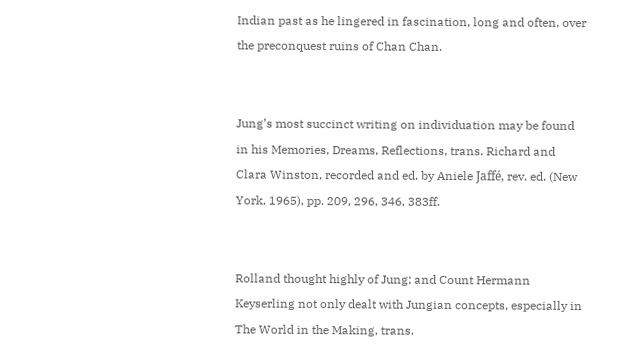Indian past as he lingered in fascination, long and often, over the preconquest ruins of Chan Chan.


Jung’s most succinct writing on individuation may be found in his Memories, Dreams, Reflections, trans. Richard and Clara Winston, recorded and ed. by Aniele Jaffé, rev. ed. (New York, 1965), pp. 209, 296, 346, 383ff.


Rolland thought highly of Jung; and Count Hermann Keyserling not only dealt with Jungian concepts, especially in The World in the Making, trans.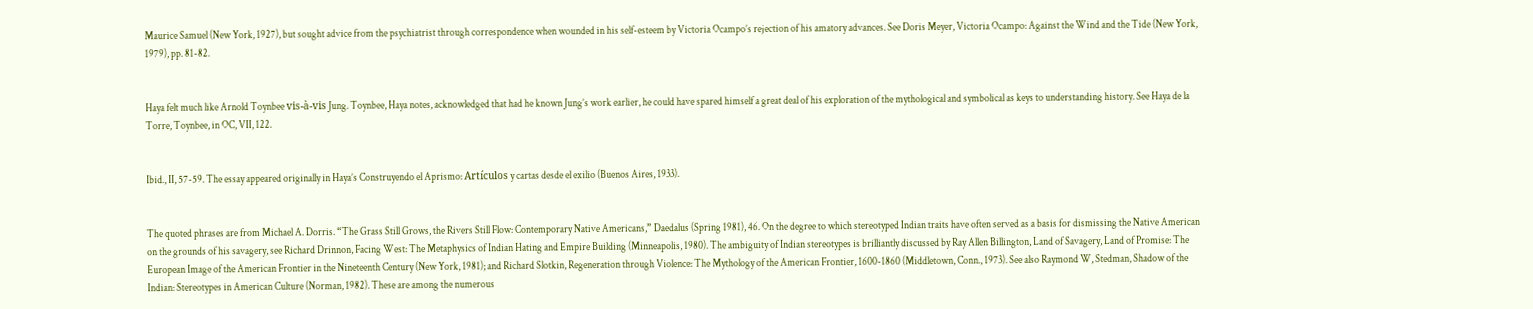Maurice Samuel (New York, 1927), but sought advice from the psychiatrist through correspondence when wounded in his self-esteem by Victoria Ocampo’s rejection of his amatory advances. See Doris Meyer, Victoria Ocampo: Against the Wind and the Tide (New York, 1979), pp. 81-82.


Haya felt much like Arnold Toynbee vis-à-vis Jung. Toynbee, Haya notes, acknowledged that had he known Jung’s work earlier, he could have spared himself a great deal of his exploration of the mythological and symbolical as keys to understanding history. See Haya de la Torre, Toynbee, in OC, VII, 122.


Ibid., II, 57-59. The essay appeared originally in Haya’s Construyendo el Aprismo: Artículos y cartas desde el exilio (Buenos Aires, 1933).


The quoted phrases are from Michael A. Dorris. “The Grass Still Grows, the Rivers Still Flow: Contemporary Native Americans,” Daedalus (Spring 1981), 46. On the degree to which stereotyped Indian traits have often served as a basis for dismissing the Native American on the grounds of his savagery, see Richard Drinnon, Facing West: The Metaphysics of Indian Hating and Empire Building (Minneapolis, 1980). The ambiguity of Indian stereotypes is brilliantly discussed by Ray Allen Billington, Land of Savagery, Land of Promise: The European Image of the American Frontier in the Nineteenth Century (New York, 1981); and Richard Slotkin, Regeneration through Violence: The Mythology of the American Frontier, 1600-1860 (Middletown, Conn., 1973). See also Raymond W, Stedman, Shadow of the Indian: Stereotypes in American Culture (Norman, 1982). These are among the numerous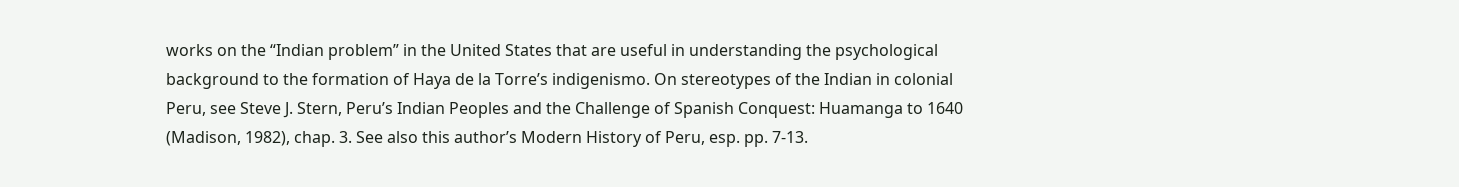works on the “Indian problem” in the United States that are useful in understanding the psychological background to the formation of Haya de la Torre’s indigenismo. On stereotypes of the Indian in colonial Peru, see Steve J. Stern, Peru’s Indian Peoples and the Challenge of Spanish Conquest: Huamanga to 1640 (Madison, 1982), chap. 3. See also this author’s Modern History of Peru, esp. pp. 7-13.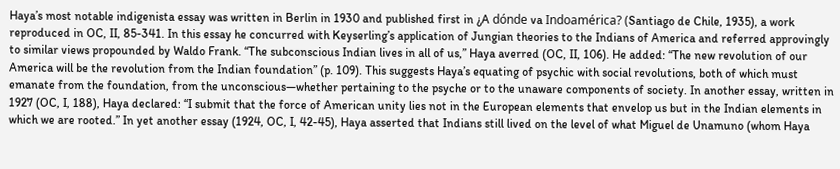Haya’s most notable indigenista essay was written in Berlin in 1930 and published first in ¿A dónde va Indoamérica? (Santiago de Chile, 1935), a work reproduced in OC, II, 85-341. In this essay he concurred with Keyserling’s application of Jungian theories to the Indians of America and referred approvingly to similar views propounded by Waldo Frank. “The subconscious Indian lives in all of us,” Haya averred (OC, II, 106). He added: “The new revolution of our America will be the revolution from the Indian foundation” (p. 109). This suggests Haya’s equating of psychic with social revolutions, both of which must emanate from the foundation, from the unconscious—whether pertaining to the psyche or to the unaware components of society. In another essay, written in 1927 (OC, I, 188), Haya declared: “I submit that the force of American unity lies not in the European elements that envelop us but in the Indian elements in which we are rooted.” In yet another essay (1924, OC, I, 42-45), Haya asserted that Indians still lived on the level of what Miguel de Unamuno (whom Haya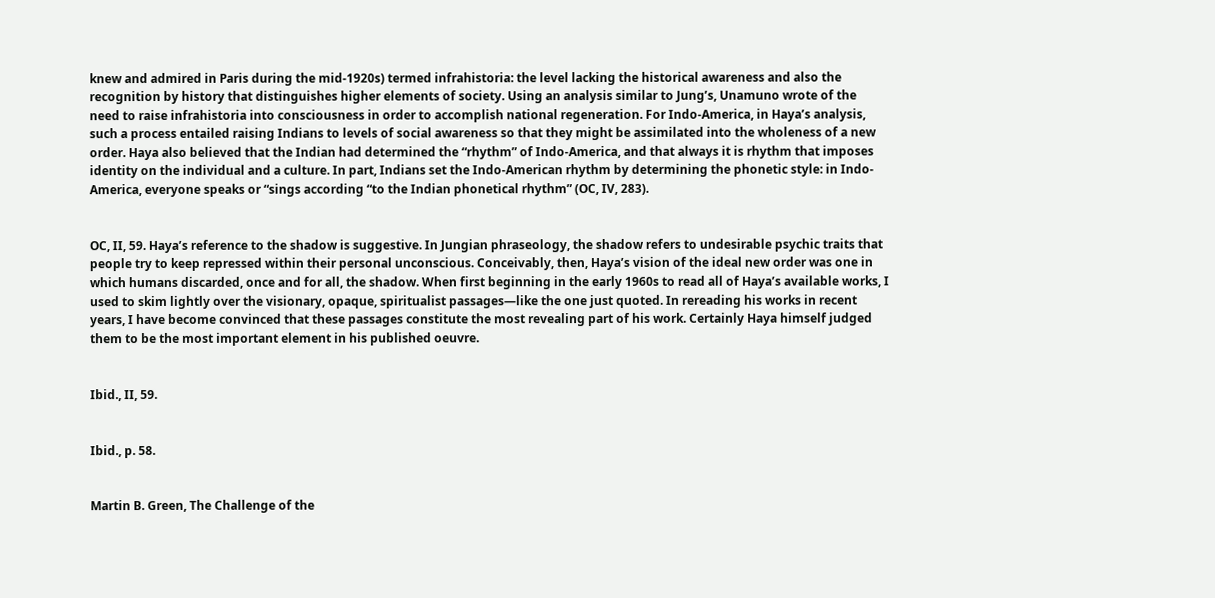knew and admired in Paris during the mid-1920s) termed infrahistoria: the level lacking the historical awareness and also the recognition by history that distinguishes higher elements of society. Using an analysis similar to Jung’s, Unamuno wrote of the need to raise infrahistoria into consciousness in order to accomplish national regeneration. For Indo-America, in Haya’s analysis, such a process entailed raising Indians to levels of social awareness so that they might be assimilated into the wholeness of a new order. Haya also believed that the Indian had determined the “rhythm” of Indo-America, and that always it is rhythm that imposes identity on the individual and a culture. In part, Indians set the Indo-American rhythm by determining the phonetic style: in Indo-America, everyone speaks or “sings according “to the Indian phonetical rhythm” (OC, IV, 283).


OC, II, 59. Haya’s reference to the shadow is suggestive. In Jungian phraseology, the shadow refers to undesirable psychic traits that people try to keep repressed within their personal unconscious. Conceivably, then, Haya’s vision of the ideal new order was one in which humans discarded, once and for all, the shadow. When first beginning in the early 1960s to read all of Haya’s available works, I used to skim lightly over the visionary, opaque, spiritualist passages—like the one just quoted. In rereading his works in recent years, I have become convinced that these passages constitute the most revealing part of his work. Certainly Haya himself judged them to be the most important element in his published oeuvre.


Ibid., II, 59.


Ibid., p. 58.


Martin B. Green, The Challenge of the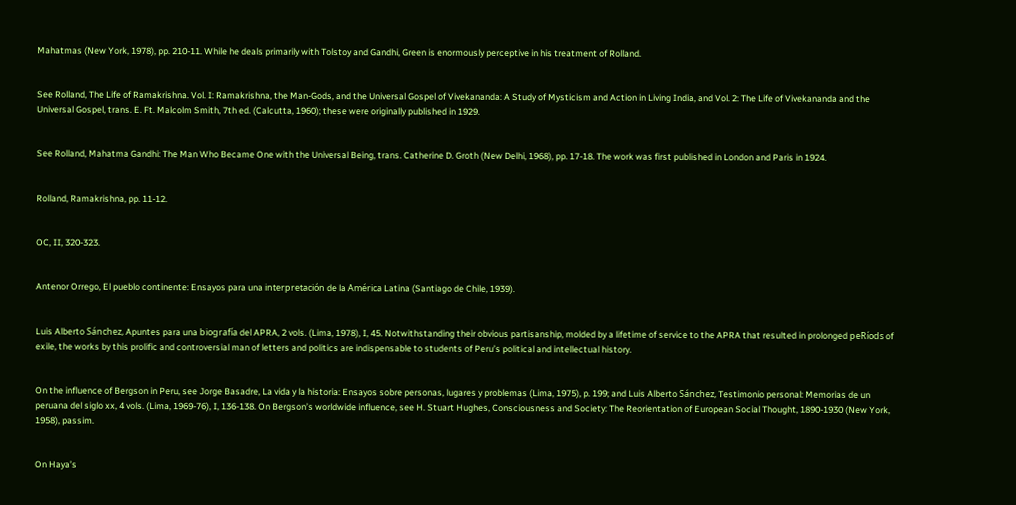Mahatmas (New York, 1978), pp. 210-11. While he deals primarily with Tolstoy and Gandhi, Green is enormously perceptive in his treatment of Rolland.


See Rolland, The Life of Ramakrishna. Vol. I: Ramakrishna, the Man-Gods, and the Universal Gospel of Vivekananda: A Study of Mysticism and Action in Living India, and Vol. 2: The Life of Vivekananda and the Universal Gospel, trans. E. Ft. Malcolm Smith, 7th ed. (Calcutta, 1960); these were originally published in 1929.


See Rolland, Mahatma Gandhi: The Man Who Became One with the Universal Being, trans. Catherine D. Groth (New Delhi, 1968), pp. 17-18. The work was first published in London and Paris in 1924.


Rolland, Ramakrishna, pp. 11-12.


OC, II, 320-323.


Antenor Orrego, El pueblo continente: Ensayos para una interpretación de la América Latina (Santiago de Chile, 1939).


Luis Alberto Sánchez, Apuntes para una biografía del APRA, 2 vols. (Lima, 1978), I, 45. Notwithstanding their obvious partisanship, molded by a lifetime of service to the APRA that resulted in prolonged peRíods of exile, the works by this prolific and controversial man of letters and politics are indispensable to students of Peru’s political and intellectual history.


On the influence of Bergson in Peru, see Jorge Basadre, La vida y la historia: Ensayos sobre personas, lugares y problemas (Lima, 1975), p. 199; and Luis Alberto Sánchez, Testimonio personal: Memorias de un peruana del siglo xx, 4 vols. (Lima, 1969-76), I, 136-138. On Bergson’s worldwide influence, see H. Stuart Hughes, Consciousness and Society: The Reorientation of European Social Thought, 1890-1930 (New York, 1958), passim.


On Haya’s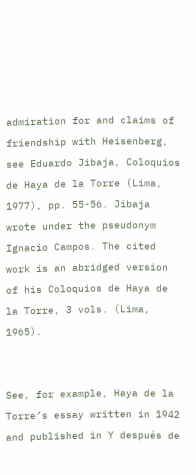admiration for and claims of friendship with Heisenberg, see Eduardo Jibaja, Coloquios de Haya de la Torre (Lima, 1977), pp. 55-56. Jibaja wrote under the pseudonym Ignacio Campos. The cited work is an abridged version of his Coloquios de Haya de la Torre, 3 vols. (Lima, 1965).


See, for example, Haya de la Torre’s essay written in 1942 and published in Y después de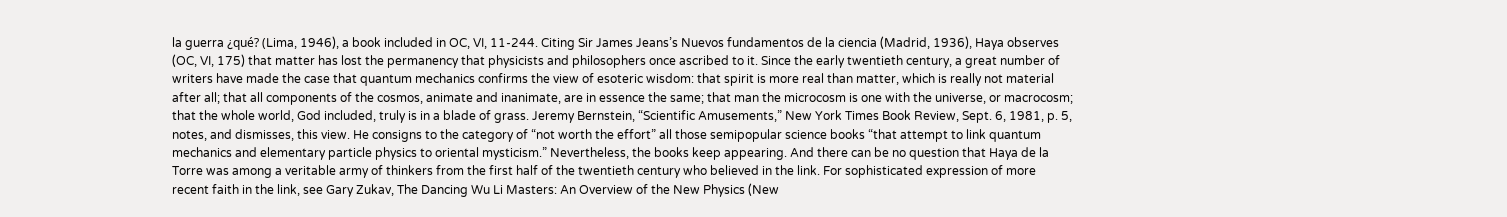la guerra ¿qué? (Lima, 1946), a book included in OC, VI, 11-244. Citing Sir James Jeans’s Nuevos fundamentos de la ciencia (Madrid, 1936), Haya observes (OC, VI, 175) that matter has lost the permanency that physicists and philosophers once ascribed to it. Since the early twentieth century, a great number of writers have made the case that quantum mechanics confirms the view of esoteric wisdom: that spirit is more real than matter, which is really not material after all; that all components of the cosmos, animate and inanimate, are in essence the same; that man the microcosm is one with the universe, or macrocosm; that the whole world, God included, truly is in a blade of grass. Jeremy Bernstein, “Scientific Amusements,” New York Times Book Review, Sept. 6, 1981, p. 5, notes, and dismisses, this view. He consigns to the category of “not worth the effort” all those semipopular science books “that attempt to link quantum mechanics and elementary particle physics to oriental mysticism.” Nevertheless, the books keep appearing. And there can be no question that Haya de la Torre was among a veritable army of thinkers from the first half of the twentieth century who believed in the link. For sophisticated expression of more recent faith in the link, see Gary Zukav, The Dancing Wu Li Masters: An Overview of the New Physics (New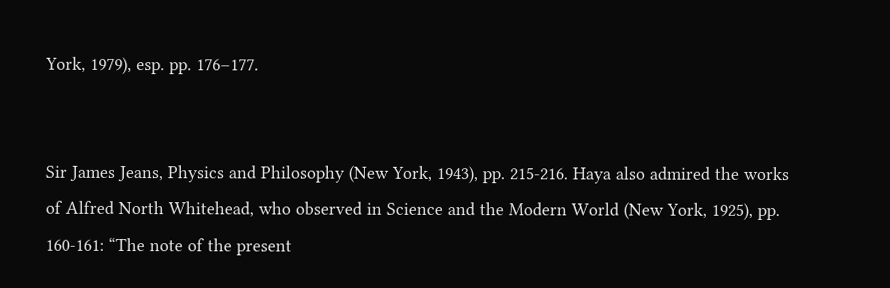York, 1979), esp. pp. 176–177.


Sir James Jeans, Physics and Philosophy (New York, 1943), pp. 215-216. Haya also admired the works of Alfred North Whitehead, who observed in Science and the Modern World (New York, 1925), pp. 160-161: “The note of the present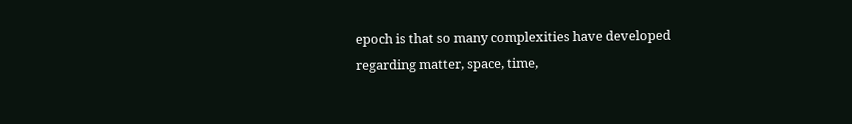epoch is that so many complexities have developed regarding matter, space, time,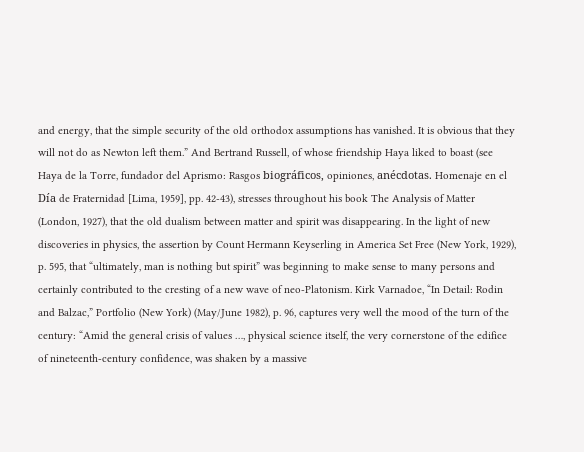and energy, that the simple security of the old orthodox assumptions has vanished. It is obvious that they will not do as Newton left them.” And Bertrand Russell, of whose friendship Haya liked to boast (see Haya de la Torre, fundador del Aprismo: Rasgos biográficos, opiniones, anécdotas. Homenaje en el Día de Fraternidad [Lima, 1959], pp. 42-43), stresses throughout his book The Analysis of Matter (London, 1927), that the old dualism between matter and spirit was disappearing. In the light of new discoveries in physics, the assertion by Count Hermann Keyserling in America Set Free (New York, 1929), p. 595, that “ultimately, man is nothing but spirit” was beginning to make sense to many persons and certainly contributed to the cresting of a new wave of neo-Platonism. Kirk Varnadoe, “In Detail: Rodin and Balzac,” Portfolio (New York) (May/June 1982), p. 96, captures very well the mood of the turn of the century: “Amid the general crisis of values …, physical science itself, the very cornerstone of the edifice of nineteenth-century confidence, was shaken by a massive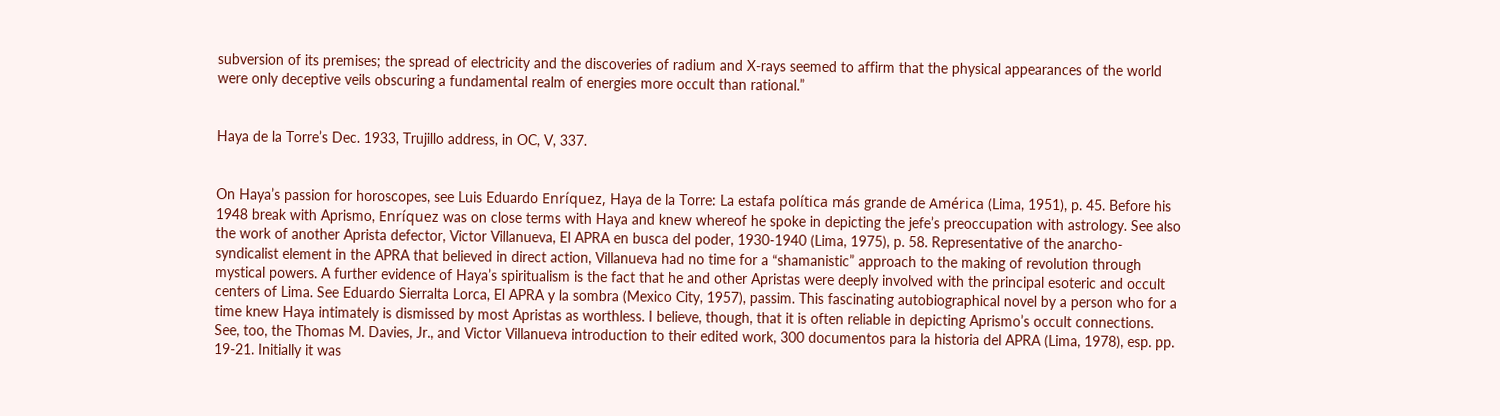subversion of its premises; the spread of electricity and the discoveries of radium and X-rays seemed to affirm that the physical appearances of the world were only deceptive veils obscuring a fundamental realm of energies more occult than rational.”


Haya de la Torre’s Dec. 1933, Trujillo address, in OC, V, 337.


On Haya’s passion for horoscopes, see Luis Eduardo Enríquez, Haya de la Torre: La estafa política más grande de América (Lima, 1951), p. 45. Before his 1948 break with Aprismo, Enríquez was on close terms with Haya and knew whereof he spoke in depicting the jefe’s preoccupation with astrology. See also the work of another Aprista defector, Victor Villanueva, El APRA en busca del poder, 1930-1940 (Lima, 1975), p. 58. Representative of the anarcho-syndicalist element in the APRA that believed in direct action, Villanueva had no time for a “shamanistic” approach to the making of revolution through mystical powers. A further evidence of Haya’s spiritualism is the fact that he and other Apristas were deeply involved with the principal esoteric and occult centers of Lima. See Eduardo Sierralta Lorca, El APRA y la sombra (Mexico City, 1957), passim. This fascinating autobiographical novel by a person who for a time knew Haya intimately is dismissed by most Apristas as worthless. I believe, though, that it is often reliable in depicting Aprismo’s occult connections. See, too, the Thomas M. Davies, Jr., and Victor Villanueva introduction to their edited work, 300 documentos para la historia del APRA (Lima, 1978), esp. pp. 19-21. Initially it was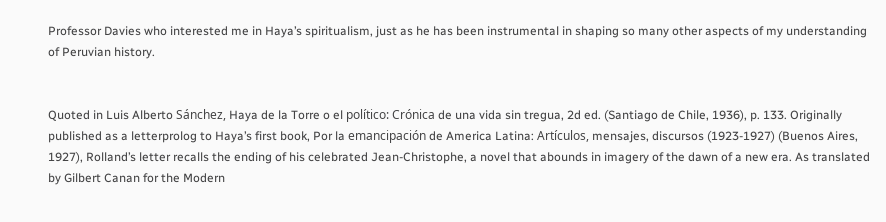Professor Davies who interested me in Haya’s spiritualism, just as he has been instrumental in shaping so many other aspects of my understanding of Peruvian history.


Quoted in Luis Alberto Sánchez, Haya de la Torre o el político: Crónica de una vida sin tregua, 2d ed. (Santiago de Chile, 1936), p. 133. Originally published as a letterprolog to Haya’s first book, Por la emancipación de America Latina: Artículos, mensajes, discursos (1923-1927) (Buenos Aires, 1927), Rolland’s letter recalls the ending of his celebrated Jean-Christophe, a novel that abounds in imagery of the dawn of a new era. As translated by Gilbert Canan for the Modern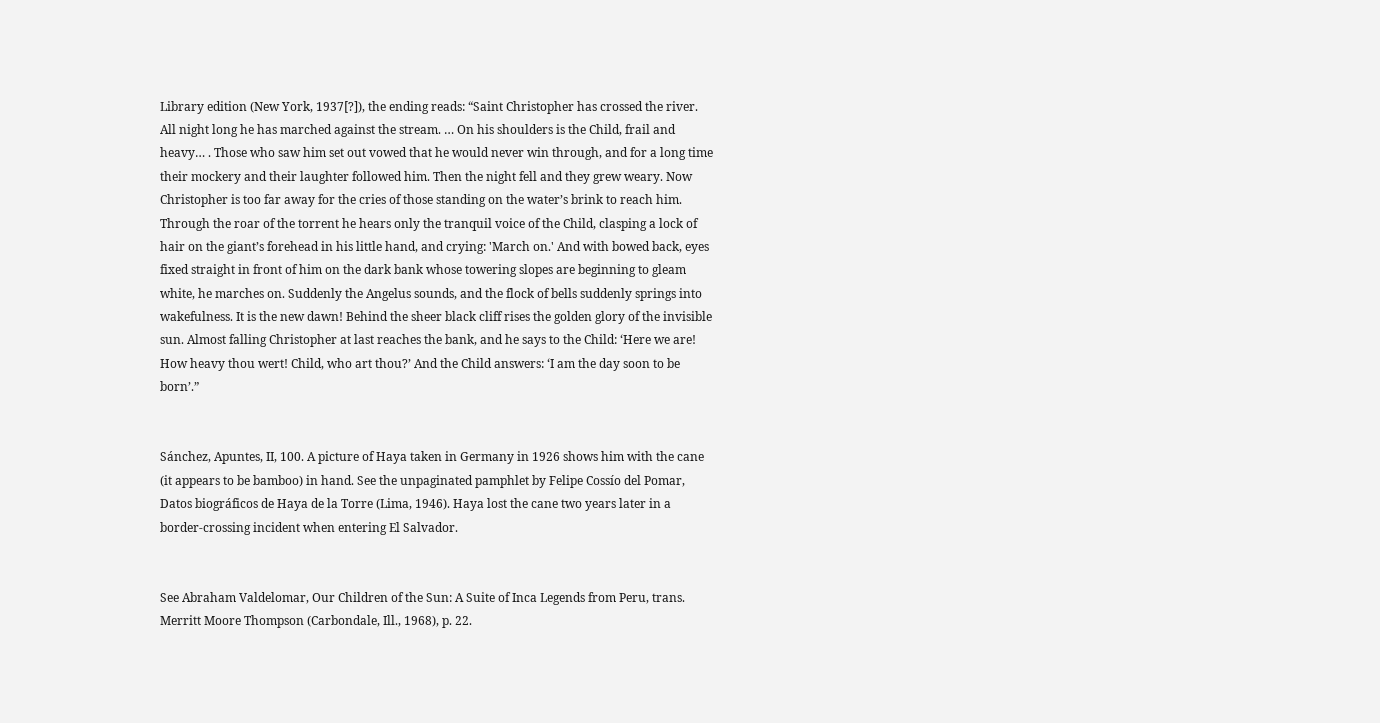Library edition (New York, 1937[?]), the ending reads: “Saint Christopher has crossed the river. All night long he has marched against the stream. … On his shoulders is the Child, frail and heavy… . Those who saw him set out vowed that he would never win through, and for a long time their mockery and their laughter followed him. Then the night fell and they grew weary. Now Christopher is too far away for the cries of those standing on the water’s brink to reach him. Through the roar of the torrent he hears only the tranquil voice of the Child, clasping a lock of hair on the giant’s forehead in his little hand, and crying: 'March on.' And with bowed back, eyes fixed straight in front of him on the dark bank whose towering slopes are beginning to gleam white, he marches on. Suddenly the Angelus sounds, and the flock of bells suddenly springs into wakefulness. It is the new dawn! Behind the sheer black cliff rises the golden glory of the invisible sun. Almost falling Christopher at last reaches the bank, and he says to the Child: ‘Here we are! How heavy thou wert! Child, who art thou?’ And the Child answers: ‘I am the day soon to be born’.”


Sánchez, Apuntes, II, 100. A picture of Haya taken in Germany in 1926 shows him with the cane (it appears to be bamboo) in hand. See the unpaginated pamphlet by Felipe Cossío del Pomar, Datos biográficos de Haya de la Torre (Lima, 1946). Haya lost the cane two years later in a border-crossing incident when entering El Salvador.


See Abraham Valdelomar, Our Children of the Sun: A Suite of Inca Legends from Peru, trans. Merritt Moore Thompson (Carbondale, Ill., 1968), p. 22.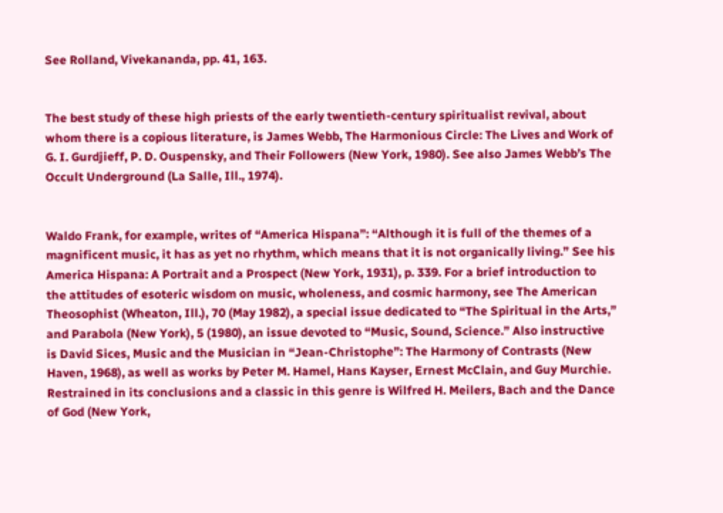See Rolland, Vivekananda, pp. 41, 163.


The best study of these high priests of the early twentieth-century spiritualist revival, about whom there is a copious literature, is James Webb, The Harmonious Circle: The Lives and Work of G. I. Gurdjieff, P. D. Ouspensky, and Their Followers (New York, 1980). See also James Webb’s The Occult Underground (La Salle, Ill., 1974).


Waldo Frank, for example, writes of “America Hispana”: “Although it is full of the themes of a magnificent music, it has as yet no rhythm, which means that it is not organically living.” See his America Hispana: A Portrait and a Prospect (New York, 1931), p. 339. For a brief introduction to the attitudes of esoteric wisdom on music, wholeness, and cosmic harmony, see The American Theosophist (Wheaton, Ill.), 70 (May 1982), a special issue dedicated to “The Spiritual in the Arts,” and Parabola (New York), 5 (1980), an issue devoted to “Music, Sound, Science.” Also instructive is David Sices, Music and the Musician in “Jean-Christophe”: The Harmony of Contrasts (New Haven, 1968), as well as works by Peter M. Hamel, Hans Kayser, Ernest McClain, and Guy Murchie. Restrained in its conclusions and a classic in this genre is Wilfred H. Meilers, Bach and the Dance of God (New York,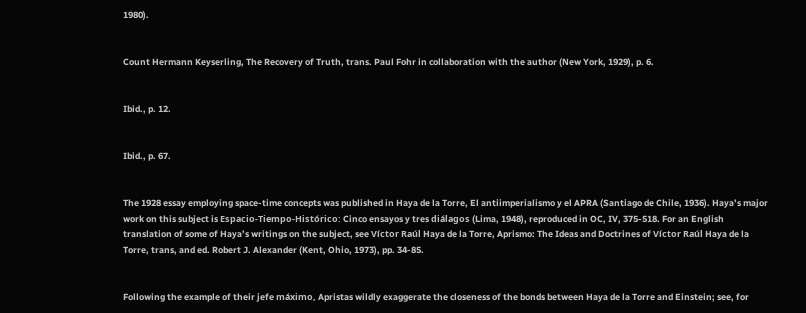1980).


Count Hermann Keyserling, The Recovery of Truth, trans. Paul Fohr in collaboration with the author (New York, 1929), p. 6.


Ibid., p. 12.


Ibid., p. 67.


The 1928 essay employing space-time concepts was published in Haya de la Torre, El antiimperialismo y el APRA (Santiago de Chile, 1936). Haya’s major work on this subject is Espacio-Tiempo-Histórico: Cinco ensayos y tres diálagos (Lima, 1948), reproduced in OC, IV, 375-518. For an English translation of some of Haya’s writings on the subject, see Víctor Raúl Haya de la Torre, Aprismo: The Ideas and Doctrines of Víctor Raúl Haya de la Torre, trans, and ed. Robert J. Alexander (Kent, Ohio, 1973), pp. 34-85.


Following the example of their jefe máximo, Apristas wildly exaggerate the closeness of the bonds between Haya de la Torre and Einstein; see, for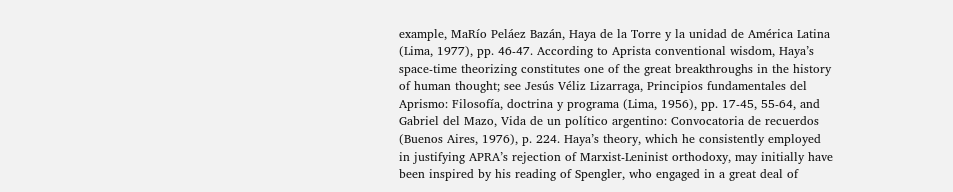example, MaRío Peláez Bazán, Haya de la Torre y la unidad de América Latina (Lima, 1977), pp. 46-47. According to Aprista conventional wisdom, Haya’s space-time theorizing constitutes one of the great breakthroughs in the history of human thought; see Jesús Véliz Lizarraga, Principios fundamentales del Aprismo: Filosofía, doctrina y programa (Lima, 1956), pp. 17-45, 55-64, and Gabriel del Mazo, Vida de un político argentino: Convocatoria de recuerdos (Buenos Aires, 1976), p. 224. Haya’s theory, which he consistently employed in justifying APRA’s rejection of Marxist-Leninist orthodoxy, may initially have been inspired by his reading of Spengler, who engaged in a great deal of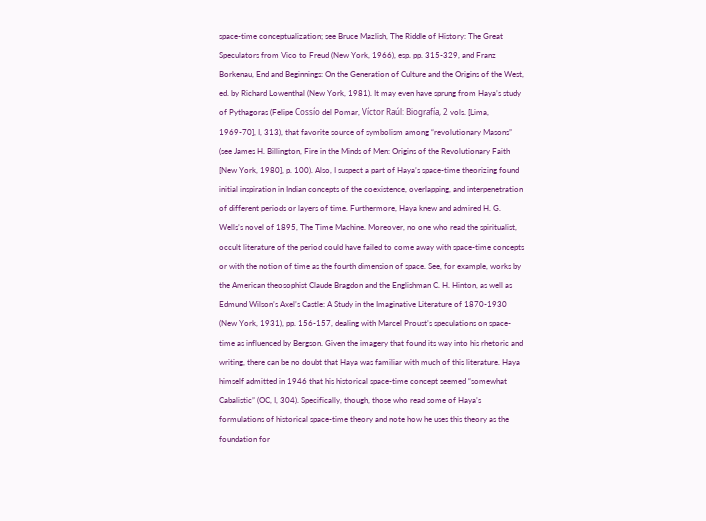space-time conceptualization; see Bruce Mazlish, The Riddle of History: The Great Speculators from Vico to Freud (New York, 1966), esp. pp. 315-329, and Franz Borkenau, End and Beginnings: On the Generation of Culture and the Origins of the West, ed. by Richard Lowenthal (New York, 1981). It may even have sprung from Haya’s study of Pythagoras (Felipe Cossío del Pomar, Víctor Raúl: Biografía, 2 vols. [Lima, 1969-70], I, 313), that favorite source of symbolism among “revolutionary Masons” (see James H. Billington, Fire in the Minds of Men: Origins of the Revolutionary Faith [New York, 1980], p. 100). Also, I suspect a part of Haya’s space-time theorizing found initial inspiration in Indian concepts of the coexistence, overlapping, and interpenetration of different periods or layers of time. Furthermore, Haya knew and admired H. G. Wells’s novel of 1895, The Time Machine. Moreover, no one who read the spiritualist, occult literature of the period could have failed to come away with space-time concepts or with the notion of time as the fourth dimension of space. See, for example, works by the American theosophist Claude Bragdon and the Englishman C. H. Hinton, as well as Edmund Wilson’s Axel’s Castle: A Study in the Imaginative Literature of 1870-1930 (New York, 1931), pp. 156-157, dealing with Marcel Proust’s speculations on space-time as influenced by Bergson. Given the imagery that found its way into his rhetoric and writing, there can be no doubt that Haya was familiar with much of this literature. Haya himself admitted in 1946 that his historical space-time concept seemed “somewhat Cabalistic” (OC, I, 304). Specifically, though, those who read some of Haya’s formulations of historical space-time theory and note how he uses this theory as the foundation for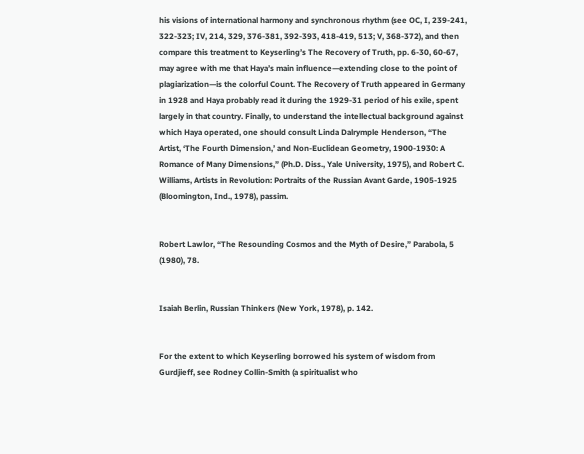his visions of international harmony and synchronous rhythm (see OC, I, 239-241, 322-323; IV, 214, 329, 376-381, 392-393, 418-419, 513; V, 368-372), and then compare this treatment to Keyserling’s The Recovery of Truth, pp. 6-30, 60-67, may agree with me that Haya’s main influence—extending close to the point of plagiarization—is the colorful Count. The Recovery of Truth appeared in Germany in 1928 and Haya probably read it during the 1929-31 period of his exile, spent largely in that country. Finally, to understand the intellectual background against which Haya operated, one should consult Linda Dalrymple Henderson, “The Artist, ‘The Fourth Dimension,’ and Non-Euclidean Geometry, 1900-1930: A Romance of Many Dimensions,” (Ph.D. Diss., Yale University, 1975), and Robert C. Williams, Artists in Revolution: Portraits of the Russian Avant Garde, 1905-1925 (Bloomington, Ind., 1978), passim.


Robert Lawlor, “The Resounding Cosmos and the Myth of Desire,” Parabola, 5 (1980), 78.


Isaiah Berlin, Russian Thinkers (New York, 1978), p. 142.


For the extent to which Keyserling borrowed his system of wisdom from Gurdjieff, see Rodney Collin-Smith (a spiritualist who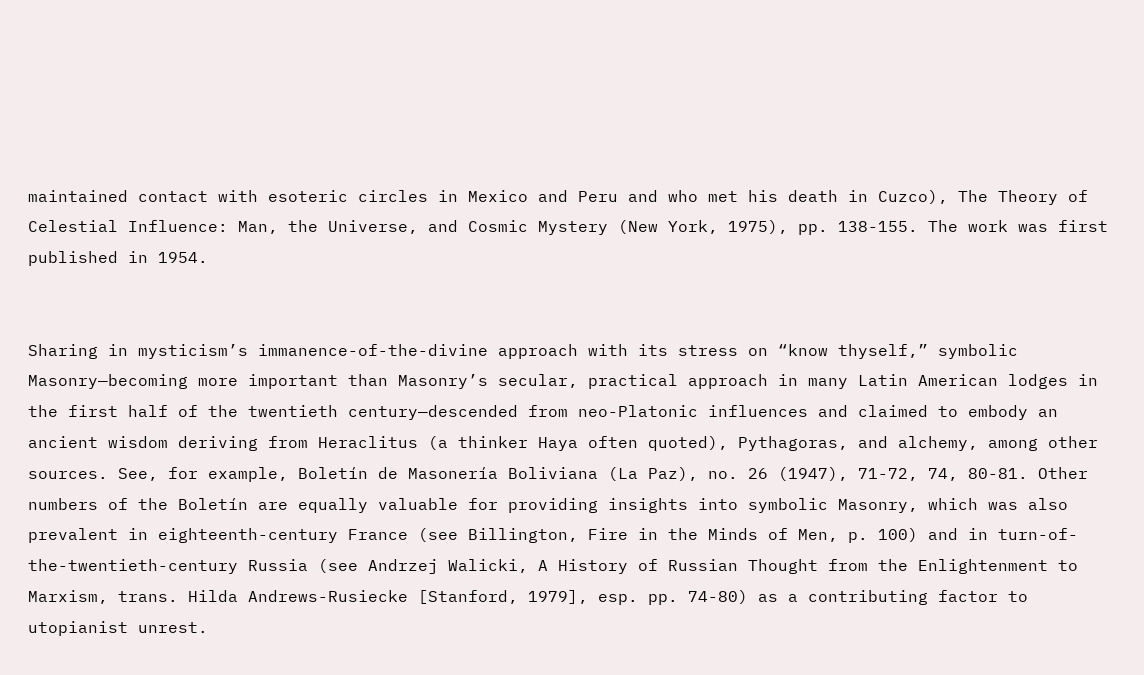maintained contact with esoteric circles in Mexico and Peru and who met his death in Cuzco), The Theory of Celestial Influence: Man, the Universe, and Cosmic Mystery (New York, 1975), pp. 138-155. The work was first published in 1954.


Sharing in mysticism’s immanence-of-the-divine approach with its stress on “know thyself,” symbolic Masonry—becoming more important than Masonry’s secular, practical approach in many Latin American lodges in the first half of the twentieth century—descended from neo-Platonic influences and claimed to embody an ancient wisdom deriving from Heraclitus (a thinker Haya often quoted), Pythagoras, and alchemy, among other sources. See, for example, Boletín de Masonería Boliviana (La Paz), no. 26 (1947), 71-72, 74, 80-81. Other numbers of the Boletín are equally valuable for providing insights into symbolic Masonry, which was also prevalent in eighteenth-century France (see Billington, Fire in the Minds of Men, p. 100) and in turn-of-the-twentieth-century Russia (see Andrzej Walicki, A History of Russian Thought from the Enlightenment to Marxism, trans. Hilda Andrews-Rusiecke [Stanford, 1979], esp. pp. 74-80) as a contributing factor to utopianist unrest.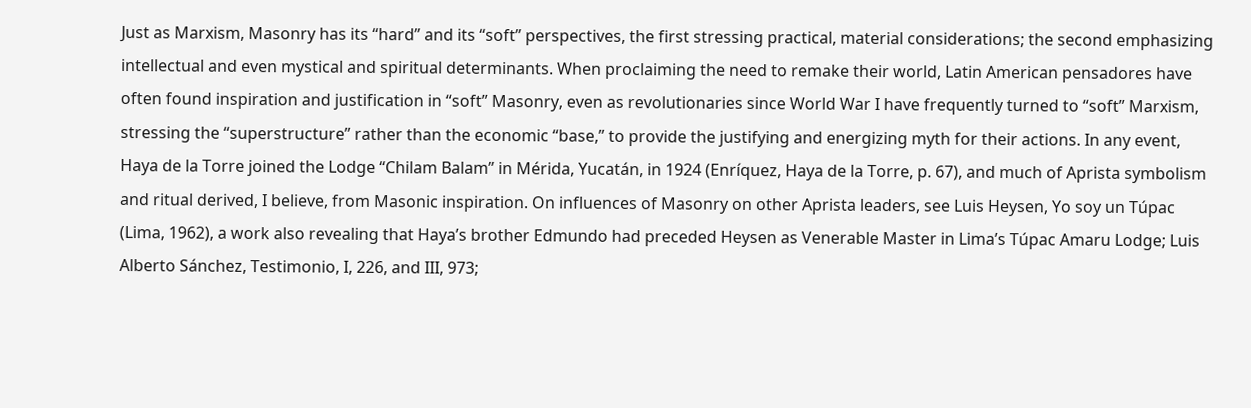Just as Marxism, Masonry has its “hard” and its “soft” perspectives, the first stressing practical, material considerations; the second emphasizing intellectual and even mystical and spiritual determinants. When proclaiming the need to remake their world, Latin American pensadores have often found inspiration and justification in “soft” Masonry, even as revolutionaries since World War I have frequently turned to “soft” Marxism, stressing the “superstructure” rather than the economic “base,” to provide the justifying and energizing myth for their actions. In any event, Haya de la Torre joined the Lodge “Chilam Balam” in Mérida, Yucatán, in 1924 (Enríquez, Haya de la Torre, p. 67), and much of Aprista symbolism and ritual derived, I believe, from Masonic inspiration. On influences of Masonry on other Aprista leaders, see Luis Heysen, Yo soy un Túpac (Lima, 1962), a work also revealing that Haya’s brother Edmundo had preceded Heysen as Venerable Master in Lima’s Túpac Amaru Lodge; Luis Alberto Sánchez, Testimonio, I, 226, and III, 973;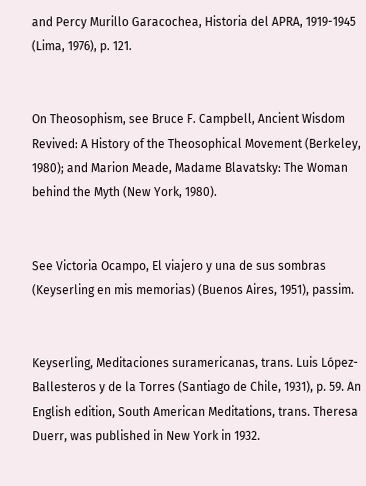and Percy Murillo Garacochea, Historia del APRA, 1919-1945 (Lima, 1976), p. 121.


On Theosophism, see Bruce F. Campbell, Ancient Wisdom Revived: A History of the Theosophical Movement (Berkeley, 1980); and Marion Meade, Madame Blavatsky: The Woman behind the Myth (New York, 1980).


See Victoria Ocampo, El viajero y una de sus sombras (Keyserling en mis memorias) (Buenos Aires, 1951), passim.


Keyserling, Meditaciones suramericanas, trans. Luis López-Ballesteros y de la Torres (Santiago de Chile, 1931), p. 59. An English edition, South American Meditations, trans. Theresa Duerr, was published in New York in 1932.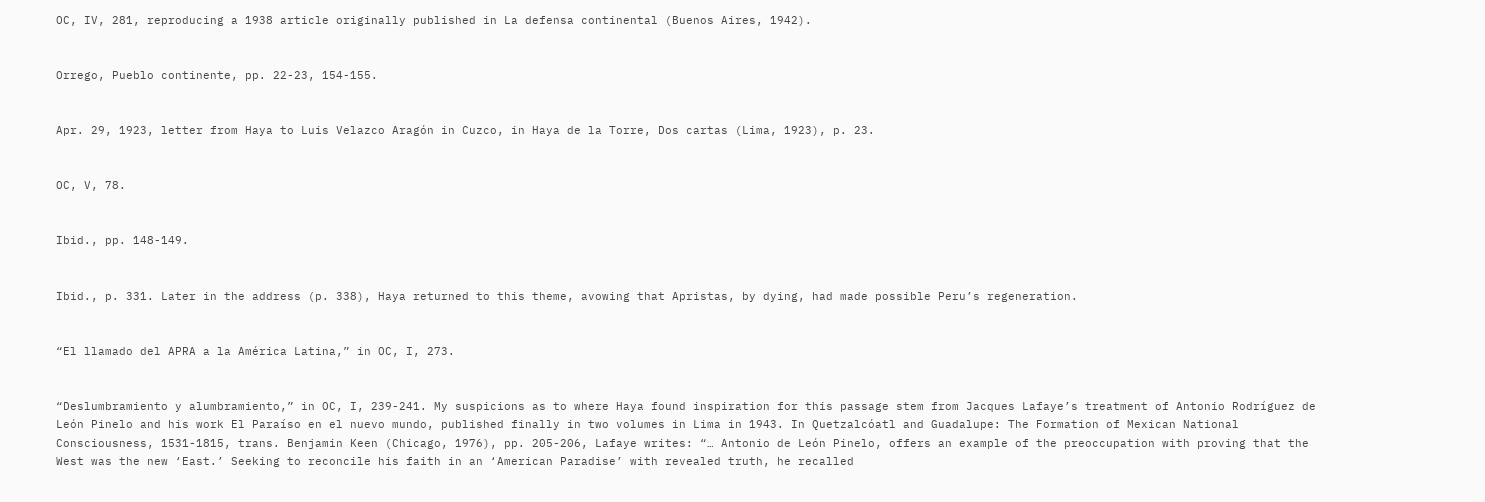OC, IV, 281, reproducing a 1938 article originally published in La defensa continental (Buenos Aires, 1942).


Orrego, Pueblo continente, pp. 22-23, 154-155.


Apr. 29, 1923, letter from Haya to Luis Velazco Aragón in Cuzco, in Haya de la Torre, Dos cartas (Lima, 1923), p. 23.


OC, V, 78.


Ibid., pp. 148-149.


Ibid., p. 331. Later in the address (p. 338), Haya returned to this theme, avowing that Apristas, by dying, had made possible Peru’s regeneration.


“El llamado del APRA a la América Latina,” in OC, I, 273.


“Deslumbramiento y alumbramiento,” in OC, I, 239-241. My suspicions as to where Haya found inspiration for this passage stem from Jacques Lafaye’s treatment of Antonio Rodríguez de León Pinelo and his work El Paraíso en el nuevo mundo, published finally in two volumes in Lima in 1943. In Quetzalcóatl and Guadalupe: The Formation of Mexican National Consciousness, 1531-1815, trans. Benjamin Keen (Chicago, 1976), pp. 205-206, Lafaye writes: “… Antonio de León Pinelo, offers an example of the preoccupation with proving that the West was the new ‘East.’ Seeking to reconcile his faith in an ‘American Paradise’ with revealed truth, he recalled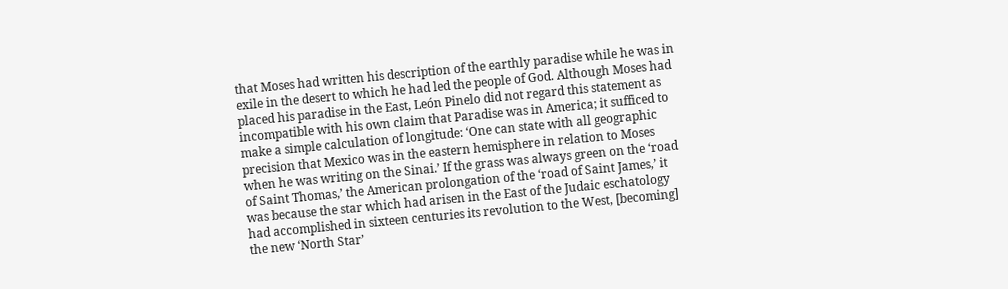that Moses had written his description of the earthly paradise while he was in exile in the desert to which he had led the people of God. Although Moses had placed his paradise in the East, León Pinelo did not regard this statement as incompatible with his own claim that Paradise was in America; it sufficed to make a simple calculation of longitude: ‘One can state with all geographic precision that Mexico was in the eastern hemisphere in relation to Moses when he was writing on the Sinai.’ If the grass was always green on the ‘road of Saint Thomas,’ the American prolongation of the ‘road of Saint James,’ it was because the star which had arisen in the East of the Judaic eschatology had accomplished in sixteen centuries its revolution to the West, [becoming] the new ‘North Star’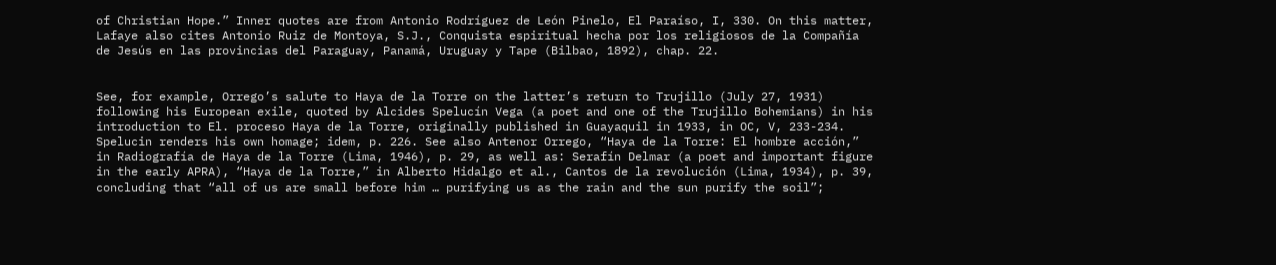of Christian Hope.” Inner quotes are from Antonio Rodríguez de León Pinelo, El Paraíso, I, 330. On this matter, Lafaye also cites Antonio Ruiz de Montoya, S.J., Conquista espiritual hecha por los religiosos de la Compañía de Jesús en las provincias del Paraguay, Panamá, Uruguay y Tape (Bilbao, 1892), chap. 22.


See, for example, Orrego’s salute to Haya de la Torre on the latter’s return to Trujillo (July 27, 1931) following his European exile, quoted by Alcides Spelucín Vega (a poet and one of the Trujillo Bohemians) in his introduction to El. proceso Haya de la Torre, originally published in Guayaquil in 1933, in OC, V, 233-234. Spelucin renders his own homage; idem, p. 226. See also Antenor Orrego, “Haya de la Torre: El hombre acción,” in Radiografía de Haya de la Torre (Lima, 1946), p. 29, as well as: Serafín Delmar (a poet and important figure in the early APRA), “Haya de la Torre,” in Alberto Hidalgo et al., Cantos de la revolución (Lima, 1934), p. 39, concluding that “all of us are small before him … purifying us as the rain and the sun purify the soil”;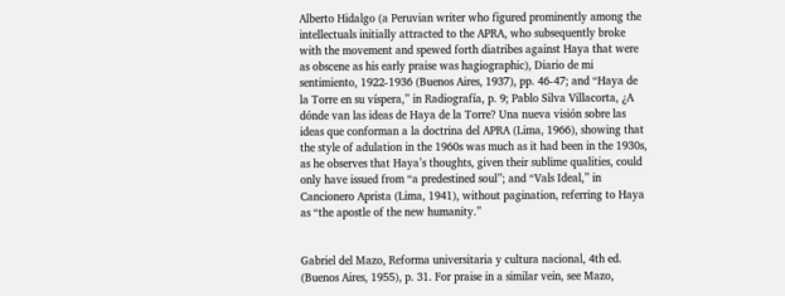Alberto Hidalgo (a Peruvian writer who figured prominently among the intellectuals initially attracted to the APRA, who subsequently broke with the movement and spewed forth diatribes against Haya that were as obscene as his early praise was hagiographic), Diario de mi sentimiento, 1922-1936 (Buenos Aires, 1937), pp. 46-47; and “Haya de la Torre en su víspera,” in Radiografía, p. 9; Pablo Silva Villacorta, ¿A dónde van las ideas de Haya de la Torre? Una nueva visión sobre las ideas que conforman a la doctrina del APRA (Lima, 1966), showing that the style of adulation in the 1960s was much as it had been in the 1930s, as he observes that Haya’s thoughts, given their sublime qualities, could only have issued from “a predestined soul”; and “Vals Ideal,” in Cancionero Aprista (Lima, 1941), without pagination, referring to Haya as “the apostle of the new humanity.”


Gabriel del Mazo, Reforma universitaria y cultura nacional, 4th ed. (Buenos Aires, 1955), p. 31. For praise in a similar vein, see Mazo,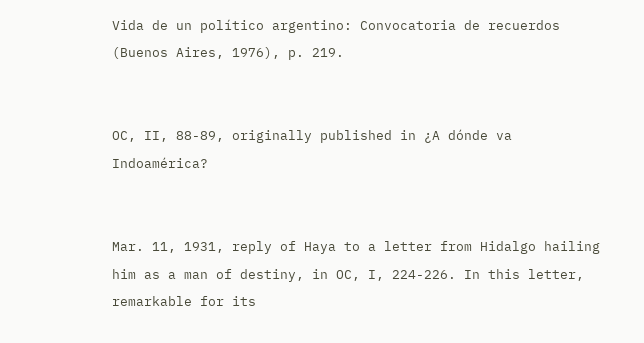Vida de un político argentino: Convocatoria de recuerdos (Buenos Aires, 1976), p. 219.


OC, II, 88-89, originally published in ¿A dónde va Indoamérica?


Mar. 11, 1931, reply of Haya to a letter from Hidalgo hailing him as a man of destiny, in OC, I, 224-226. In this letter, remarkable for its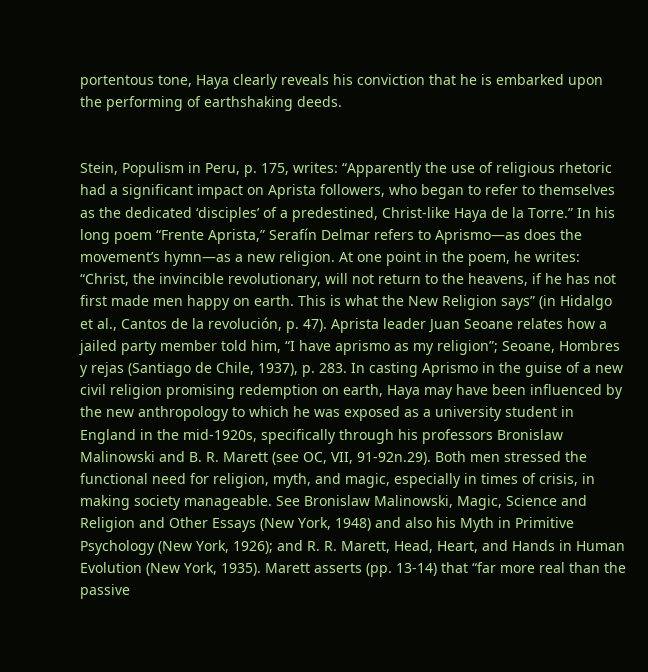portentous tone, Haya clearly reveals his conviction that he is embarked upon the performing of earthshaking deeds.


Stein, Populism in Peru, p. 175, writes: “Apparently the use of religious rhetoric had a significant impact on Aprista followers, who began to refer to themselves as the dedicated ‘disciples’ of a predestined, Christ-like Haya de la Torre.” In his long poem “Frente Aprista,” Serafín Delmar refers to Aprismo—as does the movement’s hymn—as a new religion. At one point in the poem, he writes: “Christ, the invincible revolutionary, will not return to the heavens, if he has not first made men happy on earth. This is what the New Religion says” (in Hidalgo et al., Cantos de la revolución, p. 47). Aprista leader Juan Seoane relates how a jailed party member told him, “I have aprismo as my religion”; Seoane, Hombres y rejas (Santiago de Chile, 1937), p. 283. In casting Aprismo in the guise of a new civil religion promising redemption on earth, Haya may have been influenced by the new anthropology to which he was exposed as a university student in England in the mid-1920s, specifically through his professors Bronislaw Malinowski and B. R. Marett (see OC, VII, 91-92n.29). Both men stressed the functional need for religion, myth, and magic, especially in times of crisis, in making society manageable. See Bronislaw Malinowski, Magic, Science and Religion and Other Essays (New York, 1948) and also his Myth in Primitive Psychology (New York, 1926); and R. R. Marett, Head, Heart, and Hands in Human Evolution (New York, 1935). Marett asserts (pp. 13-14) that “far more real than the passive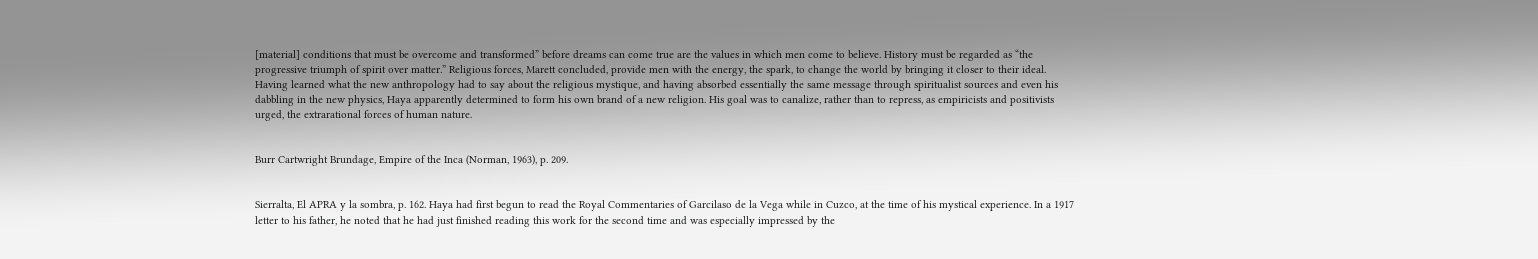[material] conditions that must be overcome and transformed” before dreams can come true are the values in which men come to believe. History must be regarded as “the progressive triumph of spirit over matter.” Religious forces, Marett concluded, provide men with the energy, the spark, to change the world by bringing it closer to their ideal. Having learned what the new anthropology had to say about the religious mystique, and having absorbed essentially the same message through spiritualist sources and even his dabbling in the new physics, Haya apparently determined to form his own brand of a new religion. His goal was to canalize, rather than to repress, as empiricists and positivists urged, the extrarational forces of human nature.


Burr Cartwright Brundage, Empire of the Inca (Norman, 1963), p. 209.


Sierralta, El APRA y la sombra, p. 162. Haya had first begun to read the Royal Commentaries of Garcilaso de la Vega while in Cuzco, at the time of his mystical experience. In a 1917 letter to his father, he noted that he had just finished reading this work for the second time and was especially impressed by the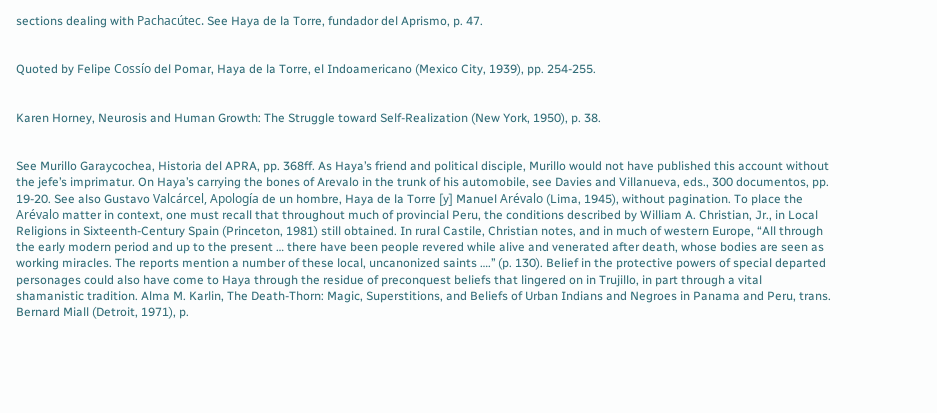sections dealing with Pachacútec. See Haya de la Torre, fundador del Aprismo, p. 47.


Quoted by Felipe Cossío del Pomar, Haya de la Torre, el Indoamericano (Mexico City, 1939), pp. 254-255.


Karen Horney, Neurosis and Human Growth: The Struggle toward Self-Realization (New York, 1950), p. 38.


See Murillo Garaycochea, Historia del APRA, pp. 368ff. As Haya’s friend and political disciple, Murillo would not have published this account without the jefe’s imprimatur. On Haya’s carrying the bones of Arevalo in the trunk of his automobile, see Davies and Villanueva, eds., 300 documentos, pp. 19-20. See also Gustavo Valcárcel, Apología de un hombre, Haya de la Torre [y] Manuel Arévalo (Lima, 1945), without pagination. To place the Arévalo matter in context, one must recall that throughout much of provincial Peru, the conditions described by William A. Christian, Jr., in Local Religions in Sixteenth-Century Spain (Princeton, 1981) still obtained. In rural Castile, Christian notes, and in much of western Europe, “All through the early modern period and up to the present … there have been people revered while alive and venerated after death, whose bodies are seen as working miracles. The reports mention a number of these local, uncanonized saints ….’’ (p. 130). Belief in the protective powers of special departed personages could also have come to Haya through the residue of preconquest beliefs that lingered on in Trujillo, in part through a vital shamanistic tradition. Alma M. Karlin, The Death-Thorn: Magic, Superstitions, and Beliefs of Urban Indians and Negroes in Panama and Peru, trans. Bernard Miall (Detroit, 1971), p.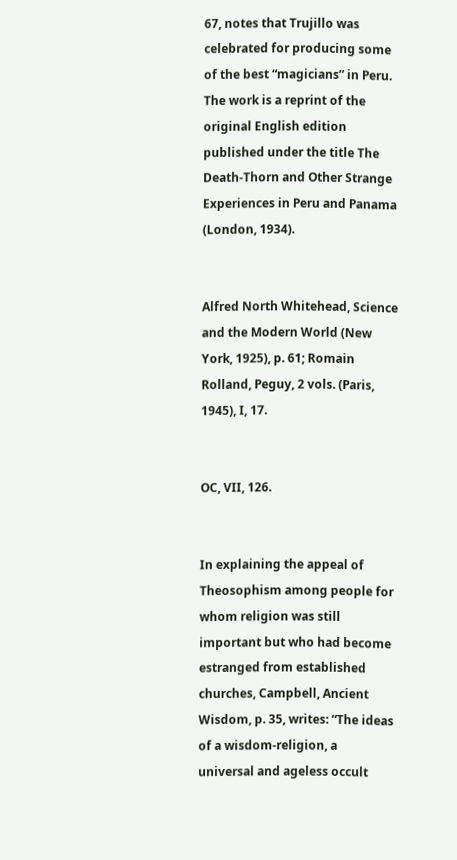67, notes that Trujillo was celebrated for producing some of the best “magicians” in Peru. The work is a reprint of the original English edition published under the title The Death-Thorn and Other Strange Experiences in Peru and Panama (London, 1934).


Alfred North Whitehead, Science and the Modern World (New York, 1925), p. 61; Romain Rolland, Peguy, 2 vols. (Paris, 1945), I, 17.


OC, VII, 126.


In explaining the appeal of Theosophism among people for whom religion was still important but who had become estranged from established churches, Campbell, Ancient Wisdom, p. 35, writes: “The ideas of a wisdom-religion, a universal and ageless occult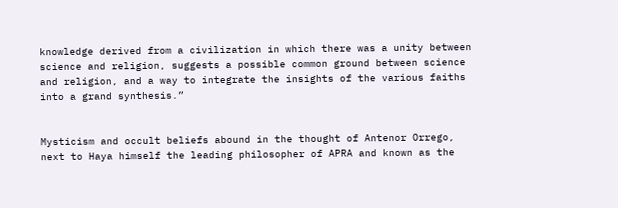knowledge derived from a civilization in which there was a unity between science and religion, suggests a possible common ground between science and religion, and a way to integrate the insights of the various faiths into a grand synthesis.”


Mysticism and occult beliefs abound in the thought of Antenor Orrego, next to Haya himself the leading philosopher of APRA and known as the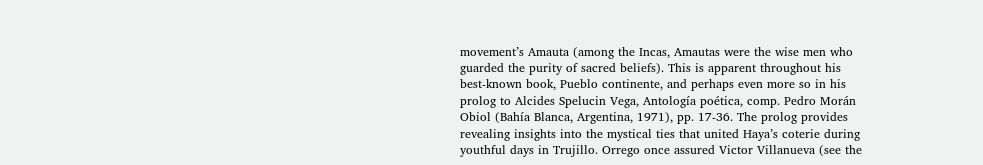movement’s Amauta (among the Incas, Amautas were the wise men who guarded the purity of sacred beliefs). This is apparent throughout his best-known book, Pueblo continente, and perhaps even more so in his prolog to Alcides Spelucin Vega, Antología poética, comp. Pedro Morán Obiol (Bahía Blanca, Argentina, 1971), pp. 17-36. The prolog provides revealing insights into the mystical ties that united Haya’s coterie during youthful days in Trujillo. Orrego once assured Victor Villanueva (see the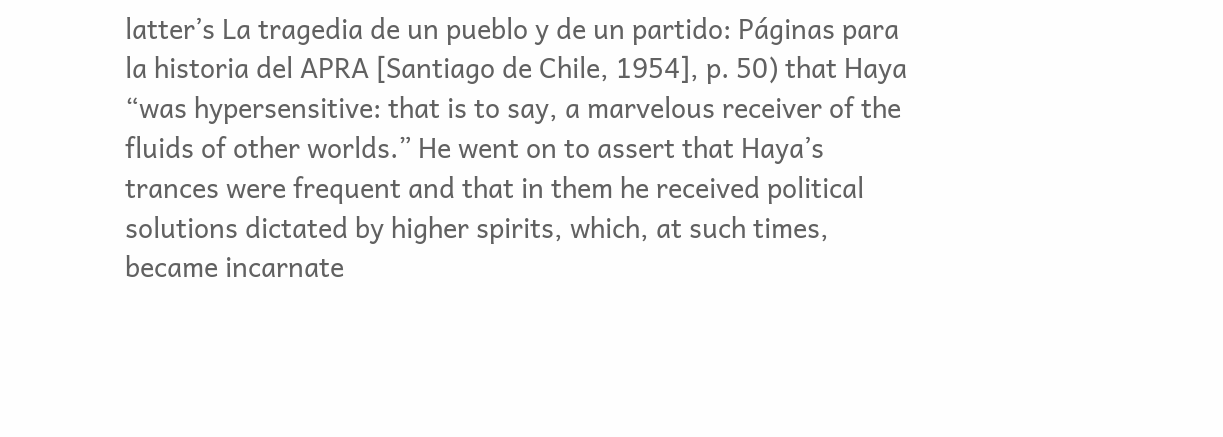latter’s La tragedia de un pueblo y de un partido: Páginas para la historia del APRA [Santiago de Chile, 1954], p. 50) that Haya “was hypersensitive: that is to say, a marvelous receiver of the fluids of other worlds.” He went on to assert that Haya’s trances were frequent and that in them he received political solutions dictated by higher spirits, which, at such times, became incarnate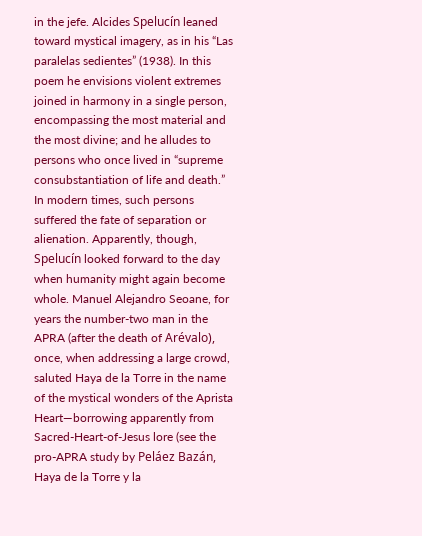in the jefe. Alcides Spelucín leaned toward mystical imagery, as in his “Las paralelas sedientes” (1938). In this poem he envisions violent extremes joined in harmony in a single person, encompassing the most material and the most divine; and he alludes to persons who once lived in “supreme consubstantiation of life and death.” In modern times, such persons suffered the fate of separation or alienation. Apparently, though, Spelucín looked forward to the day when humanity might again become whole. Manuel Alejandro Seoane, for years the number-two man in the APRA (after the death of Arévalo), once, when addressing a large crowd, saluted Haya de la Torre in the name of the mystical wonders of the Aprista Heart—borrowing apparently from Sacred-Heart-of-Jesus lore (see the pro-APRA study by Peláez Bazán, Haya de la Torre y la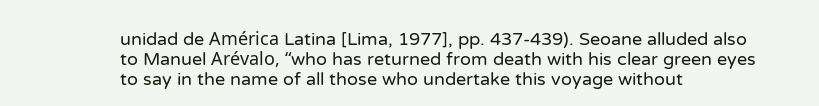unidad de América Latina [Lima, 1977], pp. 437-439). Seoane alluded also to Manuel Arévalo, “who has returned from death with his clear green eyes to say in the name of all those who undertake this voyage without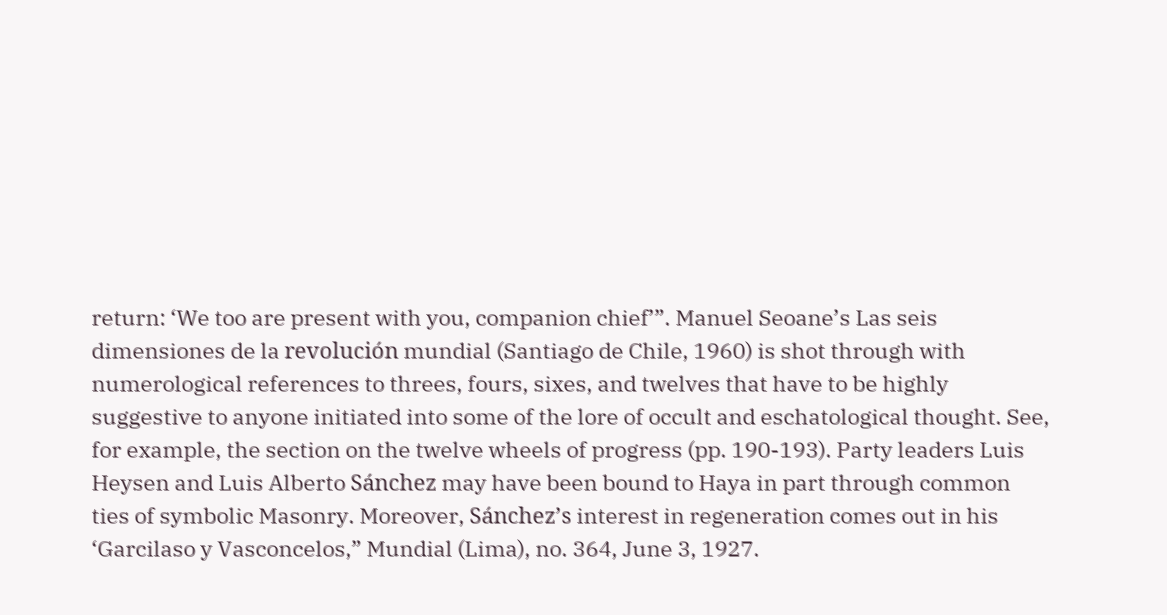return: ‘We too are present with you, companion chief’”. Manuel Seoane’s Las seis dimensiones de la revolución mundial (Santiago de Chile, 1960) is shot through with numerological references to threes, fours, sixes, and twelves that have to be highly suggestive to anyone initiated into some of the lore of occult and eschatological thought. See, for example, the section on the twelve wheels of progress (pp. 190-193). Party leaders Luis Heysen and Luis Alberto Sánchez may have been bound to Haya in part through common ties of symbolic Masonry. Moreover, Sánchez’s interest in regeneration comes out in his ‘Garcilaso y Vasconcelos,” Mundial (Lima), no. 364, June 3, 1927.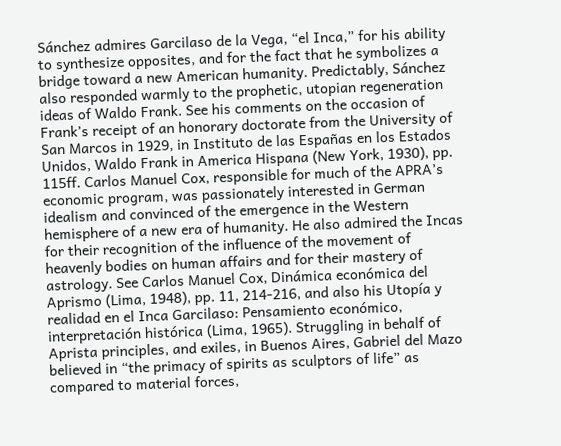Sánchez admires Garcilaso de la Vega, “el Inca,” for his ability to synthesize opposites, and for the fact that he symbolizes a bridge toward a new American humanity. Predictably, Sánchez also responded warmly to the prophetic, utopian regeneration ideas of Waldo Frank. See his comments on the occasion of Frank’s receipt of an honorary doctorate from the University of San Marcos in 1929, in Instituto de las Españas en los Estados Unidos, Waldo Frank in America Hispana (New York, 1930), pp. 115ff. Carlos Manuel Cox, responsible for much of the APRA’s economic program, was passionately interested in German idealism and convinced of the emergence in the Western hemisphere of a new era of humanity. He also admired the Incas for their recognition of the influence of the movement of heavenly bodies on human affairs and for their mastery of astrology. See Carlos Manuel Cox, Dinámica económica del Aprismo (Lima, 1948), pp. 11, 214-216, and also his Utopía y realidad en el Inca Garcilaso: Pensamiento económico, interpretación histórica (Lima, 1965). Struggling in behalf of Aprista principles, and exiles, in Buenos Aires, Gabriel del Mazo believed in “the primacy of spirits as sculptors of life” as compared to material forces,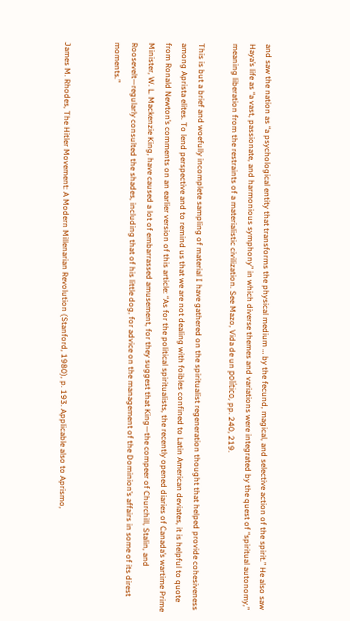and saw the nation as “a psychological entity that transforms the physical medium … by the fecund, magical, and selective action of the spirit.” He also saw Haya’s life as “a vast, passionate, and harmonious symphony” in which diverse themes and variations were integrated by the quest of “spiritual autonomy,” meaning liberation from the restraints of a materialistic civilization. See Mazo, Vida de un político, pp. 240, 219.

This is but a brief and woefully incomplete sampling of material I have gathered on the spiritualist regeneration thought that helped provide cohesiveness among Aprista elites. To lend perspective and to remind us that we are not dealing with foibles confined to Latin American deviates, it is helpful to quote from Ronald Newton’s comments on an earlier version of this article: “As for the political spiritualists, the recently opened diaries of Canada’s wartime Prime Minister, W. L. Mackenzie King, have caused a lot of embarrassed amusement, for they suggest that King—the compeer of Churchill, Stalin, and Roosevelt—regularly consulted the shades, including that of his little dog, for advice on the management of the Dominion’s affairs in some of its direst moments.”


James M. Rhodes, The Hitler Movement: A Modern Millenarian Revolution (Stanford, 1980), p. 193. Applicable also to Aprismo,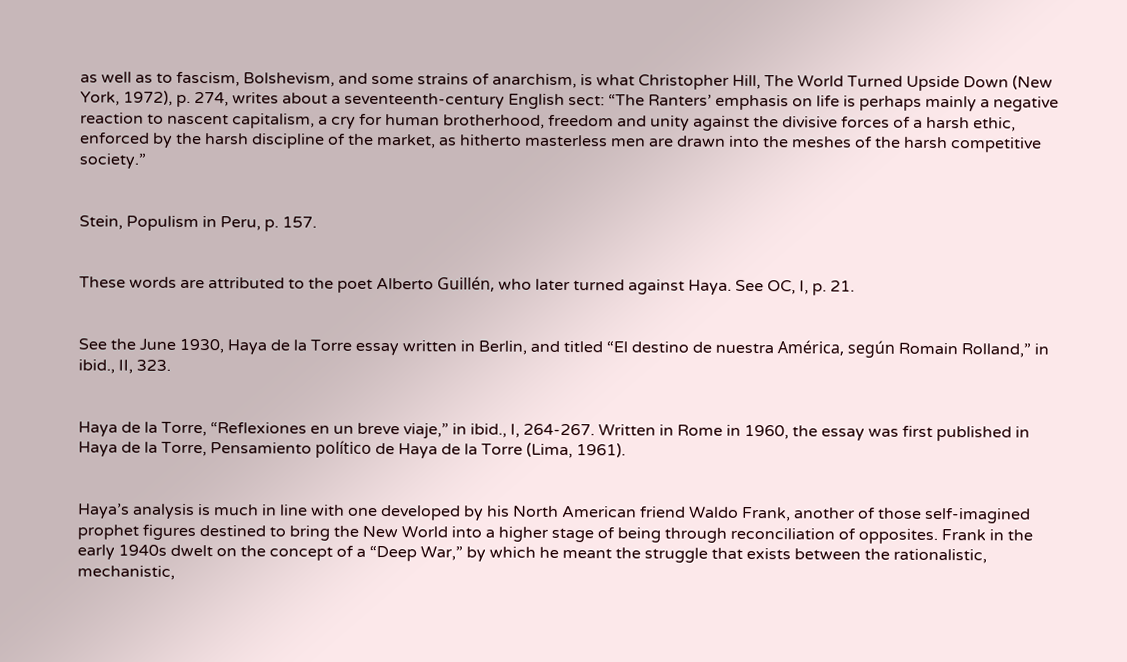as well as to fascism, Bolshevism, and some strains of anarchism, is what Christopher Hill, The World Turned Upside Down (New York, 1972), p. 274, writes about a seventeenth-century English sect: “The Ranters’ emphasis on life is perhaps mainly a negative reaction to nascent capitalism, a cry for human brotherhood, freedom and unity against the divisive forces of a harsh ethic, enforced by the harsh discipline of the market, as hitherto masterless men are drawn into the meshes of the harsh competitive society.”


Stein, Populism in Peru, p. 157.


These words are attributed to the poet Alberto Guillén, who later turned against Haya. See OC, I, p. 21.


See the June 1930, Haya de la Torre essay written in Berlin, and titled “El destino de nuestra América, según Romain Rolland,” in ibid., II, 323.


Haya de la Torre, “Reflexiones en un breve viaje,” in ibid., I, 264-267. Written in Rome in 1960, the essay was first published in Haya de la Torre, Pensamiento político de Haya de la Torre (Lima, 1961).


Haya’s analysis is much in line with one developed by his North American friend Waldo Frank, another of those self-imagined prophet figures destined to bring the New World into a higher stage of being through reconciliation of opposites. Frank in the early 1940s dwelt on the concept of a “Deep War,” by which he meant the struggle that exists between the rationalistic, mechanistic,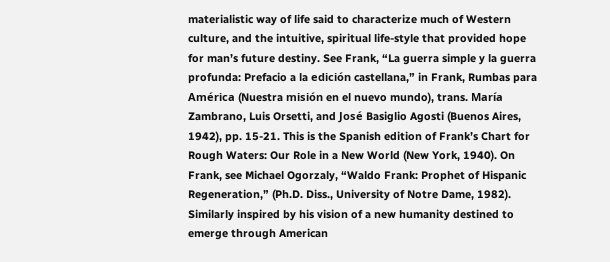materialistic way of life said to characterize much of Western culture, and the intuitive, spiritual life-style that provided hope for man’s future destiny. See Frank, “La guerra simple y la guerra profunda: Prefacio a la edición castellana,” in Frank, Rumbas para América (Nuestra misión en el nuevo mundo), trans. María Zambrano, Luis Orsetti, and José Basiglio Agosti (Buenos Aires, 1942), pp. 15-21. This is the Spanish edition of Frank’s Chart for Rough Waters: Our Role in a New World (New York, 1940). On Frank, see Michael Ogorzaly, “Waldo Frank: Prophet of Hispanic Regeneration,” (Ph.D. Diss., University of Notre Dame, 1982). Similarly inspired by his vision of a new humanity destined to emerge through American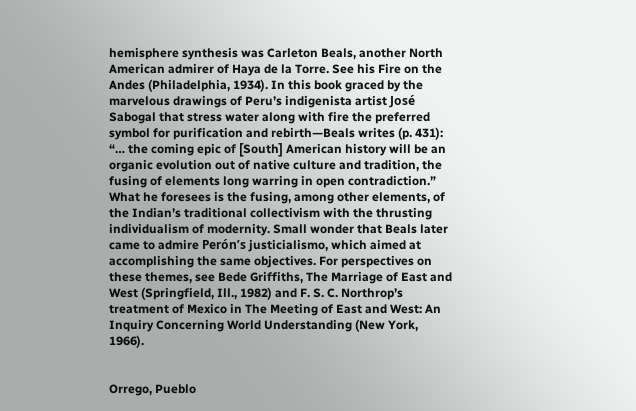hemisphere synthesis was Carleton Beals, another North American admirer of Haya de la Torre. See his Fire on the Andes (Philadelphia, 1934). In this book graced by the marvelous drawings of Peru’s indigenista artist José Sabogal that stress water along with fire the preferred symbol for purification and rebirth—Beals writes (p. 431): “… the coming epic of [South] American history will be an organic evolution out of native culture and tradition, the fusing of elements long warring in open contradiction.” What he foresees is the fusing, among other elements, of the Indian’s traditional collectivism with the thrusting individualism of modernity. Small wonder that Beals later came to admire Perón’s justicialismo, which aimed at accomplishing the same objectives. For perspectives on these themes, see Bede Griffiths, The Marriage of East and West (Springfield, Ill., 1982) and F. S. C. Northrop’s treatment of Mexico in The Meeting of East and West: An Inquiry Concerning World Understanding (New York, 1966).


Orrego, Pueblo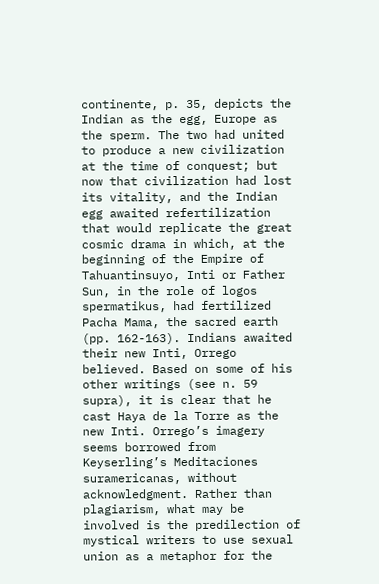continente, p. 35, depicts the Indian as the egg, Europe as the sperm. The two had united to produce a new civilization at the time of conquest; but now that civilization had lost its vitality, and the Indian egg awaited refertilization that would replicate the great cosmic drama in which, at the beginning of the Empire of Tahuantinsuyo, Inti or Father Sun, in the role of logos spermatikus, had fertilized Pacha Mama, the sacred earth (pp. 162-163). Indians awaited their new Inti, Orrego believed. Based on some of his other writings (see n. 59 supra), it is clear that he cast Haya de la Torre as the new Inti. Orrego’s imagery seems borrowed from Keyserling’s Meditaciones suramericanas, without acknowledgment. Rather than plagiarism, what may be involved is the predilection of mystical writers to use sexual union as a metaphor for the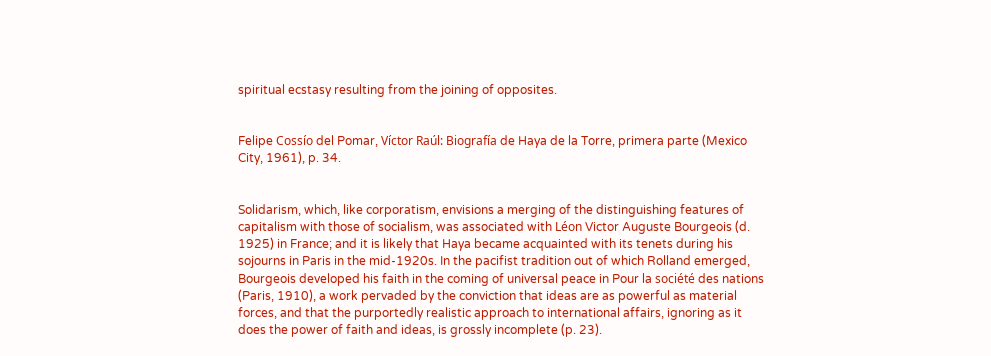spiritual ecstasy resulting from the joining of opposites.


Felipe Cossío del Pomar, Víctor Raúl: Biografía de Haya de la Torre, primera parte (Mexico City, 1961), p. 34.


Solidarism, which, like corporatism, envisions a merging of the distinguishing features of capitalism with those of socialism, was associated with Léon Victor Auguste Bourgeois (d. 1925) in France; and it is likely that Haya became acquainted with its tenets during his sojourns in Paris in the mid-1920s. In the pacifist tradition out of which Rolland emerged, Bourgeois developed his faith in the coming of universal peace in Pour la société des nations (Paris, 1910), a work pervaded by the conviction that ideas are as powerful as material forces, and that the purportedly realistic approach to international affairs, ignoring as it does the power of faith and ideas, is grossly incomplete (p. 23).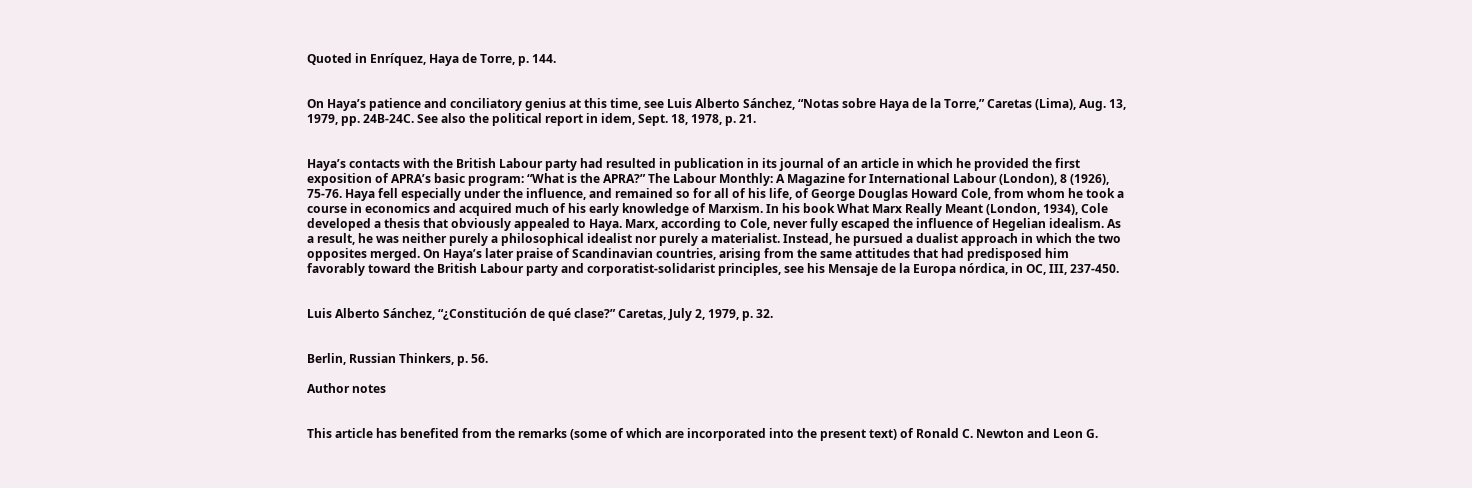Quoted in Enríquez, Haya de Torre, p. 144.


On Haya’s patience and conciliatory genius at this time, see Luis Alberto Sánchez, “Notas sobre Haya de la Torre,” Caretas (Lima), Aug. 13, 1979, pp. 24B-24C. See also the political report in idem, Sept. 18, 1978, p. 21.


Haya’s contacts with the British Labour party had resulted in publication in its journal of an article in which he provided the first exposition of APRA’s basic program: “What is the APRA?” The Labour Monthly: A Magazine for International Labour (London), 8 (1926), 75-76. Haya fell especially under the influence, and remained so for all of his life, of George Douglas Howard Cole, from whom he took a course in economics and acquired much of his early knowledge of Marxism. In his book What Marx Really Meant (London, 1934), Cole developed a thesis that obviously appealed to Haya. Marx, according to Cole, never fully escaped the influence of Hegelian idealism. As a result, he was neither purely a philosophical idealist nor purely a materialist. Instead, he pursued a dualist approach in which the two opposites merged. On Haya’s later praise of Scandinavian countries, arising from the same attitudes that had predisposed him favorably toward the British Labour party and corporatist-solidarist principles, see his Mensaje de la Europa nórdica, in OC, III, 237-450.


Luis Alberto Sánchez, “¿Constitución de qué clase?” Caretas, July 2, 1979, p. 32.


Berlin, Russian Thinkers, p. 56.

Author notes


This article has benefited from the remarks (some of which are incorporated into the present text) of Ronald C. Newton and Leon G.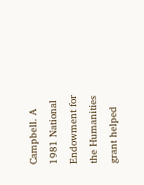Campbell. A 1981 National Endowment for the Humanities grant helped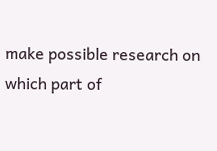make possible research on which part of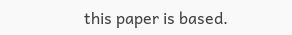this paper is based.